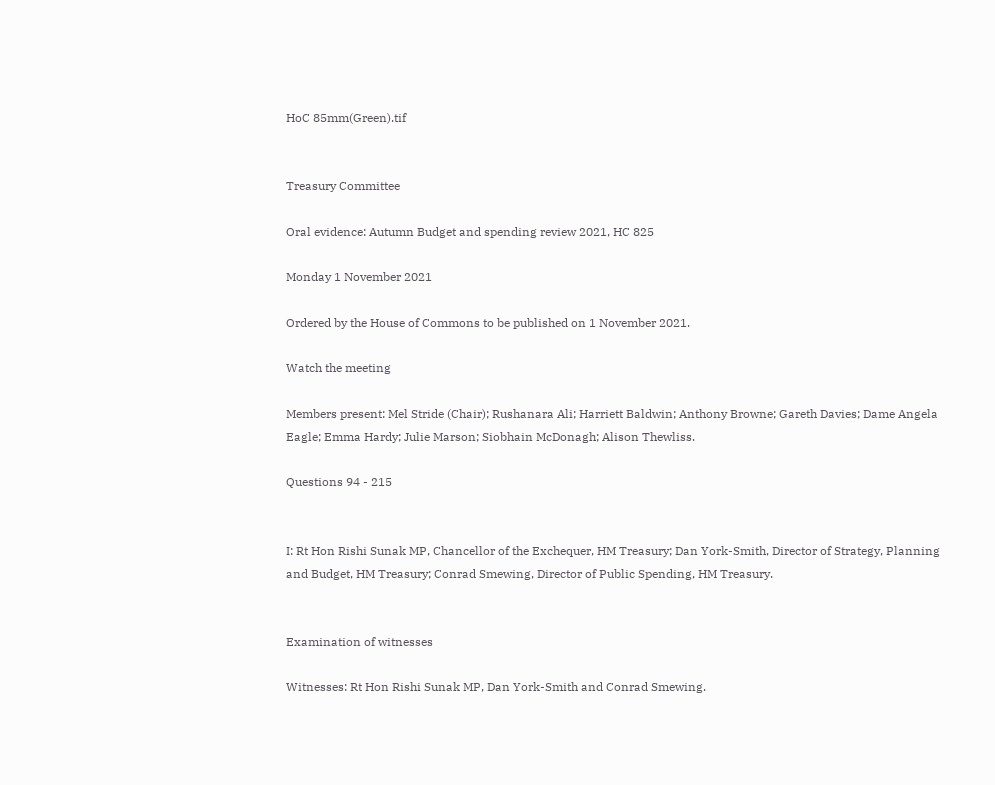HoC 85mm(Green).tif


Treasury Committee

Oral evidence: Autumn Budget and spending review 2021, HC 825

Monday 1 November 2021

Ordered by the House of Commons to be published on 1 November 2021.

Watch the meeting

Members present: Mel Stride (Chair); Rushanara Ali; Harriett Baldwin; Anthony Browne; Gareth Davies; Dame Angela Eagle; Emma Hardy; Julie Marson; Siobhain McDonagh; Alison Thewliss.

Questions 94 - 215


I: Rt Hon Rishi Sunak MP, Chancellor of the Exchequer, HM Treasury; Dan York-Smith, Director of Strategy, Planning and Budget, HM Treasury; Conrad Smewing, Director of Public Spending, HM Treasury.


Examination of witnesses

Witnesses: Rt Hon Rishi Sunak MP, Dan York-Smith and Conrad Smewing.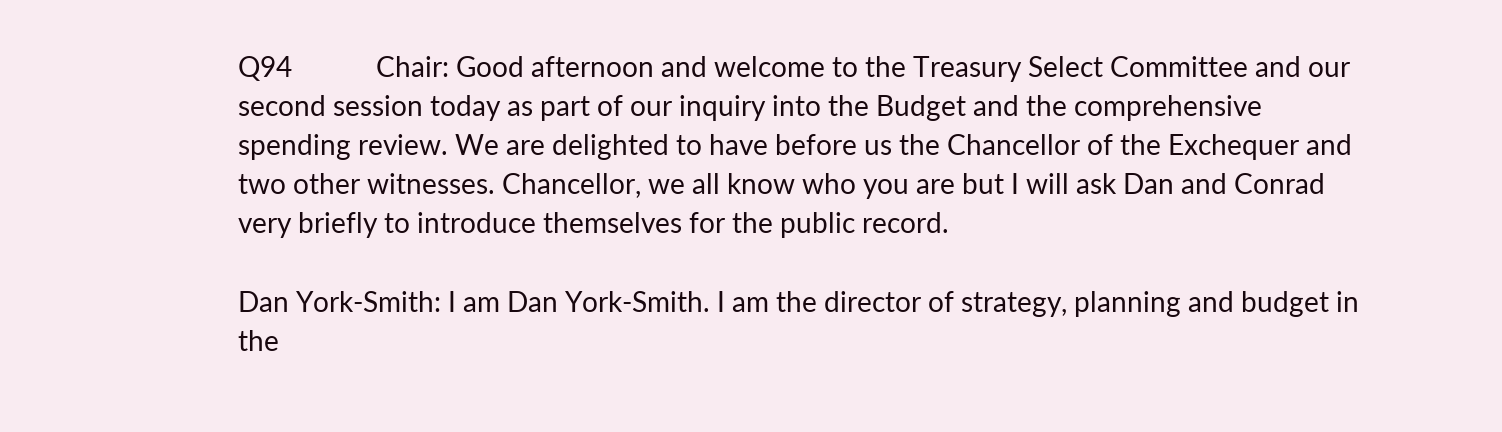Q94            Chair: Good afternoon and welcome to the Treasury Select Committee and our second session today as part of our inquiry into the Budget and the comprehensive spending review. We are delighted to have before us the Chancellor of the Exchequer and two other witnesses. Chancellor, we all know who you are but I will ask Dan and Conrad very briefly to introduce themselves for the public record.

Dan York-Smith: I am Dan York-Smith. I am the director of strategy, planning and budget in the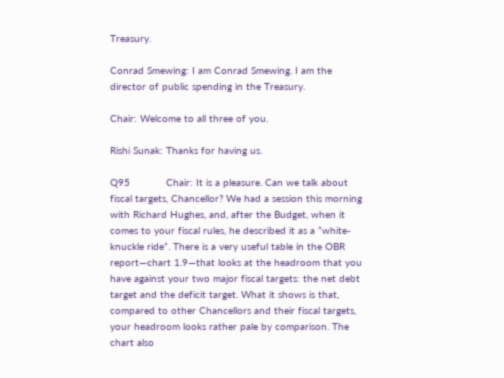Treasury.

Conrad Smewing: I am Conrad Smewing. I am the director of public spending in the Treasury.

Chair: Welcome to all three of you.

Rishi Sunak: Thanks for having us.

Q95            Chair: It is a pleasure. Can we talk about fiscal targets, Chancellor? We had a session this morning with Richard Hughes, and, after the Budget, when it comes to your fiscal rules, he described it as a “white-knuckle ride”. There is a very useful table in the OBR report—chart 1.9—that looks at the headroom that you have against your two major fiscal targets: the net debt target and the deficit target. What it shows is that, compared to other Chancellors and their fiscal targets, your headroom looks rather pale by comparison. The chart also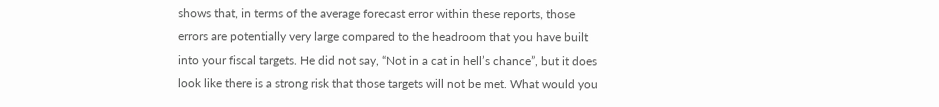shows that, in terms of the average forecast error within these reports, those errors are potentially very large compared to the headroom that you have built into your fiscal targets. He did not say, “Not in a cat in hell’s chance”, but it does look like there is a strong risk that those targets will not be met. What would you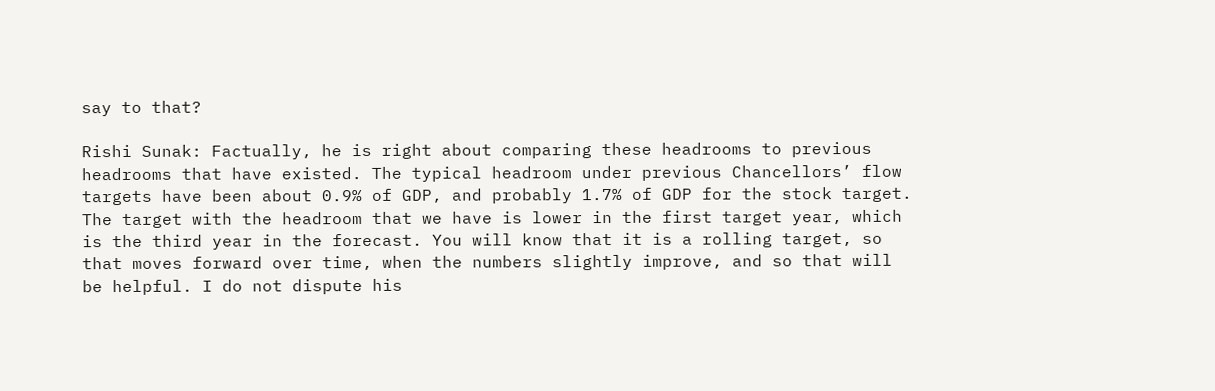say to that?

Rishi Sunak: Factually, he is right about comparing these headrooms to previous headrooms that have existed. The typical headroom under previous Chancellors’ flow targets have been about 0.9% of GDP, and probably 1.7% of GDP for the stock target. The target with the headroom that we have is lower in the first target year, which is the third year in the forecast. You will know that it is a rolling target, so that moves forward over time, when the numbers slightly improve, and so that will be helpful. I do not dispute his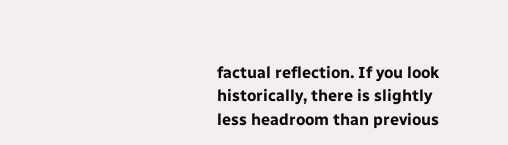factual reflection. If you look historically, there is slightly less headroom than previous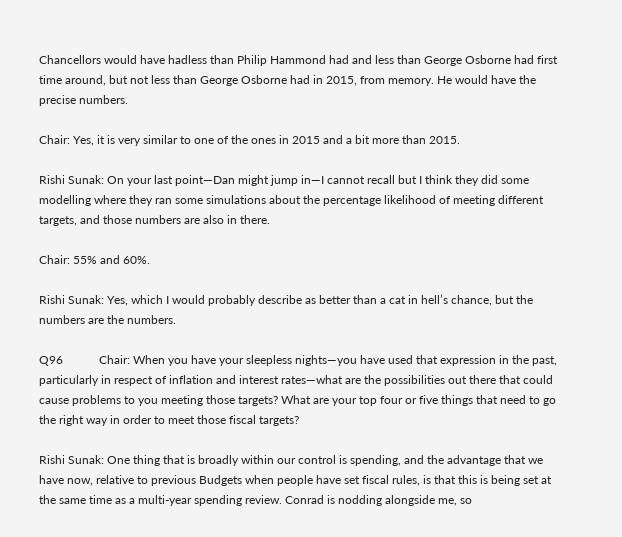Chancellors would have hadless than Philip Hammond had and less than George Osborne had first time around, but not less than George Osborne had in 2015, from memory. He would have the precise numbers.

Chair: Yes, it is very similar to one of the ones in 2015 and a bit more than 2015.

Rishi Sunak: On your last point—Dan might jump in—I cannot recall but I think they did some modelling where they ran some simulations about the percentage likelihood of meeting different targets, and those numbers are also in there.

Chair: 55% and 60%.

Rishi Sunak: Yes, which I would probably describe as better than a cat in hell’s chance, but the numbers are the numbers.

Q96            Chair: When you have your sleepless nights—you have used that expression in the past, particularly in respect of inflation and interest rates—what are the possibilities out there that could cause problems to you meeting those targets? What are your top four or five things that need to go the right way in order to meet those fiscal targets?

Rishi Sunak: One thing that is broadly within our control is spending, and the advantage that we have now, relative to previous Budgets when people have set fiscal rules, is that this is being set at the same time as a multi-year spending review. Conrad is nodding alongside me, so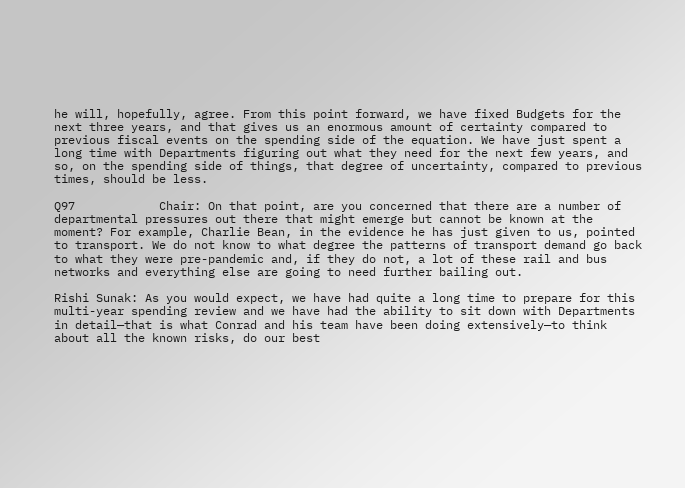he will, hopefully, agree. From this point forward, we have fixed Budgets for the next three years, and that gives us an enormous amount of certainty compared to previous fiscal events on the spending side of the equation. We have just spent a long time with Departments figuring out what they need for the next few years, and so, on the spending side of things, that degree of uncertainty, compared to previous times, should be less.

Q97            Chair: On that point, are you concerned that there are a number of departmental pressures out there that might emerge but cannot be known at the moment? For example, Charlie Bean, in the evidence he has just given to us, pointed to transport. We do not know to what degree the patterns of transport demand go back to what they were pre-pandemic and, if they do not, a lot of these rail and bus networks and everything else are going to need further bailing out.

Rishi Sunak: As you would expect, we have had quite a long time to prepare for this multi-year spending review and we have had the ability to sit down with Departments in detail—that is what Conrad and his team have been doing extensively—to think about all the known risks, do our best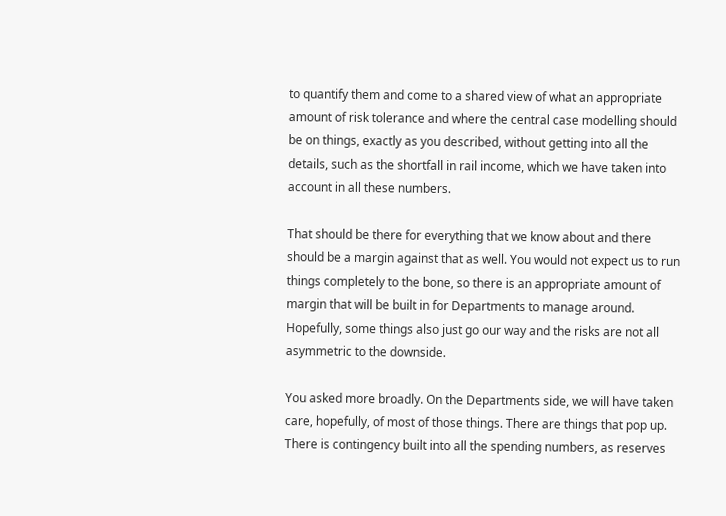to quantify them and come to a shared view of what an appropriate amount of risk tolerance and where the central case modelling should be on things, exactly as you described, without getting into all the details, such as the shortfall in rail income, which we have taken into account in all these numbers.

That should be there for everything that we know about and there should be a margin against that as well. You would not expect us to run things completely to the bone, so there is an appropriate amount of margin that will be built in for Departments to manage around. Hopefully, some things also just go our way and the risks are not all asymmetric to the downside.

You asked more broadly. On the Departments side, we will have taken care, hopefully, of most of those things. There are things that pop up. There is contingency built into all the spending numbers, as reserves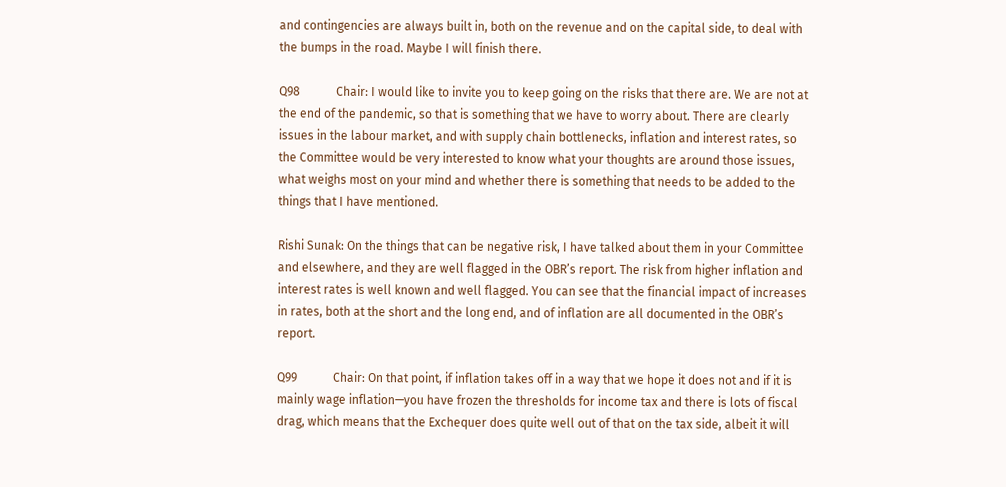and contingencies are always built in, both on the revenue and on the capital side, to deal with the bumps in the road. Maybe I will finish there.

Q98            Chair: I would like to invite you to keep going on the risks that there are. We are not at the end of the pandemic, so that is something that we have to worry about. There are clearly issues in the labour market, and with supply chain bottlenecks, inflation and interest rates, so the Committee would be very interested to know what your thoughts are around those issues, what weighs most on your mind and whether there is something that needs to be added to the things that I have mentioned.

Rishi Sunak: On the things that can be negative risk, I have talked about them in your Committee and elsewhere, and they are well flagged in the OBR’s report. The risk from higher inflation and interest rates is well known and well flagged. You can see that the financial impact of increases in rates, both at the short and the long end, and of inflation are all documented in the OBR’s report.

Q99            Chair: On that point, if inflation takes off in a way that we hope it does not and if it is mainly wage inflation—you have frozen the thresholds for income tax and there is lots of fiscal drag, which means that the Exchequer does quite well out of that on the tax side, albeit it will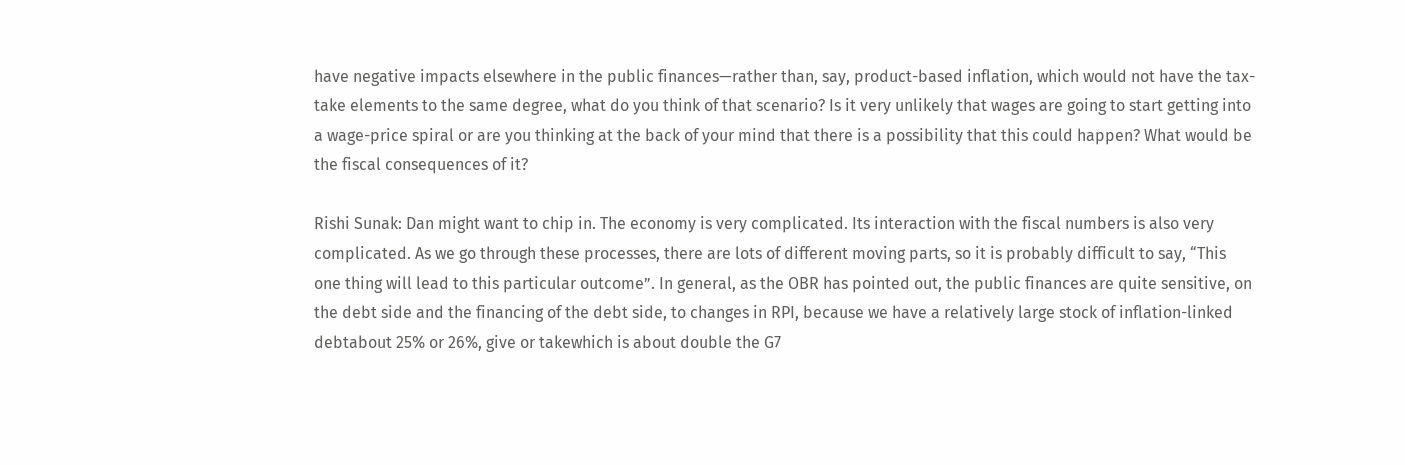have negative impacts elsewhere in the public finances—rather than, say, product-based inflation, which would not have the tax-take elements to the same degree, what do you think of that scenario? Is it very unlikely that wages are going to start getting into a wage-price spiral or are you thinking at the back of your mind that there is a possibility that this could happen? What would be the fiscal consequences of it?

Rishi Sunak: Dan might want to chip in. The economy is very complicated. Its interaction with the fiscal numbers is also very complicated. As we go through these processes, there are lots of different moving parts, so it is probably difficult to say, “This one thing will lead to this particular outcome”. In general, as the OBR has pointed out, the public finances are quite sensitive, on the debt side and the financing of the debt side, to changes in RPI, because we have a relatively large stock of inflation-linked debtabout 25% or 26%, give or takewhich is about double the G7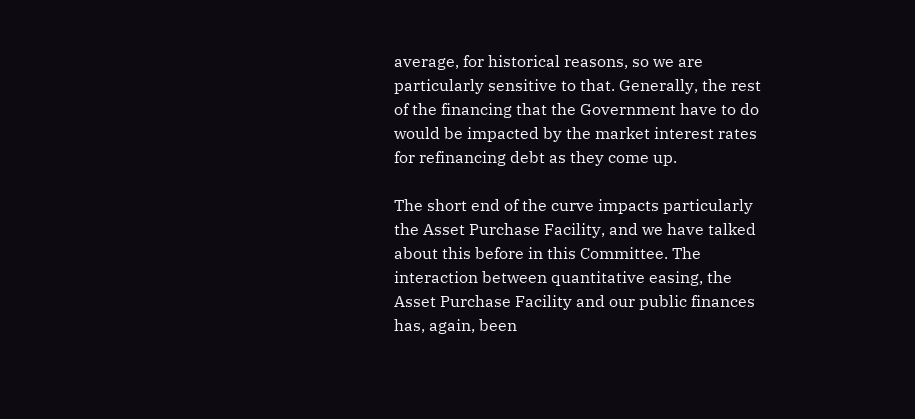average, for historical reasons, so we are particularly sensitive to that. Generally, the rest of the financing that the Government have to do would be impacted by the market interest rates for refinancing debt as they come up.

The short end of the curve impacts particularly the Asset Purchase Facility, and we have talked about this before in this Committee. The interaction between quantitative easing, the Asset Purchase Facility and our public finances has, again, been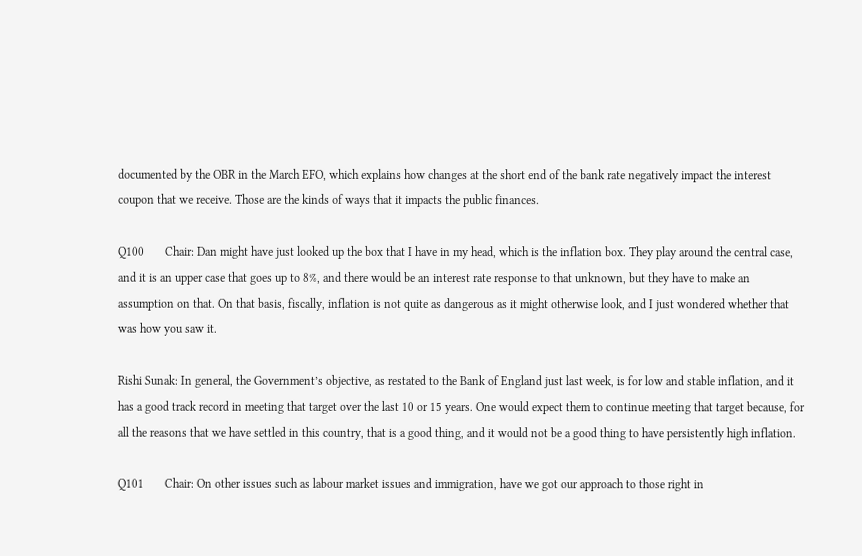documented by the OBR in the March EFO, which explains how changes at the short end of the bank rate negatively impact the interest coupon that we receive. Those are the kinds of ways that it impacts the public finances.

Q100       Chair: Dan might have just looked up the box that I have in my head, which is the inflation box. They play around the central case, and it is an upper case that goes up to 8%, and there would be an interest rate response to that unknown, but they have to make an assumption on that. On that basis, fiscally, inflation is not quite as dangerous as it might otherwise look, and I just wondered whether that was how you saw it.

Rishi Sunak: In general, the Government’s objective, as restated to the Bank of England just last week, is for low and stable inflation, and it has a good track record in meeting that target over the last 10 or 15 years. One would expect them to continue meeting that target because, for all the reasons that we have settled in this country, that is a good thing, and it would not be a good thing to have persistently high inflation.

Q101       Chair: On other issues such as labour market issues and immigration, have we got our approach to those right in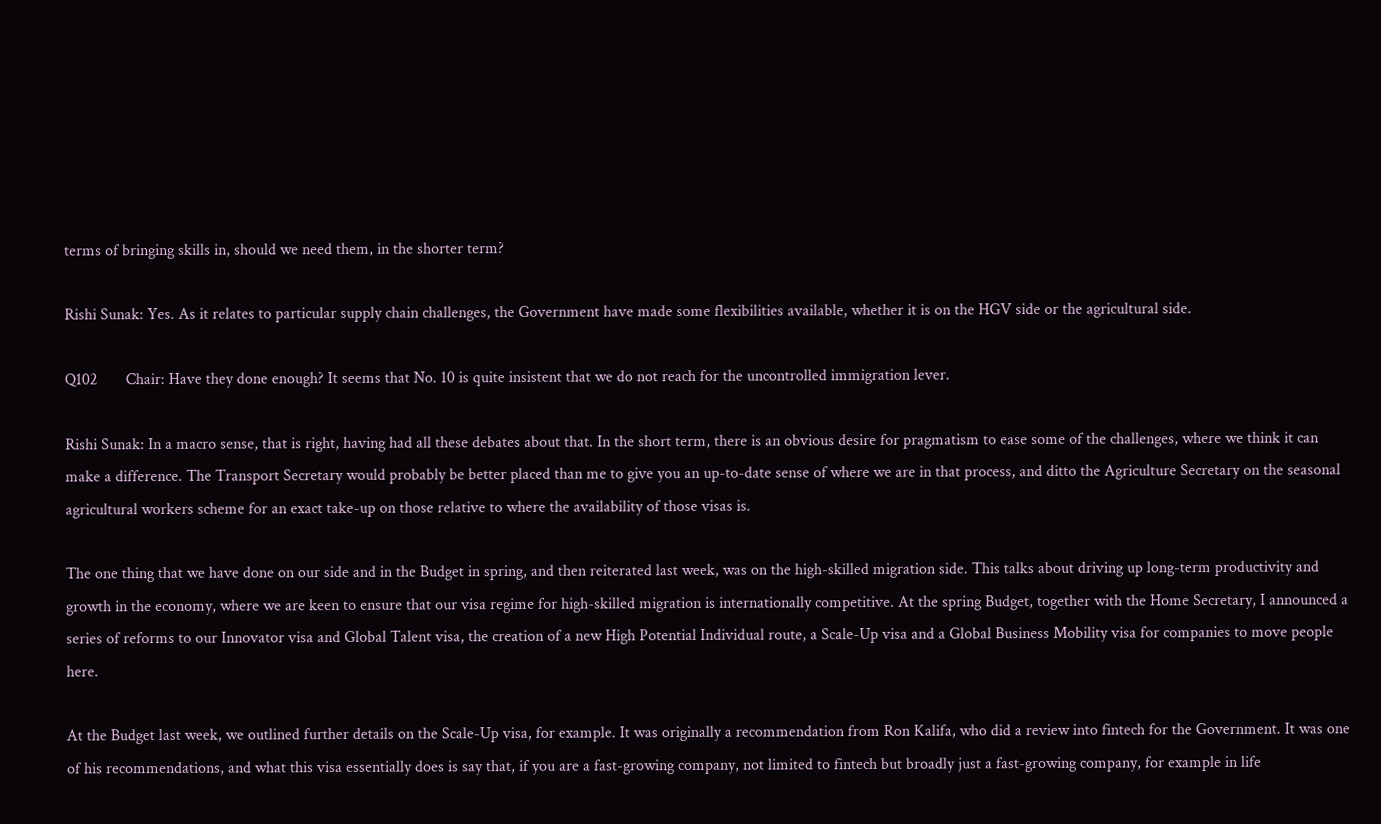terms of bringing skills in, should we need them, in the shorter term?

Rishi Sunak: Yes. As it relates to particular supply chain challenges, the Government have made some flexibilities available, whether it is on the HGV side or the agricultural side.

Q102       Chair: Have they done enough? It seems that No. 10 is quite insistent that we do not reach for the uncontrolled immigration lever.

Rishi Sunak: In a macro sense, that is right, having had all these debates about that. In the short term, there is an obvious desire for pragmatism to ease some of the challenges, where we think it can make a difference. The Transport Secretary would probably be better placed than me to give you an up-to-date sense of where we are in that process, and ditto the Agriculture Secretary on the seasonal agricultural workers scheme for an exact take-up on those relative to where the availability of those visas is.

The one thing that we have done on our side and in the Budget in spring, and then reiterated last week, was on the high-skilled migration side. This talks about driving up long-term productivity and growth in the economy, where we are keen to ensure that our visa regime for high-skilled migration is internationally competitive. At the spring Budget, together with the Home Secretary, I announced a series of reforms to our Innovator visa and Global Talent visa, the creation of a new High Potential Individual route, a Scale-Up visa and a Global Business Mobility visa for companies to move people here.

At the Budget last week, we outlined further details on the Scale-Up visa, for example. It was originally a recommendation from Ron Kalifa, who did a review into fintech for the Government. It was one of his recommendations, and what this visa essentially does is say that, if you are a fast-growing company, not limited to fintech but broadly just a fast-growing company, for example in life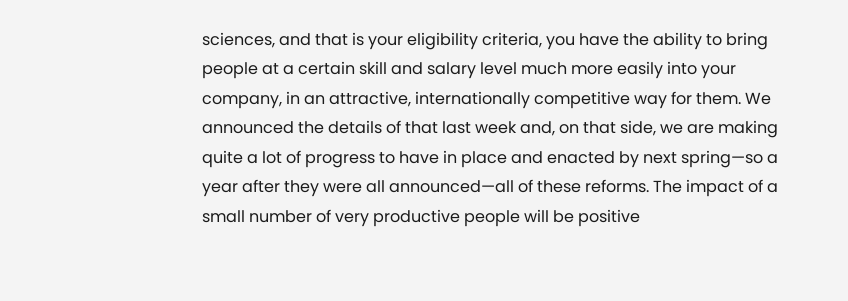sciences, and that is your eligibility criteria, you have the ability to bring people at a certain skill and salary level much more easily into your company, in an attractive, internationally competitive way for them. We announced the details of that last week and, on that side, we are making quite a lot of progress to have in place and enacted by next spring—so a year after they were all announced—all of these reforms. The impact of a small number of very productive people will be positive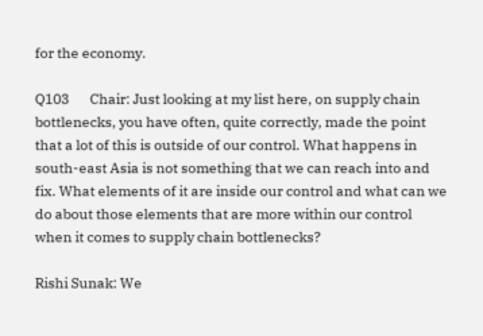for the economy.

Q103       Chair: Just looking at my list here, on supply chain bottlenecks, you have often, quite correctly, made the point that a lot of this is outside of our control. What happens in south-east Asia is not something that we can reach into and fix. What elements of it are inside our control and what can we do about those elements that are more within our control when it comes to supply chain bottlenecks?

Rishi Sunak: We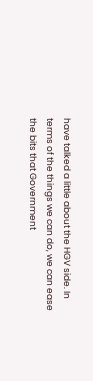have talked a little about the HGV side. In terms of the things we can do, we can ease the bits that Government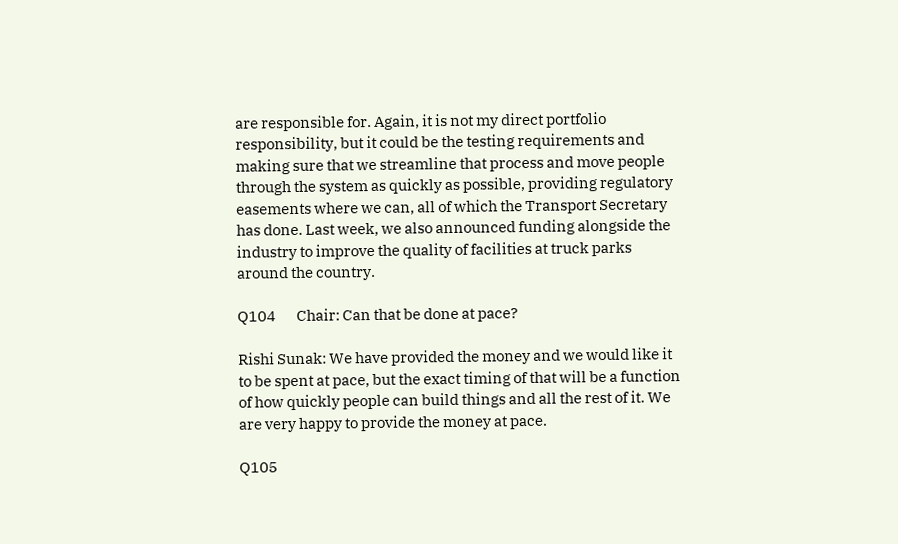are responsible for. Again, it is not my direct portfolio responsibility, but it could be the testing requirements and making sure that we streamline that process and move people through the system as quickly as possible, providing regulatory easements where we can, all of which the Transport Secretary has done. Last week, we also announced funding alongside the industry to improve the quality of facilities at truck parks around the country.

Q104       Chair: Can that be done at pace?

Rishi Sunak: We have provided the money and we would like it to be spent at pace, but the exact timing of that will be a function of how quickly people can build things and all the rest of it. We are very happy to provide the money at pace.

Q105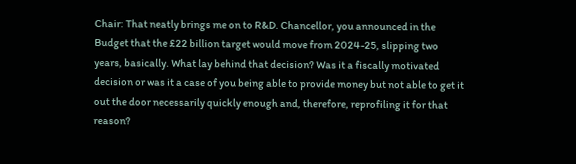Chair: That neatly brings me on to R&D. Chancellor, you announced in the Budget that the £22 billion target would move from 2024-25, slipping two years, basically. What lay behind that decision? Was it a fiscally motivated decision or was it a case of you being able to provide money but not able to get it out the door necessarily quickly enough and, therefore, reprofiling it for that reason?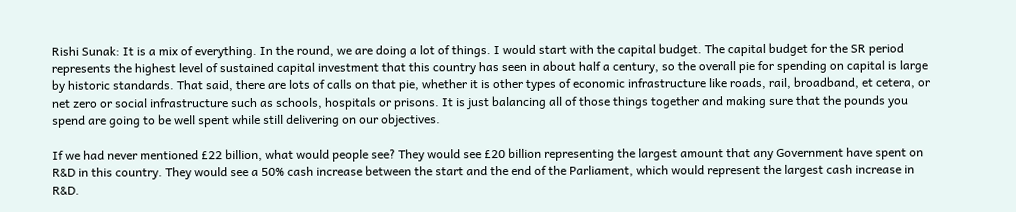Rishi Sunak: It is a mix of everything. In the round, we are doing a lot of things. I would start with the capital budget. The capital budget for the SR period represents the highest level of sustained capital investment that this country has seen in about half a century, so the overall pie for spending on capital is large by historic standards. That said, there are lots of calls on that pie, whether it is other types of economic infrastructure like roads, rail, broadband, et cetera, or net zero or social infrastructure such as schools, hospitals or prisons. It is just balancing all of those things together and making sure that the pounds you spend are going to be well spent while still delivering on our objectives.

If we had never mentioned £22 billion, what would people see? They would see £20 billion representing the largest amount that any Government have spent on R&D in this country. They would see a 50% cash increase between the start and the end of the Parliament, which would represent the largest cash increase in R&D.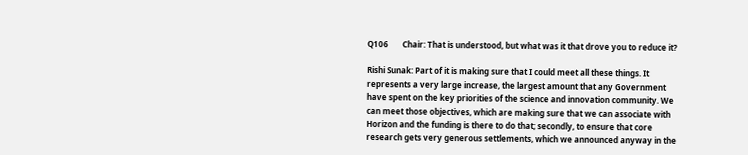Q106       Chair: That is understood, but what was it that drove you to reduce it?

Rishi Sunak: Part of it is making sure that I could meet all these things. It represents a very large increase, the largest amount that any Government have spent on the key priorities of the science and innovation community. We can meet those objectives, which are making sure that we can associate with Horizon and the funding is there to do that; secondly, to ensure that core research gets very generous settlements, which we announced anyway in the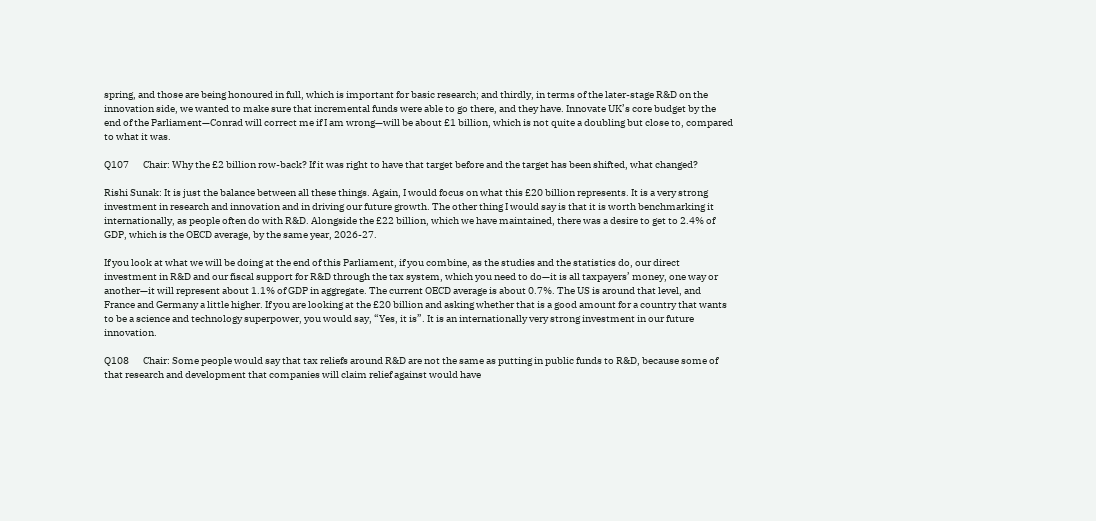spring, and those are being honoured in full, which is important for basic research; and thirdly, in terms of the later-stage R&D on the innovation side, we wanted to make sure that incremental funds were able to go there, and they have. Innovate UK’s core budget by the end of the Parliament—Conrad will correct me if I am wrong—will be about £1 billion, which is not quite a doubling but close to, compared to what it was.

Q107       Chair: Why the £2 billion row-back? If it was right to have that target before and the target has been shifted, what changed?

Rishi Sunak: It is just the balance between all these things. Again, I would focus on what this £20 billion represents. It is a very strong investment in research and innovation and in driving our future growth. The other thing I would say is that it is worth benchmarking it internationally, as people often do with R&D. Alongside the £22 billion, which we have maintained, there was a desire to get to 2.4% of GDP, which is the OECD average, by the same year, 2026-27.

If you look at what we will be doing at the end of this Parliament, if you combine, as the studies and the statistics do, our direct investment in R&D and our fiscal support for R&D through the tax system, which you need to do—it is all taxpayers’ money, one way or another—it will represent about 1.1% of GDP in aggregate. The current OECD average is about 0.7%. The US is around that level, and France and Germany a little higher. If you are looking at the £20 billion and asking whether that is a good amount for a country that wants to be a science and technology superpower, you would say, “Yes, it is”. It is an internationally very strong investment in our future innovation.

Q108       Chair: Some people would say that tax reliefs around R&D are not the same as putting in public funds to R&D, because some of that research and development that companies will claim relief against would have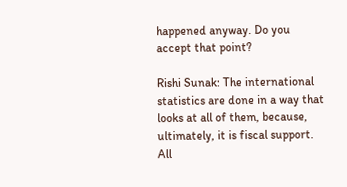happened anyway. Do you accept that point?

Rishi Sunak: The international statistics are done in a way that looks at all of them, because, ultimately, it is fiscal support. All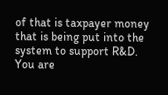of that is taxpayer money that is being put into the system to support R&D. You are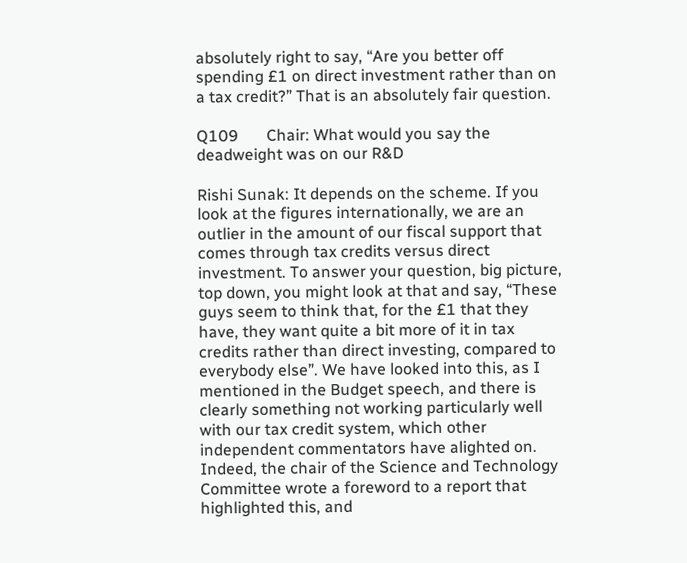absolutely right to say, “Are you better off spending £1 on direct investment rather than on a tax credit?” That is an absolutely fair question.

Q109       Chair: What would you say the deadweight was on our R&D

Rishi Sunak: It depends on the scheme. If you look at the figures internationally, we are an outlier in the amount of our fiscal support that comes through tax credits versus direct investment. To answer your question, big picture, top down, you might look at that and say, “These guys seem to think that, for the £1 that they have, they want quite a bit more of it in tax credits rather than direct investing, compared to everybody else”. We have looked into this, as I mentioned in the Budget speech, and there is clearly something not working particularly well with our tax credit system, which other independent commentators have alighted on. Indeed, the chair of the Science and Technology Committee wrote a foreword to a report that highlighted this, and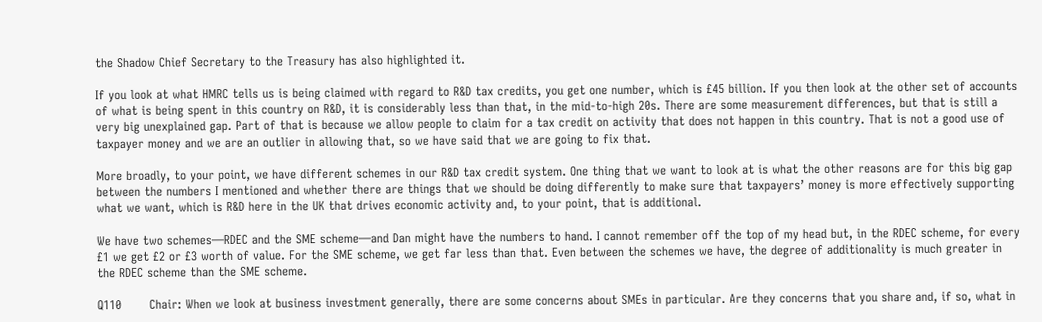the Shadow Chief Secretary to the Treasury has also highlighted it.

If you look at what HMRC tells us is being claimed with regard to R&D tax credits, you get one number, which is £45 billion. If you then look at the other set of accounts of what is being spent in this country on R&D, it is considerably less than that, in the mid-to-high 20s. There are some measurement differences, but that is still a very big unexplained gap. Part of that is because we allow people to claim for a tax credit on activity that does not happen in this country. That is not a good use of taxpayer money and we are an outlier in allowing that, so we have said that we are going to fix that.

More broadly, to your point, we have different schemes in our R&D tax credit system. One thing that we want to look at is what the other reasons are for this big gap between the numbers I mentioned and whether there are things that we should be doing differently to make sure that taxpayers’ money is more effectively supporting what we want, which is R&D here in the UK that drives economic activity and, to your point, that is additional.

We have two schemes—RDEC and the SME scheme—and Dan might have the numbers to hand. I cannot remember off the top of my head but, in the RDEC scheme, for every £1 we get £2 or £3 worth of value. For the SME scheme, we get far less than that. Even between the schemes we have, the degree of additionality is much greater in the RDEC scheme than the SME scheme.

Q110       Chair: When we look at business investment generally, there are some concerns about SMEs in particular. Are they concerns that you share and, if so, what in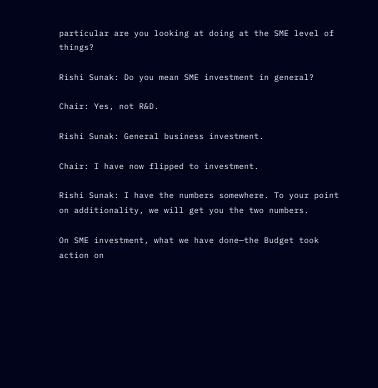particular are you looking at doing at the SME level of things?

Rishi Sunak: Do you mean SME investment in general?

Chair: Yes, not R&D.

Rishi Sunak: General business investment.

Chair: I have now flipped to investment.

Rishi Sunak: I have the numbers somewhere. To your point on additionality, we will get you the two numbers.

On SME investment, what we have done—the Budget took action on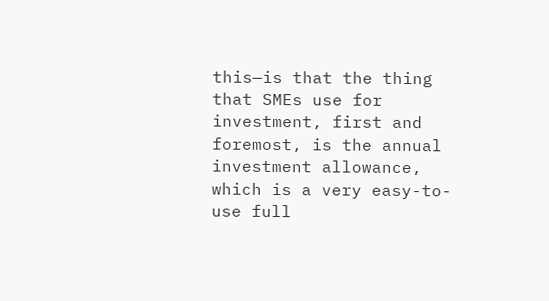this—is that the thing that SMEs use for investment, first and foremost, is the annual investment allowance, which is a very easy-to-use full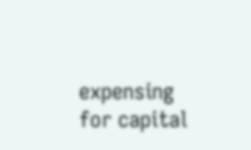expensing for capital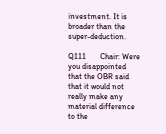investment. It is broader than the super-deduction.

Q111       Chair: Were you disappointed that the OBR said that it would not really make any material difference to the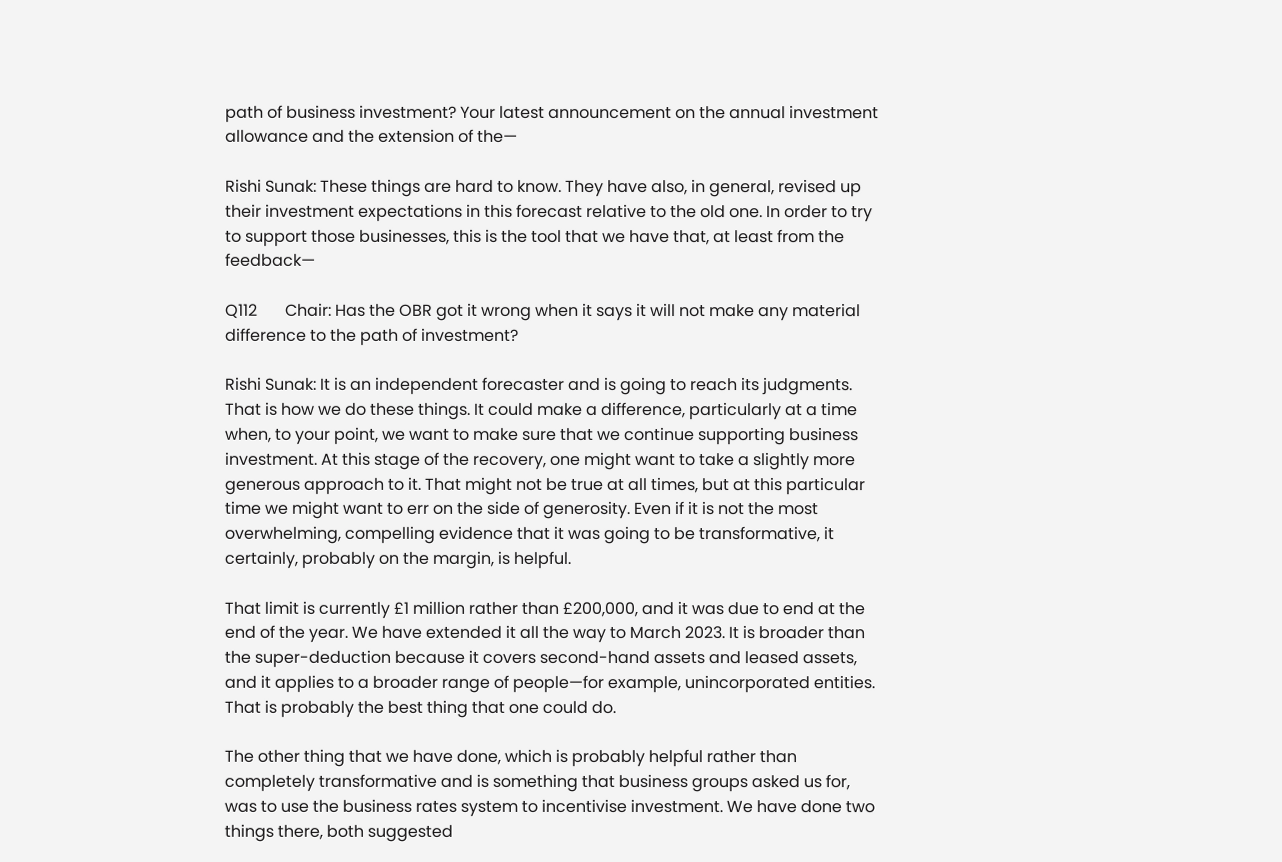path of business investment? Your latest announcement on the annual investment allowance and the extension of the—

Rishi Sunak: These things are hard to know. They have also, in general, revised up their investment expectations in this forecast relative to the old one. In order to try to support those businesses, this is the tool that we have that, at least from the feedback—

Q112       Chair: Has the OBR got it wrong when it says it will not make any material difference to the path of investment?

Rishi Sunak: It is an independent forecaster and is going to reach its judgments. That is how we do these things. It could make a difference, particularly at a time when, to your point, we want to make sure that we continue supporting business investment. At this stage of the recovery, one might want to take a slightly more generous approach to it. That might not be true at all times, but at this particular time we might want to err on the side of generosity. Even if it is not the most overwhelming, compelling evidence that it was going to be transformative, it certainly, probably on the margin, is helpful.

That limit is currently £1 million rather than £200,000, and it was due to end at the end of the year. We have extended it all the way to March 2023. It is broader than the super-deduction because it covers second-hand assets and leased assets, and it applies to a broader range of people—for example, unincorporated entities. That is probably the best thing that one could do.

The other thing that we have done, which is probably helpful rather than completely transformative and is something that business groups asked us for, was to use the business rates system to incentivise investment. We have done two things there, both suggested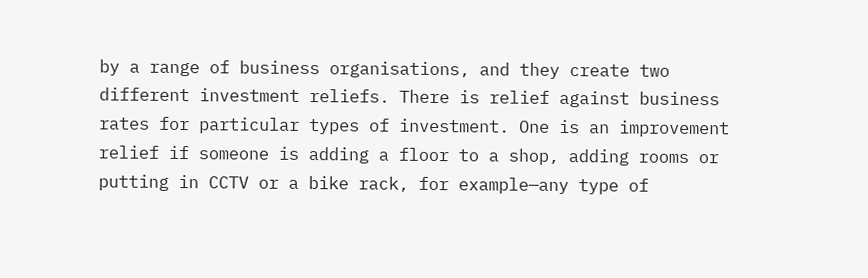by a range of business organisations, and they create two different investment reliefs. There is relief against business rates for particular types of investment. One is an improvement relief if someone is adding a floor to a shop, adding rooms or putting in CCTV or a bike rack, for example—any type of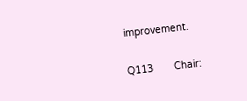improvement.

Q113       Chair: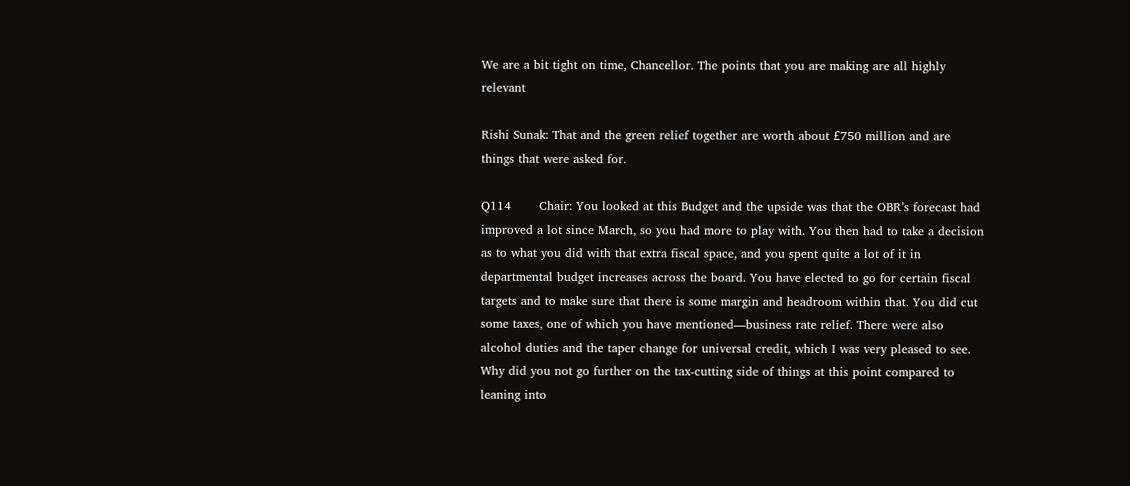We are a bit tight on time, Chancellor. The points that you are making are all highly relevant

Rishi Sunak: That and the green relief together are worth about £750 million and are things that were asked for.

Q114       Chair: You looked at this Budget and the upside was that the OBR’s forecast had improved a lot since March, so you had more to play with. You then had to take a decision as to what you did with that extra fiscal space, and you spent quite a lot of it in departmental budget increases across the board. You have elected to go for certain fiscal targets and to make sure that there is some margin and headroom within that. You did cut some taxes, one of which you have mentioned—business rate relief. There were also alcohol duties and the taper change for universal credit, which I was very pleased to see. Why did you not go further on the tax-cutting side of things at this point compared to leaning into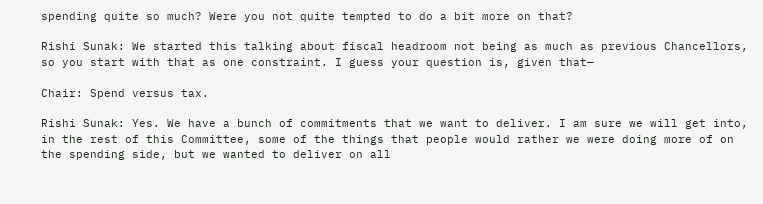spending quite so much? Were you not quite tempted to do a bit more on that?

Rishi Sunak: We started this talking about fiscal headroom not being as much as previous Chancellors, so you start with that as one constraint. I guess your question is, given that—

Chair: Spend versus tax.

Rishi Sunak: Yes. We have a bunch of commitments that we want to deliver. I am sure we will get into, in the rest of this Committee, some of the things that people would rather we were doing more of on the spending side, but we wanted to deliver on all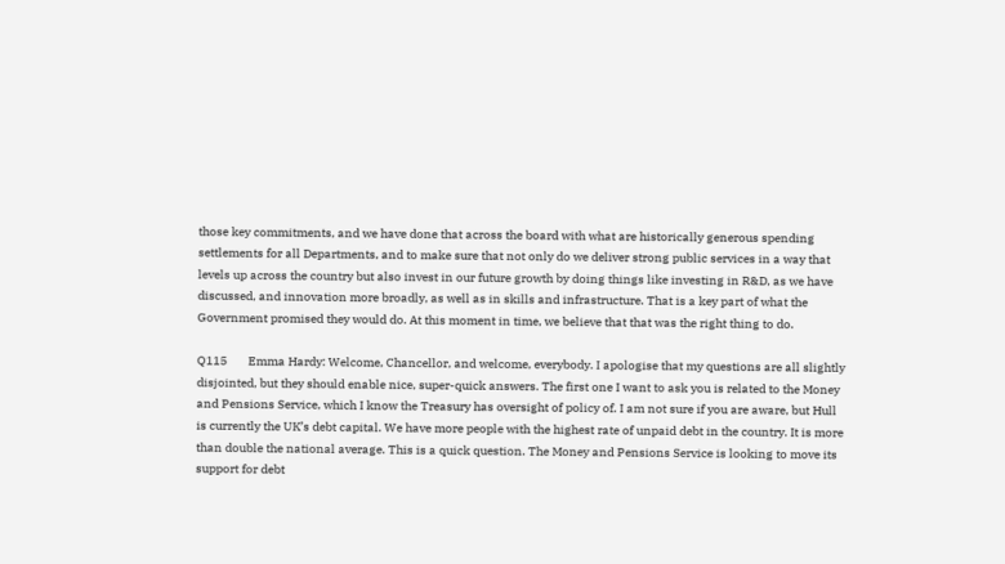those key commitments, and we have done that across the board with what are historically generous spending settlements for all Departments, and to make sure that not only do we deliver strong public services in a way that levels up across the country but also invest in our future growth by doing things like investing in R&D, as we have discussed, and innovation more broadly, as well as in skills and infrastructure. That is a key part of what the Government promised they would do. At this moment in time, we believe that that was the right thing to do.

Q115       Emma Hardy: Welcome, Chancellor, and welcome, everybody. I apologise that my questions are all slightly disjointed, but they should enable nice, super-quick answers. The first one I want to ask you is related to the Money and Pensions Service, which I know the Treasury has oversight of policy of. I am not sure if you are aware, but Hull is currently the UK’s debt capital. We have more people with the highest rate of unpaid debt in the country. It is more than double the national average. This is a quick question. The Money and Pensions Service is looking to move its support for debt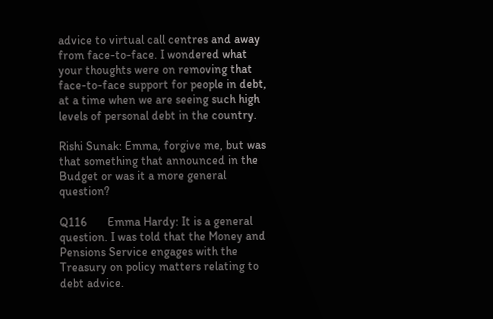advice to virtual call centres and away from face-to-face. I wondered what your thoughts were on removing that face-to-face support for people in debt, at a time when we are seeing such high levels of personal debt in the country.

Rishi Sunak: Emma, forgive me, but was that something that announced in the Budget or was it a more general question?

Q116       Emma Hardy: It is a general question. I was told that the Money and Pensions Service engages with the Treasury on policy matters relating to debt advice.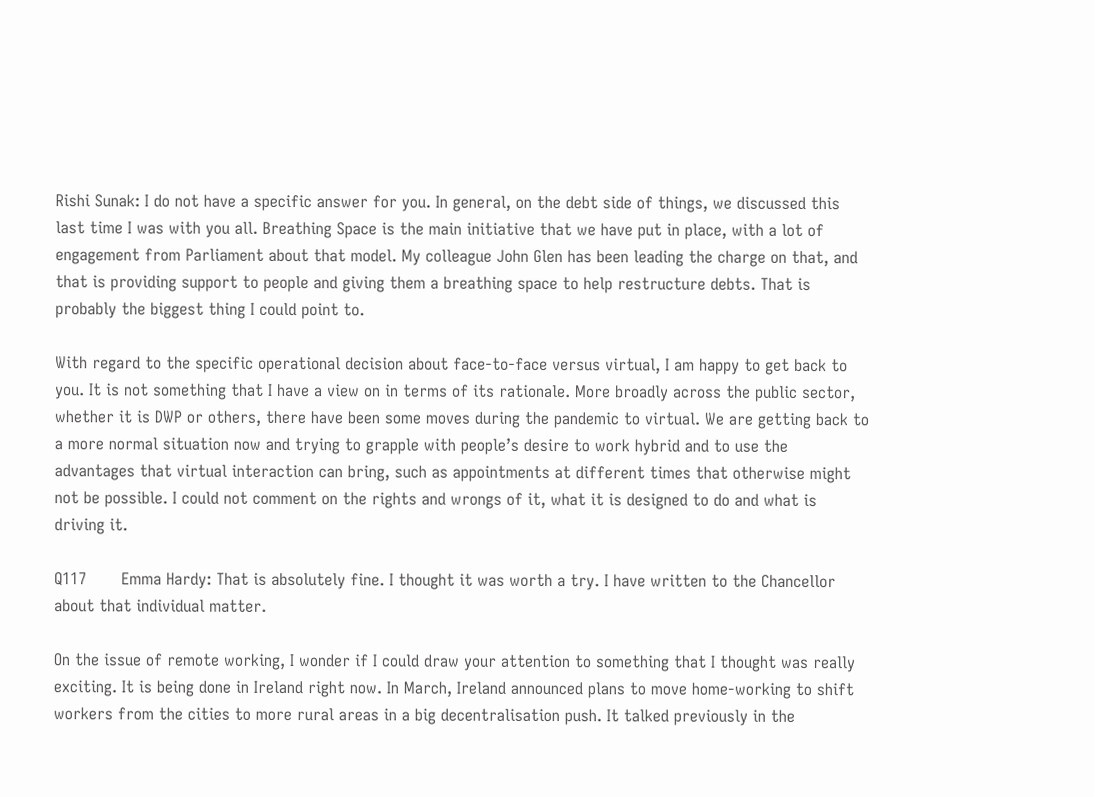Rishi Sunak: I do not have a specific answer for you. In general, on the debt side of things, we discussed this last time I was with you all. Breathing Space is the main initiative that we have put in place, with a lot of engagement from Parliament about that model. My colleague John Glen has been leading the charge on that, and that is providing support to people and giving them a breathing space to help restructure debts. That is probably the biggest thing I could point to.

With regard to the specific operational decision about face-to-face versus virtual, I am happy to get back to you. It is not something that I have a view on in terms of its rationale. More broadly across the public sector, whether it is DWP or others, there have been some moves during the pandemic to virtual. We are getting back to a more normal situation now and trying to grapple with people’s desire to work hybrid and to use the advantages that virtual interaction can bring, such as appointments at different times that otherwise might not be possible. I could not comment on the rights and wrongs of it, what it is designed to do and what is driving it.

Q117       Emma Hardy: That is absolutely fine. I thought it was worth a try. I have written to the Chancellor about that individual matter.

On the issue of remote working, I wonder if I could draw your attention to something that I thought was really exciting. It is being done in Ireland right now. In March, Ireland announced plans to move home-working to shift workers from the cities to more rural areas in a big decentralisation push. It talked previously in the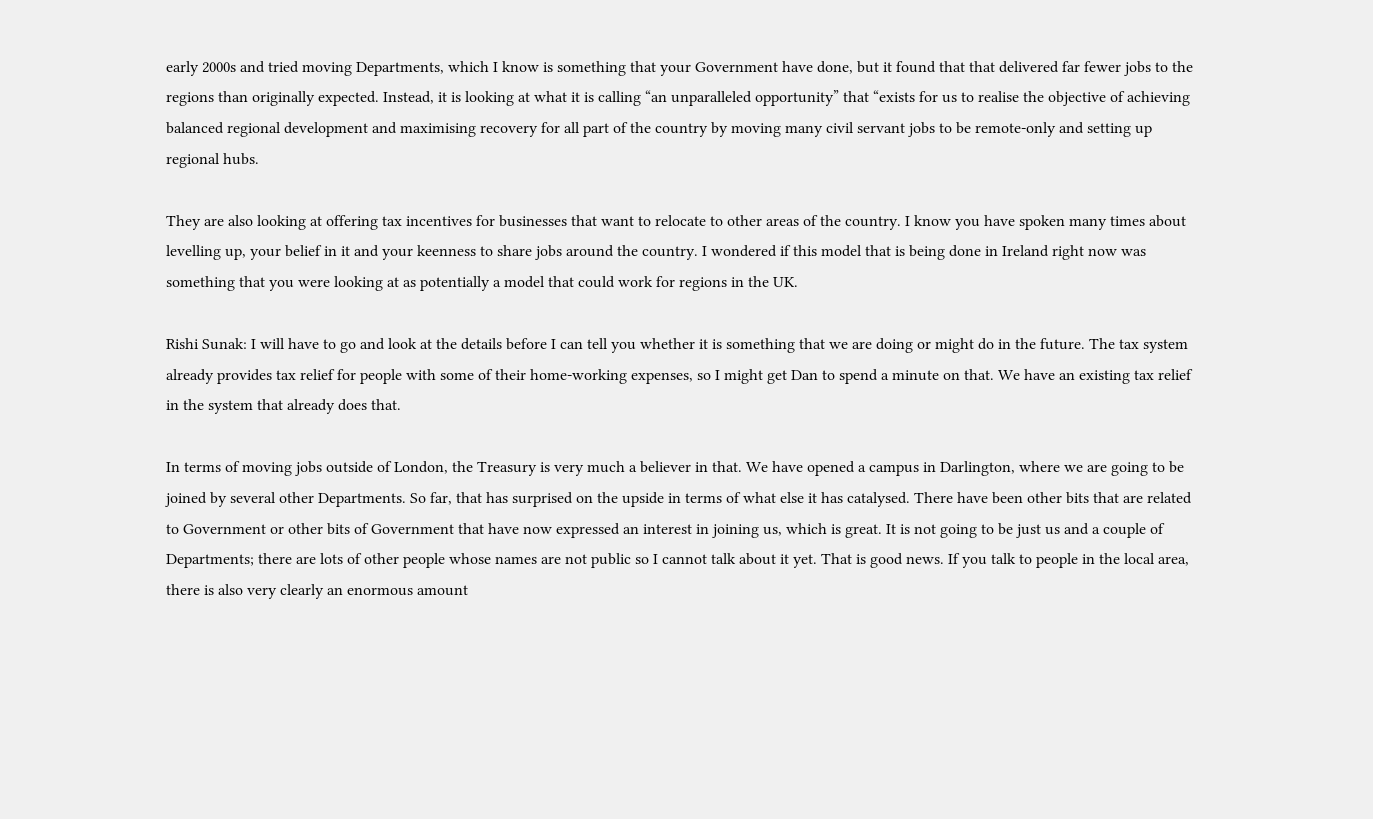early 2000s and tried moving Departments, which I know is something that your Government have done, but it found that that delivered far fewer jobs to the regions than originally expected. Instead, it is looking at what it is calling “an unparalleled opportunity” that “exists for us to realise the objective of achieving balanced regional development and maximising recovery for all part of the country by moving many civil servant jobs to be remote-only and setting up regional hubs.

They are also looking at offering tax incentives for businesses that want to relocate to other areas of the country. I know you have spoken many times about levelling up, your belief in it and your keenness to share jobs around the country. I wondered if this model that is being done in Ireland right now was something that you were looking at as potentially a model that could work for regions in the UK.

Rishi Sunak: I will have to go and look at the details before I can tell you whether it is something that we are doing or might do in the future. The tax system already provides tax relief for people with some of their home-working expenses, so I might get Dan to spend a minute on that. We have an existing tax relief in the system that already does that.

In terms of moving jobs outside of London, the Treasury is very much a believer in that. We have opened a campus in Darlington, where we are going to be joined by several other Departments. So far, that has surprised on the upside in terms of what else it has catalysed. There have been other bits that are related to Government or other bits of Government that have now expressed an interest in joining us, which is great. It is not going to be just us and a couple of Departments; there are lots of other people whose names are not public so I cannot talk about it yet. That is good news. If you talk to people in the local area, there is also very clearly an enormous amount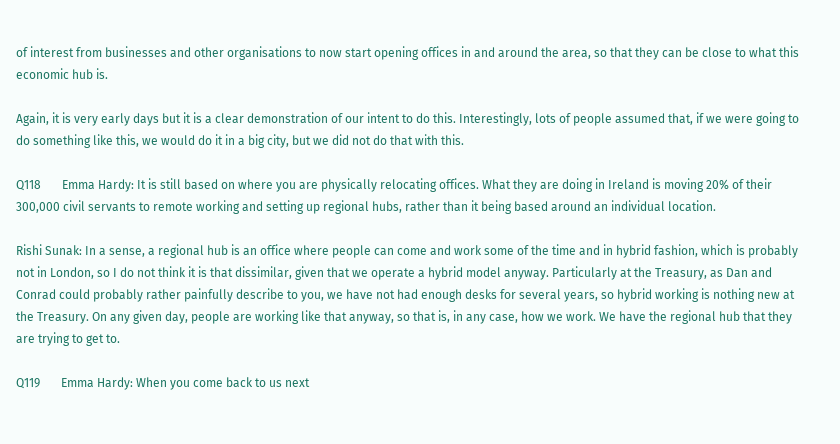of interest from businesses and other organisations to now start opening offices in and around the area, so that they can be close to what this economic hub is.

Again, it is very early days but it is a clear demonstration of our intent to do this. Interestingly, lots of people assumed that, if we were going to do something like this, we would do it in a big city, but we did not do that with this.

Q118       Emma Hardy: It is still based on where you are physically relocating offices. What they are doing in Ireland is moving 20% of their 300,000 civil servants to remote working and setting up regional hubs, rather than it being based around an individual location.

Rishi Sunak: In a sense, a regional hub is an office where people can come and work some of the time and in hybrid fashion, which is probably not in London, so I do not think it is that dissimilar, given that we operate a hybrid model anyway. Particularly at the Treasury, as Dan and Conrad could probably rather painfully describe to you, we have not had enough desks for several years, so hybrid working is nothing new at the Treasury. On any given day, people are working like that anyway, so that is, in any case, how we work. We have the regional hub that they are trying to get to.

Q119       Emma Hardy: When you come back to us next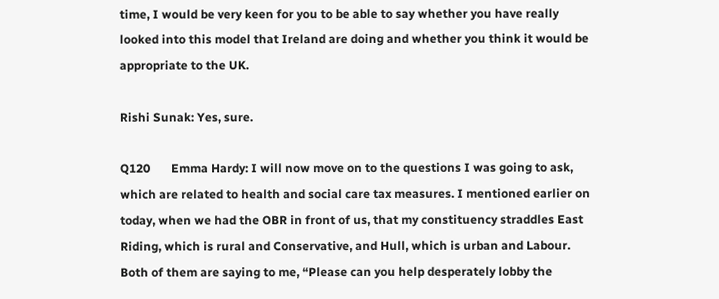time, I would be very keen for you to be able to say whether you have really looked into this model that Ireland are doing and whether you think it would be appropriate to the UK.

Rishi Sunak: Yes, sure.

Q120       Emma Hardy: I will now move on to the questions I was going to ask, which are related to health and social care tax measures. I mentioned earlier on today, when we had the OBR in front of us, that my constituency straddles East Riding, which is rural and Conservative, and Hull, which is urban and Labour. Both of them are saying to me, “Please can you help desperately lobby the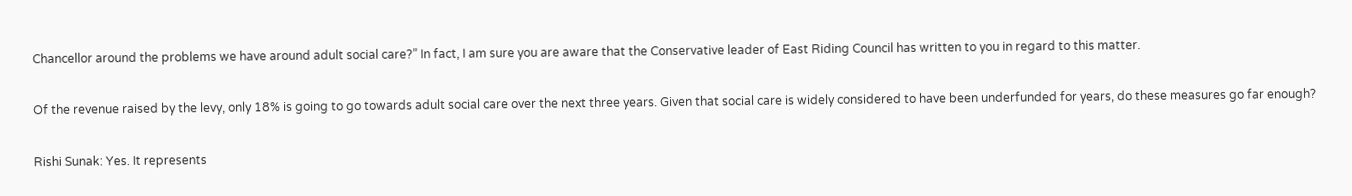Chancellor around the problems we have around adult social care?” In fact, I am sure you are aware that the Conservative leader of East Riding Council has written to you in regard to this matter.

Of the revenue raised by the levy, only 18% is going to go towards adult social care over the next three years. Given that social care is widely considered to have been underfunded for years, do these measures go far enough?

Rishi Sunak: Yes. It represents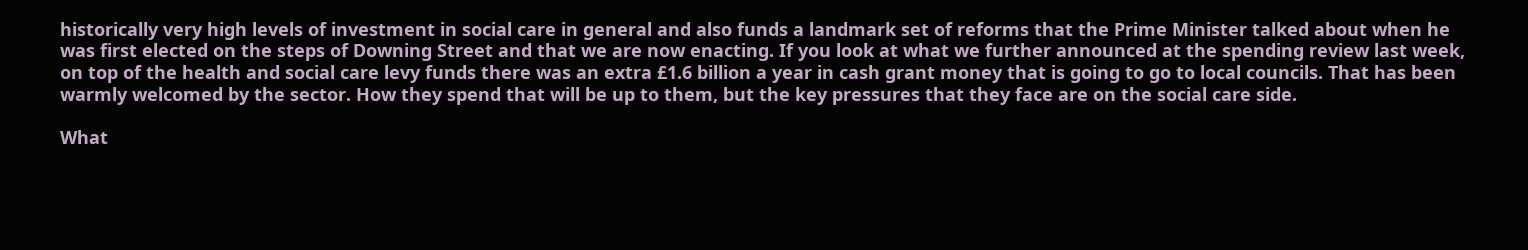historically very high levels of investment in social care in general and also funds a landmark set of reforms that the Prime Minister talked about when he was first elected on the steps of Downing Street and that we are now enacting. If you look at what we further announced at the spending review last week, on top of the health and social care levy funds there was an extra £1.6 billion a year in cash grant money that is going to go to local councils. That has been warmly welcomed by the sector. How they spend that will be up to them, but the key pressures that they face are on the social care side.

What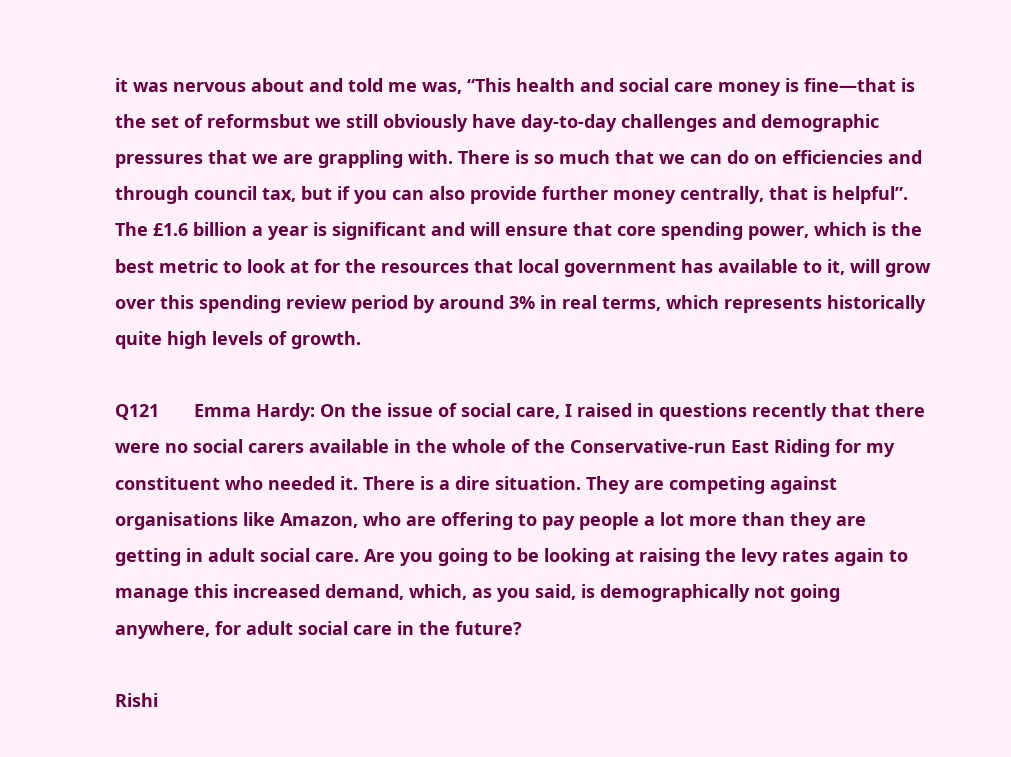it was nervous about and told me was, “This health and social care money is fine—that is the set of reformsbut we still obviously have day-to-day challenges and demographic pressures that we are grappling with. There is so much that we can do on efficiencies and through council tax, but if you can also provide further money centrally, that is helpful”. The £1.6 billion a year is significant and will ensure that core spending power, which is the best metric to look at for the resources that local government has available to it, will grow over this spending review period by around 3% in real terms, which represents historically quite high levels of growth.

Q121       Emma Hardy: On the issue of social care, I raised in questions recently that there were no social carers available in the whole of the Conservative-run East Riding for my constituent who needed it. There is a dire situation. They are competing against organisations like Amazon, who are offering to pay people a lot more than they are getting in adult social care. Are you going to be looking at raising the levy rates again to manage this increased demand, which, as you said, is demographically not going anywhere, for adult social care in the future?

Rishi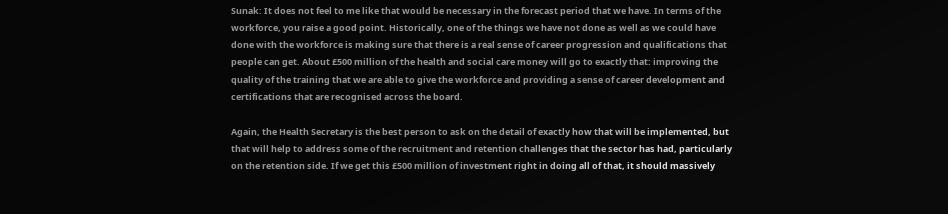Sunak: It does not feel to me like that would be necessary in the forecast period that we have. In terms of the workforce, you raise a good point. Historically, one of the things we have not done as well as we could have done with the workforce is making sure that there is a real sense of career progression and qualifications that people can get. About £500 million of the health and social care money will go to exactly that: improving the quality of the training that we are able to give the workforce and providing a sense of career development and certifications that are recognised across the board.

Again, the Health Secretary is the best person to ask on the detail of exactly how that will be implemented, but that will help to address some of the recruitment and retention challenges that the sector has had, particularly on the retention side. If we get this £500 million of investment right in doing all of that, it should massively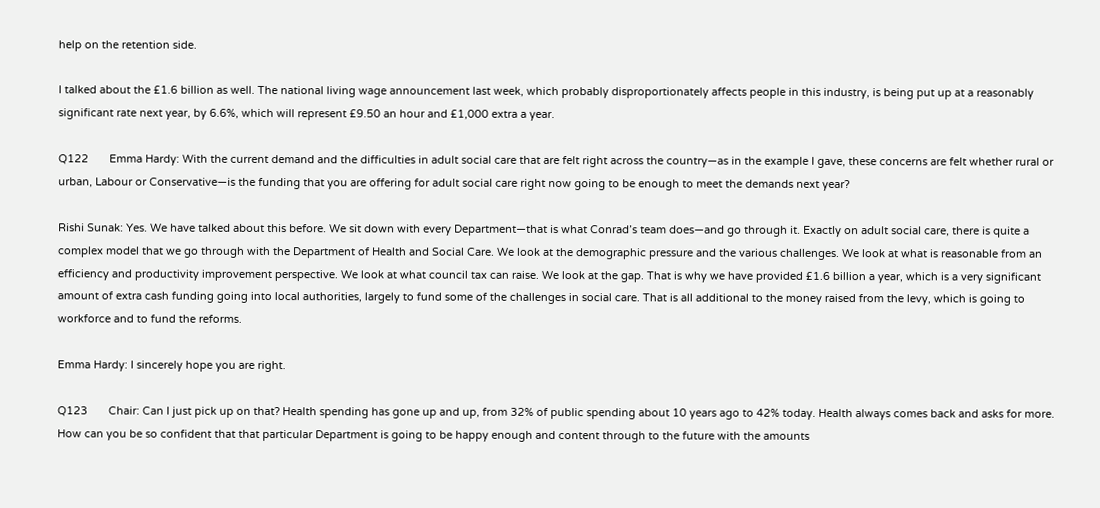help on the retention side.

I talked about the £1.6 billion as well. The national living wage announcement last week, which probably disproportionately affects people in this industry, is being put up at a reasonably significant rate next year, by 6.6%, which will represent £9.50 an hour and £1,000 extra a year.

Q122       Emma Hardy: With the current demand and the difficulties in adult social care that are felt right across the country—as in the example I gave, these concerns are felt whether rural or urban, Labour or Conservative—is the funding that you are offering for adult social care right now going to be enough to meet the demands next year?

Rishi Sunak: Yes. We have talked about this before. We sit down with every Department—that is what Conrad’s team does—and go through it. Exactly on adult social care, there is quite a complex model that we go through with the Department of Health and Social Care. We look at the demographic pressure and the various challenges. We look at what is reasonable from an efficiency and productivity improvement perspective. We look at what council tax can raise. We look at the gap. That is why we have provided £1.6 billion a year, which is a very significant amount of extra cash funding going into local authorities, largely to fund some of the challenges in social care. That is all additional to the money raised from the levy, which is going to workforce and to fund the reforms.

Emma Hardy: I sincerely hope you are right.

Q123       Chair: Can I just pick up on that? Health spending has gone up and up, from 32% of public spending about 10 years ago to 42% today. Health always comes back and asks for more. How can you be so confident that that particular Department is going to be happy enough and content through to the future with the amounts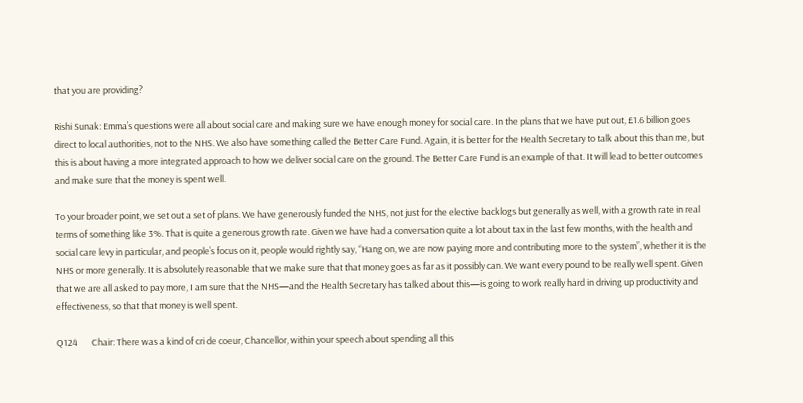that you are providing?

Rishi Sunak: Emma’s questions were all about social care and making sure we have enough money for social care. In the plans that we have put out, £1.6 billion goes direct to local authorities, not to the NHS. We also have something called the Better Care Fund. Again, it is better for the Health Secretary to talk about this than me, but this is about having a more integrated approach to how we deliver social care on the ground. The Better Care Fund is an example of that. It will lead to better outcomes and make sure that the money is spent well.

To your broader point, we set out a set of plans. We have generously funded the NHS, not just for the elective backlogs but generally as well, with a growth rate in real terms of something like 3%. That is quite a generous growth rate. Given we have had a conversation quite a lot about tax in the last few months, with the health and social care levy in particular, and people’s focus on it, people would rightly say, “Hang on, we are now paying more and contributing more to the system”, whether it is the NHS or more generally. It is absolutely reasonable that we make sure that that money goes as far as it possibly can. We want every pound to be really well spent. Given that we are all asked to pay more, I am sure that the NHS—and the Health Secretary has talked about this—is going to work really hard in driving up productivity and effectiveness, so that that money is well spent.

Q124       Chair: There was a kind of cri de coeur, Chancellor, within your speech about spending all this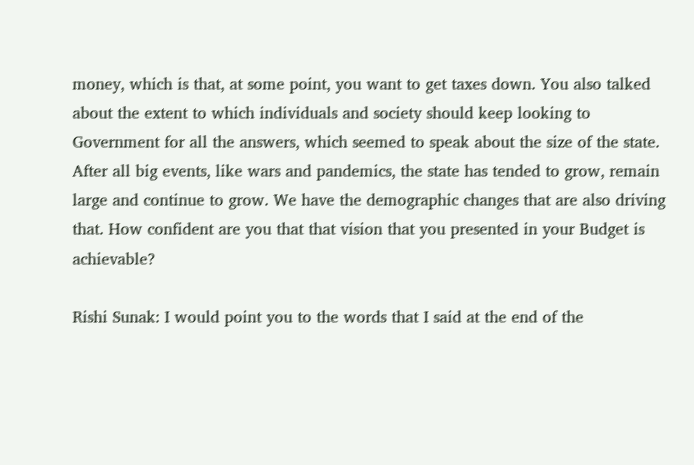money, which is that, at some point, you want to get taxes down. You also talked about the extent to which individuals and society should keep looking to Government for all the answers, which seemed to speak about the size of the state. After all big events, like wars and pandemics, the state has tended to grow, remain large and continue to grow. We have the demographic changes that are also driving that. How confident are you that that vision that you presented in your Budget is achievable?

Rishi Sunak: I would point you to the words that I said at the end of the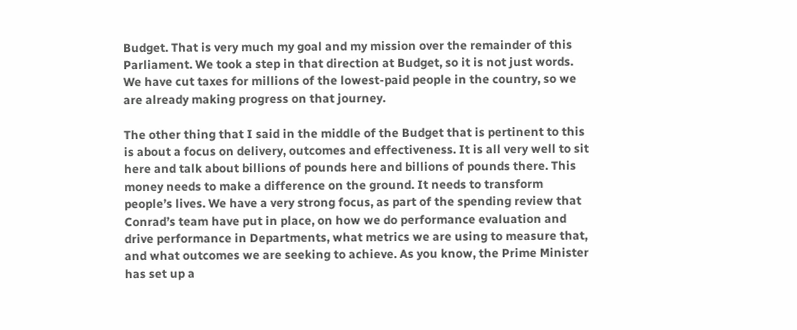Budget. That is very much my goal and my mission over the remainder of this Parliament. We took a step in that direction at Budget, so it is not just words. We have cut taxes for millions of the lowest-paid people in the country, so we are already making progress on that journey.

The other thing that I said in the middle of the Budget that is pertinent to this is about a focus on delivery, outcomes and effectiveness. It is all very well to sit here and talk about billions of pounds here and billions of pounds there. This money needs to make a difference on the ground. It needs to transform people’s lives. We have a very strong focus, as part of the spending review that Conrad’s team have put in place, on how we do performance evaluation and drive performance in Departments, what metrics we are using to measure that, and what outcomes we are seeking to achieve. As you know, the Prime Minister has set up a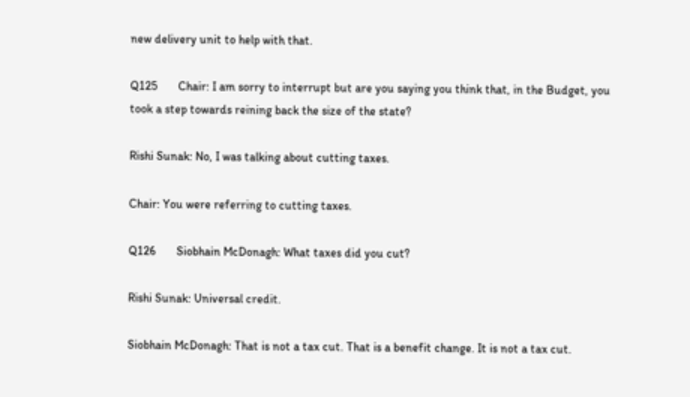new delivery unit to help with that.

Q125       Chair: I am sorry to interrupt but are you saying you think that, in the Budget, you took a step towards reining back the size of the state?

Rishi Sunak: No, I was talking about cutting taxes.

Chair: You were referring to cutting taxes.

Q126       Siobhain McDonagh: What taxes did you cut?

Rishi Sunak: Universal credit.

Siobhain McDonagh: That is not a tax cut. That is a benefit change. It is not a tax cut.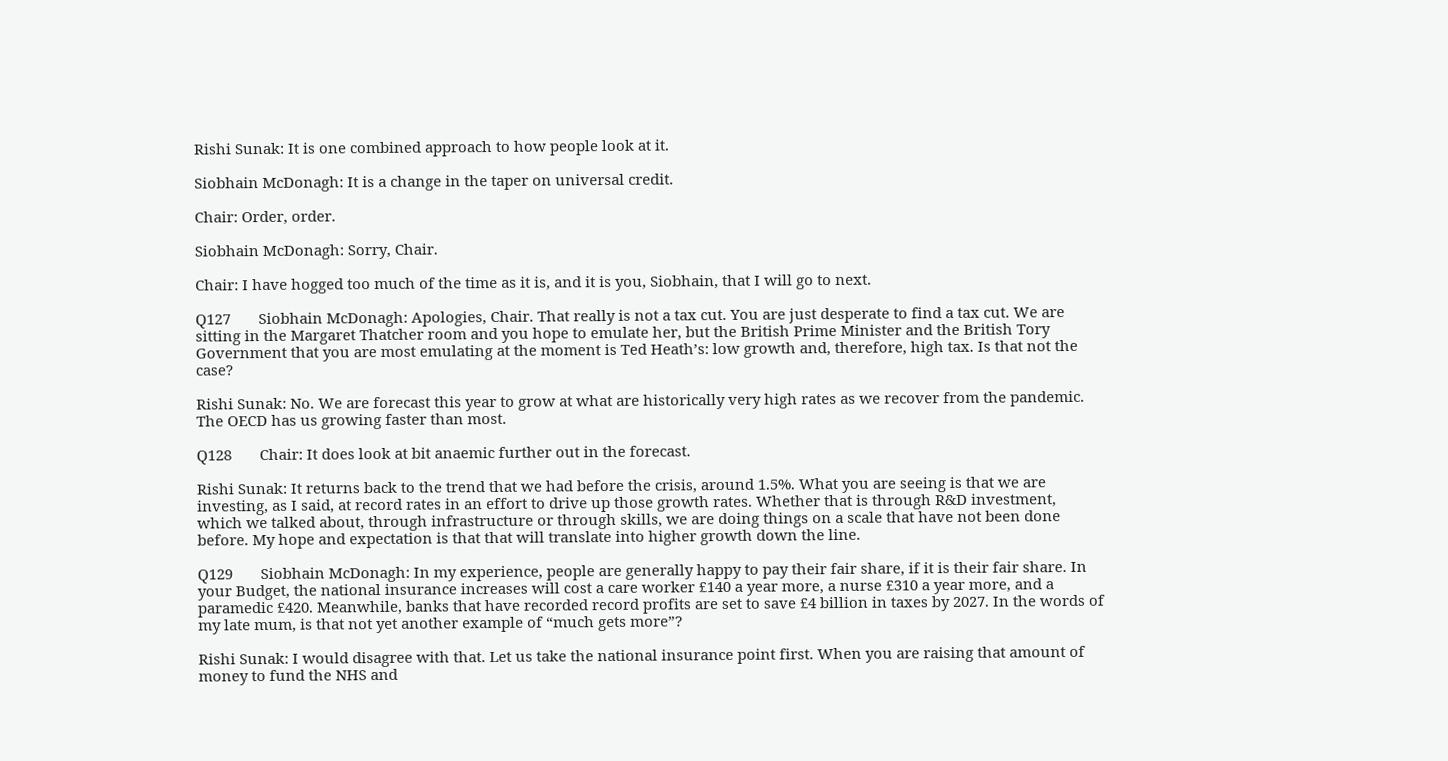Rishi Sunak: It is one combined approach to how people look at it.

Siobhain McDonagh: It is a change in the taper on universal credit.

Chair: Order, order.

Siobhain McDonagh: Sorry, Chair.

Chair: I have hogged too much of the time as it is, and it is you, Siobhain, that I will go to next.

Q127       Siobhain McDonagh: Apologies, Chair. That really is not a tax cut. You are just desperate to find a tax cut. We are sitting in the Margaret Thatcher room and you hope to emulate her, but the British Prime Minister and the British Tory Government that you are most emulating at the moment is Ted Heath’s: low growth and, therefore, high tax. Is that not the case?

Rishi Sunak: No. We are forecast this year to grow at what are historically very high rates as we recover from the pandemic. The OECD has us growing faster than most.

Q128       Chair: It does look at bit anaemic further out in the forecast.

Rishi Sunak: It returns back to the trend that we had before the crisis, around 1.5%. What you are seeing is that we are investing, as I said, at record rates in an effort to drive up those growth rates. Whether that is through R&D investment, which we talked about, through infrastructure or through skills, we are doing things on a scale that have not been done before. My hope and expectation is that that will translate into higher growth down the line.

Q129       Siobhain McDonagh: In my experience, people are generally happy to pay their fair share, if it is their fair share. In your Budget, the national insurance increases will cost a care worker £140 a year more, a nurse £310 a year more, and a paramedic £420. Meanwhile, banks that have recorded record profits are set to save £4 billion in taxes by 2027. In the words of my late mum, is that not yet another example of “much gets more”?

Rishi Sunak: I would disagree with that. Let us take the national insurance point first. When you are raising that amount of money to fund the NHS and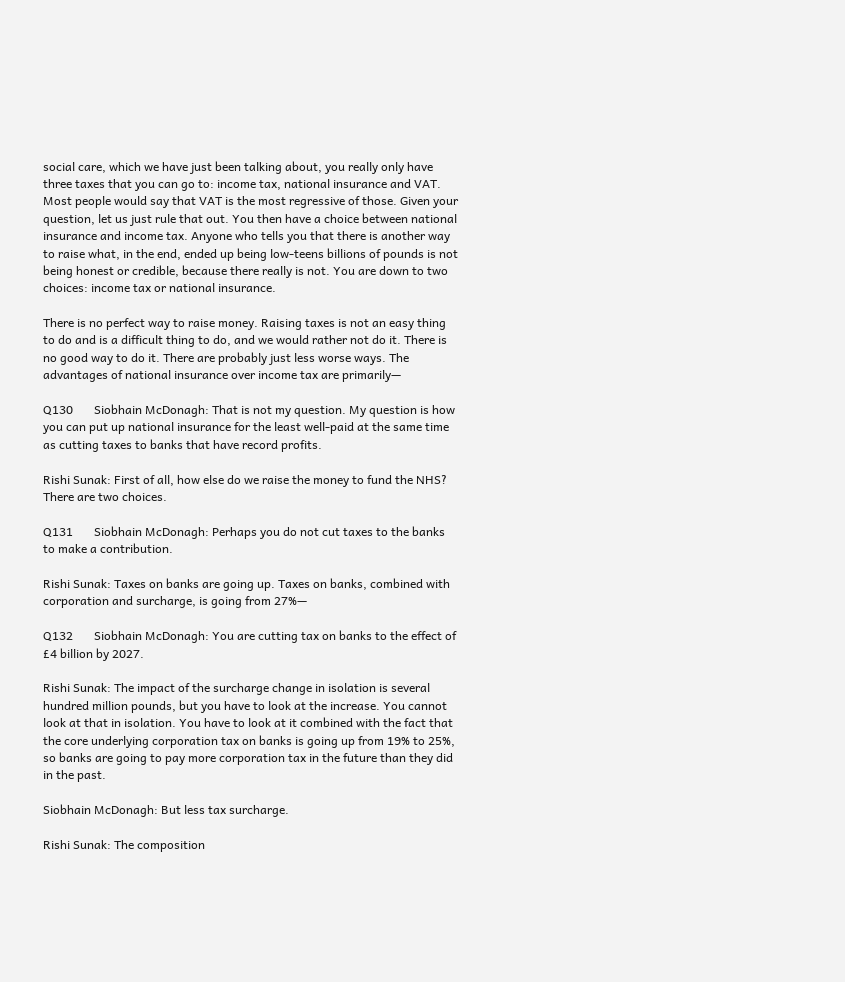social care, which we have just been talking about, you really only have three taxes that you can go to: income tax, national insurance and VAT. Most people would say that VAT is the most regressive of those. Given your question, let us just rule that out. You then have a choice between national insurance and income tax. Anyone who tells you that there is another way to raise what, in the end, ended up being low-teens billions of pounds is not being honest or credible, because there really is not. You are down to two choices: income tax or national insurance.

There is no perfect way to raise money. Raising taxes is not an easy thing to do and is a difficult thing to do, and we would rather not do it. There is no good way to do it. There are probably just less worse ways. The advantages of national insurance over income tax are primarily—

Q130       Siobhain McDonagh: That is not my question. My question is how you can put up national insurance for the least well-paid at the same time as cutting taxes to banks that have record profits.

Rishi Sunak: First of all, how else do we raise the money to fund the NHS? There are two choices.

Q131       Siobhain McDonagh: Perhaps you do not cut taxes to the banks to make a contribution.

Rishi Sunak: Taxes on banks are going up. Taxes on banks, combined with corporation and surcharge, is going from 27%—

Q132       Siobhain McDonagh: You are cutting tax on banks to the effect of £4 billion by 2027.

Rishi Sunak: The impact of the surcharge change in isolation is several hundred million pounds, but you have to look at the increase. You cannot look at that in isolation. You have to look at it combined with the fact that the core underlying corporation tax on banks is going up from 19% to 25%, so banks are going to pay more corporation tax in the future than they did in the past.

Siobhain McDonagh: But less tax surcharge.

Rishi Sunak: The composition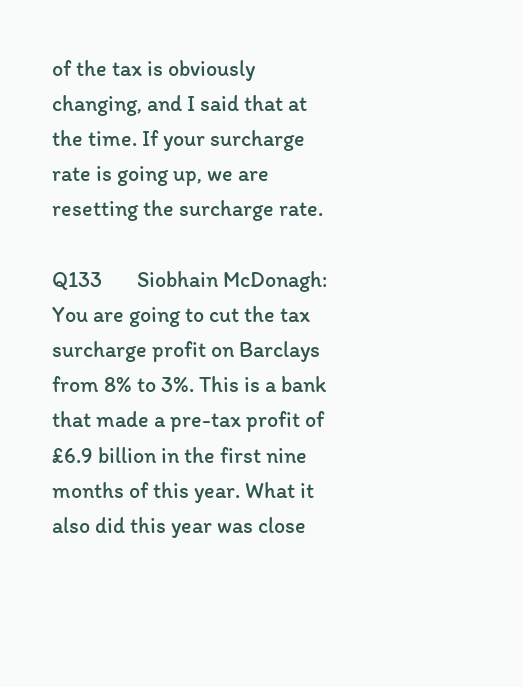of the tax is obviously changing, and I said that at the time. If your surcharge rate is going up, we are resetting the surcharge rate.

Q133       Siobhain McDonagh: You are going to cut the tax surcharge profit on Barclays from 8% to 3%. This is a bank that made a pre-tax profit of £6.9 billion in the first nine months of this year. What it also did this year was close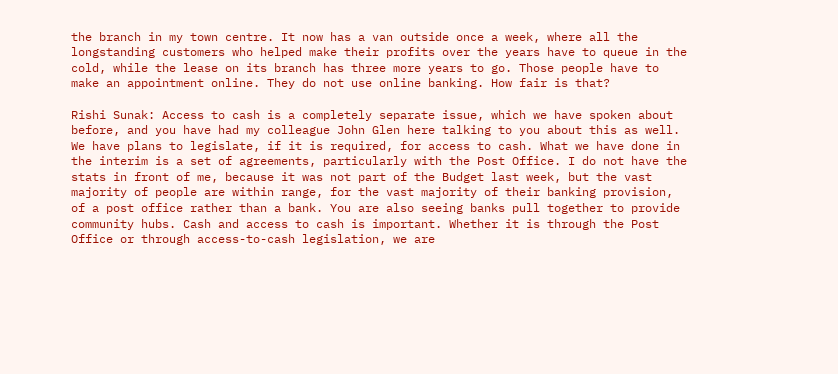the branch in my town centre. It now has a van outside once a week, where all the longstanding customers who helped make their profits over the years have to queue in the cold, while the lease on its branch has three more years to go. Those people have to make an appointment online. They do not use online banking. How fair is that?

Rishi Sunak: Access to cash is a completely separate issue, which we have spoken about before, and you have had my colleague John Glen here talking to you about this as well. We have plans to legislate, if it is required, for access to cash. What we have done in the interim is a set of agreements, particularly with the Post Office. I do not have the stats in front of me, because it was not part of the Budget last week, but the vast majority of people are within range, for the vast majority of their banking provision, of a post office rather than a bank. You are also seeing banks pull together to provide community hubs. Cash and access to cash is important. Whether it is through the Post Office or through access-to-cash legislation, we are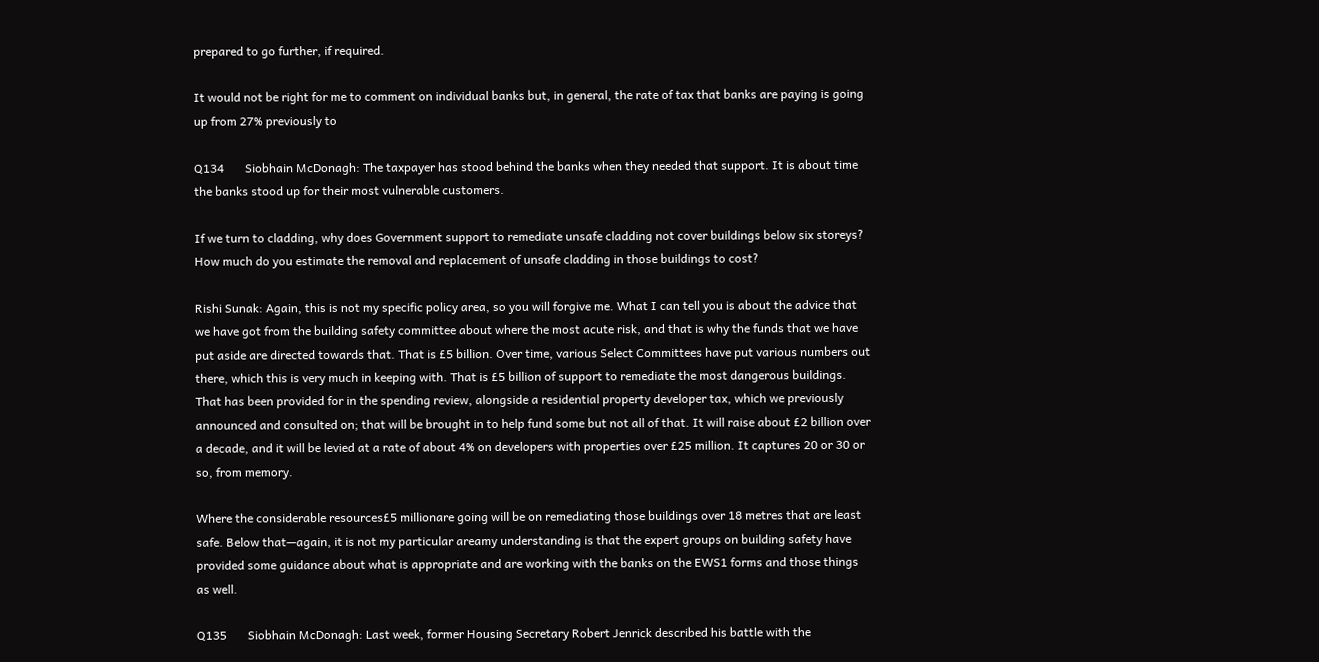prepared to go further, if required.

It would not be right for me to comment on individual banks but, in general, the rate of tax that banks are paying is going up from 27% previously to

Q134       Siobhain McDonagh: The taxpayer has stood behind the banks when they needed that support. It is about time the banks stood up for their most vulnerable customers.

If we turn to cladding, why does Government support to remediate unsafe cladding not cover buildings below six storeys? How much do you estimate the removal and replacement of unsafe cladding in those buildings to cost?

Rishi Sunak: Again, this is not my specific policy area, so you will forgive me. What I can tell you is about the advice that we have got from the building safety committee about where the most acute risk, and that is why the funds that we have put aside are directed towards that. That is £5 billion. Over time, various Select Committees have put various numbers out there, which this is very much in keeping with. That is £5 billion of support to remediate the most dangerous buildings. That has been provided for in the spending review, alongside a residential property developer tax, which we previously announced and consulted on; that will be brought in to help fund some but not all of that. It will raise about £2 billion over a decade, and it will be levied at a rate of about 4% on developers with properties over £25 million. It captures 20 or 30 or so, from memory.

Where the considerable resources£5 millionare going will be on remediating those buildings over 18 metres that are least safe. Below that—again, it is not my particular areamy understanding is that the expert groups on building safety have provided some guidance about what is appropriate and are working with the banks on the EWS1 forms and those things as well.

Q135       Siobhain McDonagh: Last week, former Housing Secretary Robert Jenrick described his battle with the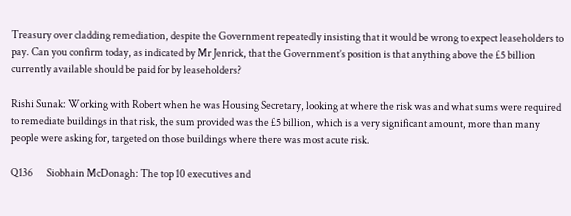Treasury over cladding remediation, despite the Government repeatedly insisting that it would be wrong to expect leaseholders to pay. Can you confirm today, as indicated by Mr Jenrick, that the Government’s position is that anything above the £5 billion currently available should be paid for by leaseholders?

Rishi Sunak: Working with Robert when he was Housing Secretary, looking at where the risk was and what sums were required to remediate buildings in that risk, the sum provided was the £5 billion, which is a very significant amount, more than many people were asking for, targeted on those buildings where there was most acute risk.

Q136       Siobhain McDonagh: The top 10 executives and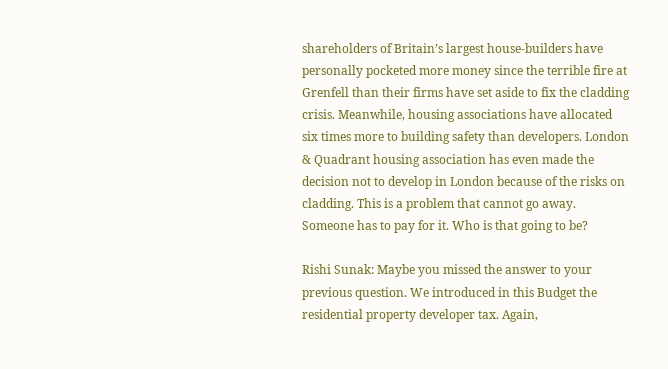shareholders of Britain’s largest house-builders have personally pocketed more money since the terrible fire at Grenfell than their firms have set aside to fix the cladding crisis. Meanwhile, housing associations have allocated six times more to building safety than developers. London & Quadrant housing association has even made the decision not to develop in London because of the risks on cladding. This is a problem that cannot go away. Someone has to pay for it. Who is that going to be?

Rishi Sunak: Maybe you missed the answer to your previous question. We introduced in this Budget the residential property developer tax. Again,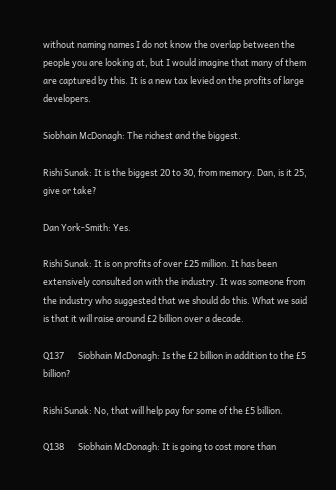without naming names I do not know the overlap between the people you are looking at, but I would imagine that many of them are captured by this. It is a new tax levied on the profits of large developers.

Siobhain McDonagh: The richest and the biggest.

Rishi Sunak: It is the biggest 20 to 30, from memory. Dan, is it 25, give or take?

Dan York-Smith: Yes.

Rishi Sunak: It is on profits of over £25 million. It has been extensively consulted on with the industry. It was someone from the industry who suggested that we should do this. What we said is that it will raise around £2 billion over a decade.

Q137       Siobhain McDonagh: Is the £2 billion in addition to the £5 billion?

Rishi Sunak: No, that will help pay for some of the £5 billion.

Q138       Siobhain McDonagh: It is going to cost more than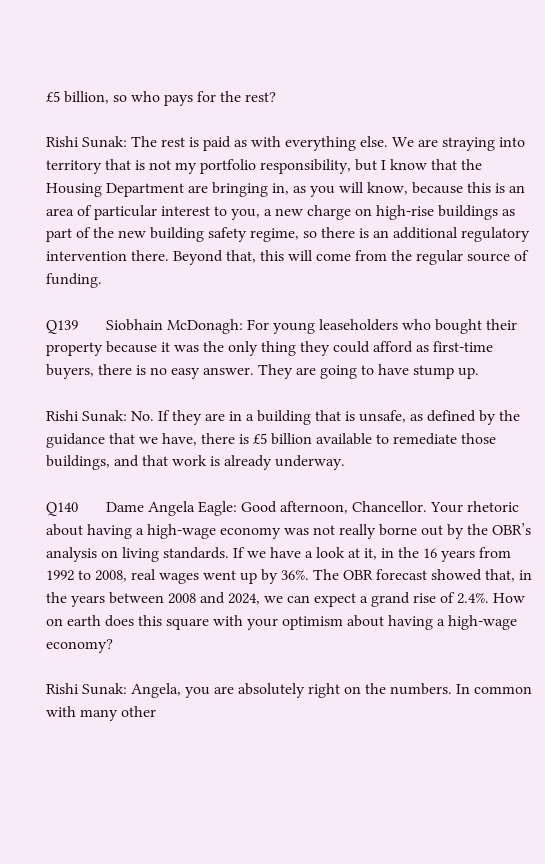£5 billion, so who pays for the rest?

Rishi Sunak: The rest is paid as with everything else. We are straying into territory that is not my portfolio responsibility, but I know that the Housing Department are bringing in, as you will know, because this is an area of particular interest to you, a new charge on high-rise buildings as part of the new building safety regime, so there is an additional regulatory intervention there. Beyond that, this will come from the regular source of funding.

Q139       Siobhain McDonagh: For young leaseholders who bought their property because it was the only thing they could afford as first-time buyers, there is no easy answer. They are going to have stump up.

Rishi Sunak: No. If they are in a building that is unsafe, as defined by the guidance that we have, there is £5 billion available to remediate those buildings, and that work is already underway.

Q140       Dame Angela Eagle: Good afternoon, Chancellor. Your rhetoric about having a high-wage economy was not really borne out by the OBR’s analysis on living standards. If we have a look at it, in the 16 years from 1992 to 2008, real wages went up by 36%. The OBR forecast showed that, in the years between 2008 and 2024, we can expect a grand rise of 2.4%. How on earth does this square with your optimism about having a high-wage economy?

Rishi Sunak: Angela, you are absolutely right on the numbers. In common with many other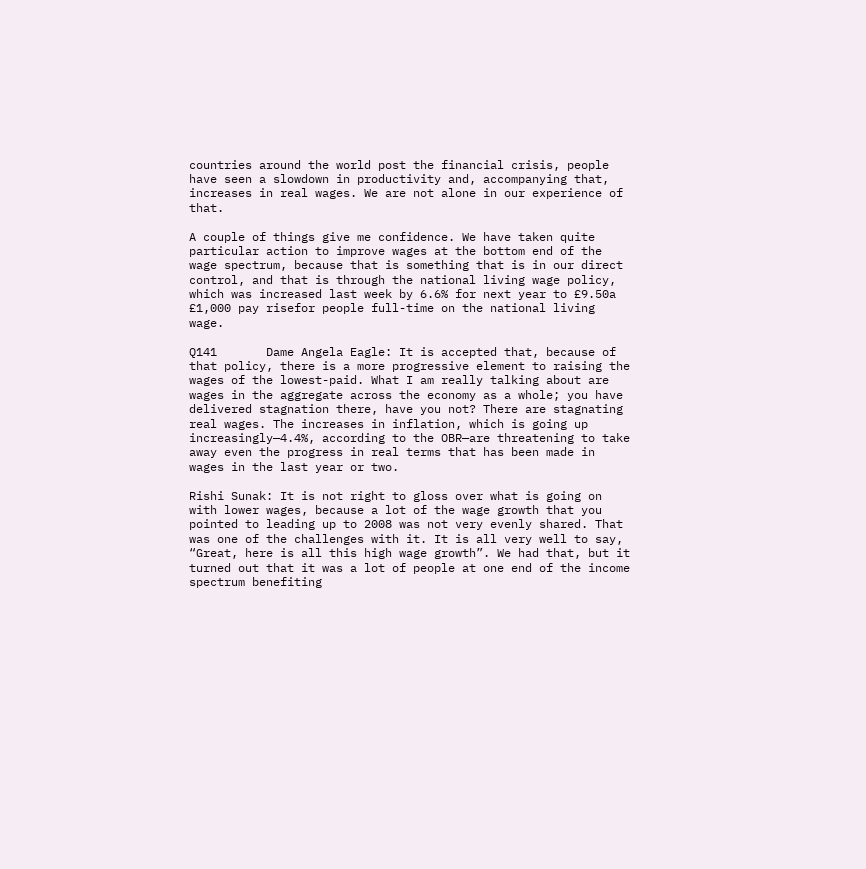countries around the world post the financial crisis, people have seen a slowdown in productivity and, accompanying that, increases in real wages. We are not alone in our experience of that.

A couple of things give me confidence. We have taken quite particular action to improve wages at the bottom end of the wage spectrum, because that is something that is in our direct control, and that is through the national living wage policy, which was increased last week by 6.6% for next year to £9.50a £1,000 pay risefor people full-time on the national living wage.

Q141       Dame Angela Eagle: It is accepted that, because of that policy, there is a more progressive element to raising the wages of the lowest-paid. What I am really talking about are wages in the aggregate across the economy as a whole; you have delivered stagnation there, have you not? There are stagnating real wages. The increases in inflation, which is going up increasingly—4.4%, according to the OBR—are threatening to take away even the progress in real terms that has been made in wages in the last year or two.

Rishi Sunak: It is not right to gloss over what is going on with lower wages, because a lot of the wage growth that you pointed to leading up to 2008 was not very evenly shared. That was one of the challenges with it. It is all very well to say, “Great, here is all this high wage growth”. We had that, but it turned out that it was a lot of people at one end of the income spectrum benefiting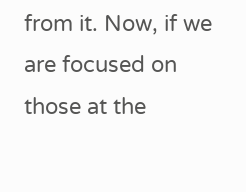from it. Now, if we are focused on those at the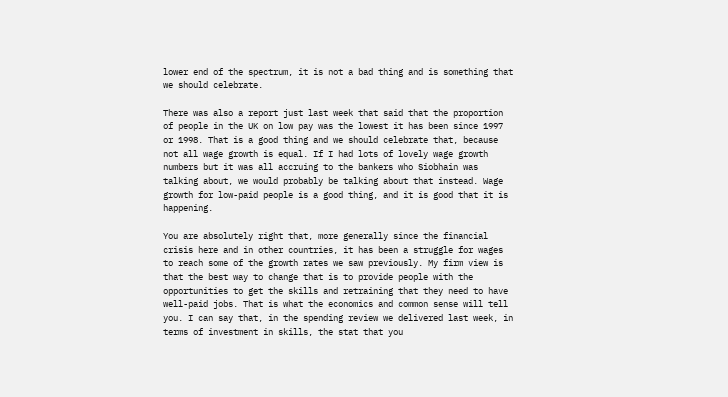lower end of the spectrum, it is not a bad thing and is something that we should celebrate.

There was also a report just last week that said that the proportion of people in the UK on low pay was the lowest it has been since 1997 or 1998. That is a good thing and we should celebrate that, because not all wage growth is equal. If I had lots of lovely wage growth numbers but it was all accruing to the bankers who Siobhain was talking about, we would probably be talking about that instead. Wage growth for low-paid people is a good thing, and it is good that it is happening.

You are absolutely right that, more generally since the financial crisis here and in other countries, it has been a struggle for wages to reach some of the growth rates we saw previously. My firm view is that the best way to change that is to provide people with the opportunities to get the skills and retraining that they need to have well-paid jobs. That is what the economics and common sense will tell you. I can say that, in the spending review we delivered last week, in terms of investment in skills, the stat that you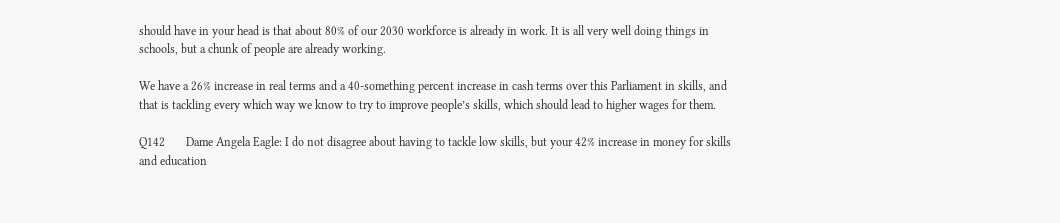should have in your head is that about 80% of our 2030 workforce is already in work. It is all very well doing things in schools, but a chunk of people are already working.

We have a 26% increase in real terms and a 40-something percent increase in cash terms over this Parliament in skills, and that is tackling every which way we know to try to improve people’s skills, which should lead to higher wages for them.

Q142       Dame Angela Eagle: I do not disagree about having to tackle low skills, but your 42% increase in money for skills and education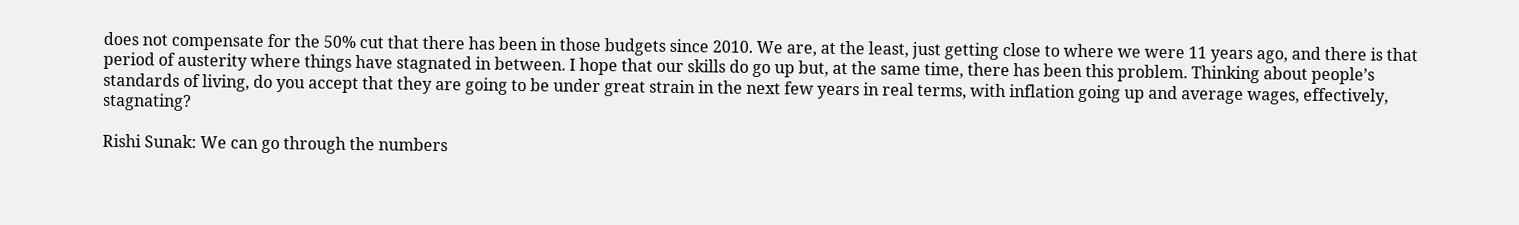does not compensate for the 50% cut that there has been in those budgets since 2010. We are, at the least, just getting close to where we were 11 years ago, and there is that period of austerity where things have stagnated in between. I hope that our skills do go up but, at the same time, there has been this problem. Thinking about people’s standards of living, do you accept that they are going to be under great strain in the next few years in real terms, with inflation going up and average wages, effectively, stagnating?

Rishi Sunak: We can go through the numbers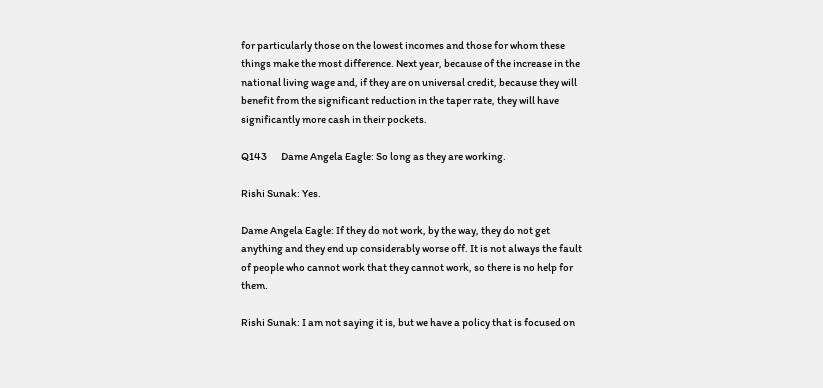for particularly those on the lowest incomes and those for whom these things make the most difference. Next year, because of the increase in the national living wage and, if they are on universal credit, because they will benefit from the significant reduction in the taper rate, they will have significantly more cash in their pockets.

Q143       Dame Angela Eagle: So long as they are working.

Rishi Sunak: Yes.

Dame Angela Eagle: If they do not work, by the way, they do not get anything and they end up considerably worse off. It is not always the fault of people who cannot work that they cannot work, so there is no help for them.

Rishi Sunak: I am not saying it is, but we have a policy that is focused on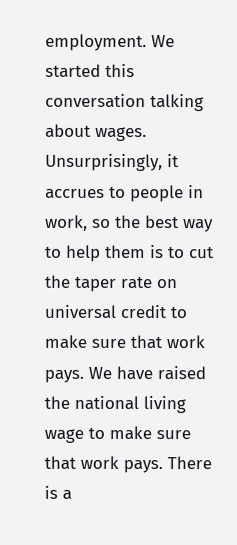employment. We started this conversation talking about wages. Unsurprisingly, it accrues to people in work, so the best way to help them is to cut the taper rate on universal credit to make sure that work pays. We have raised the national living wage to make sure that work pays. There is a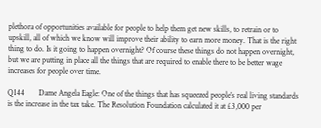plethora of opportunities available for people to help them get new skills, to retrain or to upskill, all of which we know will improve their ability to earn more money. That is the right thing to do. Is it going to happen overnight? Of course these things do not happen overnight, but we are putting in place all the things that are required to enable there to be better wage increases for people over time.

Q144       Dame Angela Eagle: One of the things that has squeezed people’s real living standards is the increase in the tax take. The Resolution Foundation calculated it at £3,000 per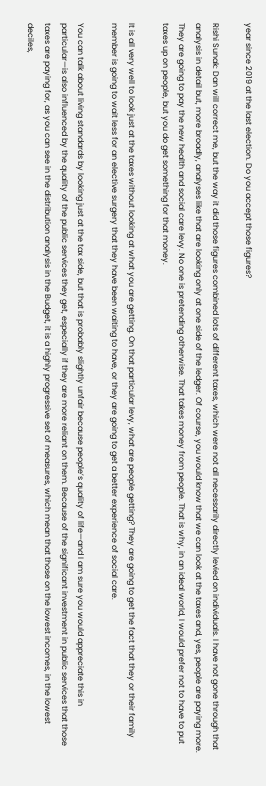year since 2019 at the last election. Do you accept those figures?

Rishi Sunak: Dan will correct me, but the way it did those figures combined lots of different taxes, which were not all necessarily directly levied on individuals. I have not gone through that analysis in detail but, more broadly, analyses like that are looking only at one side of the ledger. Of course, you would know that we can look at the taxes and, yes, people are paying more. They are going to pay the new health and social care levy. No one is pretending otherwise. That takes money from people. That is why, in an ideal world, I would prefer not to have to put taxes up on people, but you do get something for that money.

It is all very well to look just at the taxes without looking at what you are getting. On that particular levy, what are people getting? They are going to get the fact that they or their family member is going to wait less for an elective surgery that they have been waiting to have, or they are going to get a better experience of social care.

You can talk about living standards by looking just at the tax side, but that is probably slightly unfair because people’s quality of life—and I am sure you would appreciate this in particular—is also influenced by the quality of the public services they get, especially if they are more reliant on them. Because of the significant investment in public services that those taxes are paying for, as you can see in the distribution analysis in the Budget, it is a highly progressive set of measures, which mean that those on the lowest incomes, in the lowest deciles,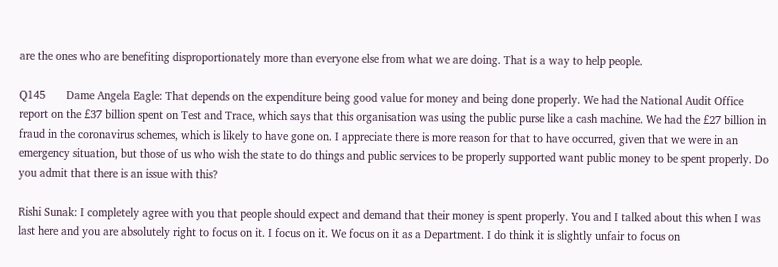are the ones who are benefiting disproportionately more than everyone else from what we are doing. That is a way to help people.

Q145       Dame Angela Eagle: That depends on the expenditure being good value for money and being done properly. We had the National Audit Office report on the £37 billion spent on Test and Trace, which says that this organisation was using the public purse like a cash machine. We had the £27 billion in fraud in the coronavirus schemes, which is likely to have gone on. I appreciate there is more reason for that to have occurred, given that we were in an emergency situation, but those of us who wish the state to do things and public services to be properly supported want public money to be spent properly. Do you admit that there is an issue with this?

Rishi Sunak: I completely agree with you that people should expect and demand that their money is spent properly. You and I talked about this when I was last here and you are absolutely right to focus on it. I focus on it. We focus on it as a Department. I do think it is slightly unfair to focus on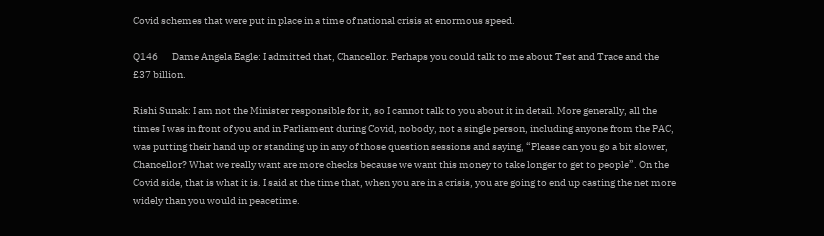Covid schemes that were put in place in a time of national crisis at enormous speed.

Q146       Dame Angela Eagle: I admitted that, Chancellor. Perhaps you could talk to me about Test and Trace and the £37 billion.

Rishi Sunak: I am not the Minister responsible for it, so I cannot talk to you about it in detail. More generally, all the times I was in front of you and in Parliament during Covid, nobody, not a single person, including anyone from the PAC, was putting their hand up or standing up in any of those question sessions and saying, “Please can you go a bit slower, Chancellor? What we really want are more checks because we want this money to take longer to get to people”. On the Covid side, that is what it is. I said at the time that, when you are in a crisis, you are going to end up casting the net more widely than you would in peacetime.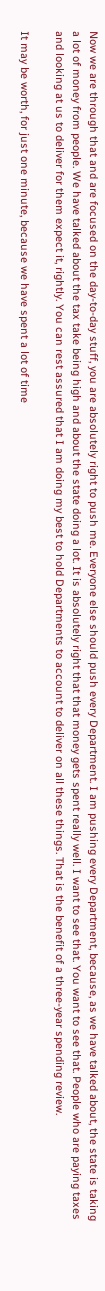Now we are through that and are focused on the day-to-day stuff, you are absolutely right to push me. Everyone else should push every Department. I am pushing every Department, because, as we have talked about, the state is taking a lot of money from people. We have talked about the tax take being high and about the state doing a lot. It is absolutely right that that money gets spent really well. I want to see that. You want to see that. People who are paying taxes and looking at us to deliver for them expect it, rightly. You can rest assured that I am doing my best to hold Departments to account to deliver on all these things. That is the benefit of a three-year spending review.

It may be worth, for just one minute, because we have spent a lot of time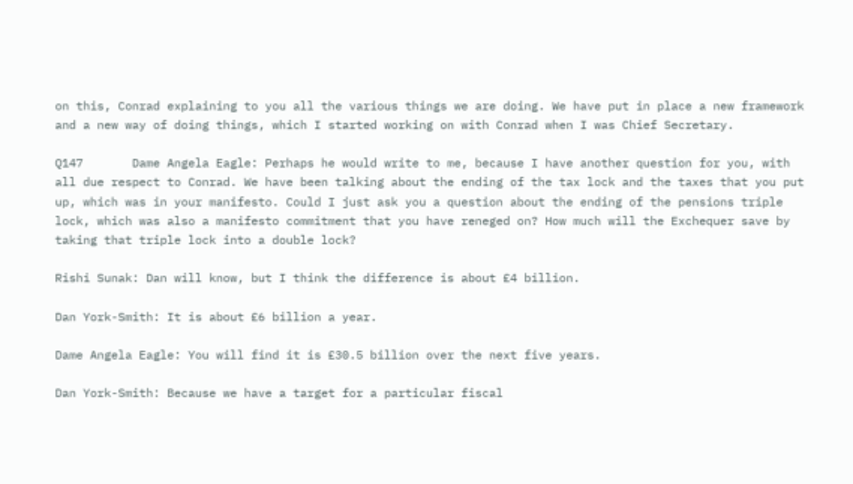on this, Conrad explaining to you all the various things we are doing. We have put in place a new framework and a new way of doing things, which I started working on with Conrad when I was Chief Secretary.

Q147       Dame Angela Eagle: Perhaps he would write to me, because I have another question for you, with all due respect to Conrad. We have been talking about the ending of the tax lock and the taxes that you put up, which was in your manifesto. Could I just ask you a question about the ending of the pensions triple lock, which was also a manifesto commitment that you have reneged on? How much will the Exchequer save by taking that triple lock into a double lock?

Rishi Sunak: Dan will know, but I think the difference is about £4 billion.

Dan York-Smith: It is about £6 billion a year.

Dame Angela Eagle: You will find it is £30.5 billion over the next five years.

Dan York-Smith: Because we have a target for a particular fiscal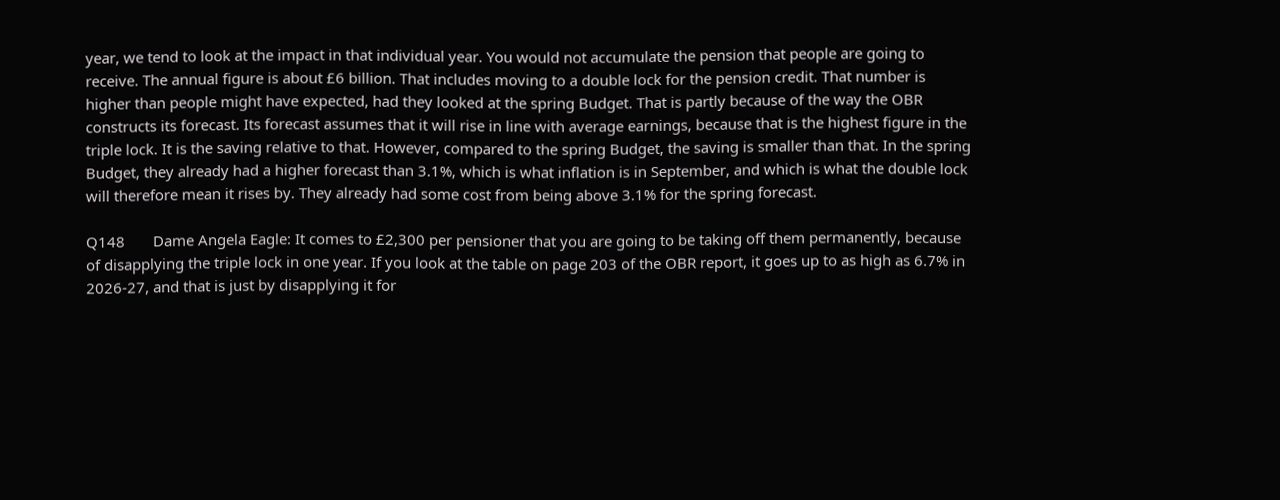year, we tend to look at the impact in that individual year. You would not accumulate the pension that people are going to receive. The annual figure is about £6 billion. That includes moving to a double lock for the pension credit. That number is higher than people might have expected, had they looked at the spring Budget. That is partly because of the way the OBR constructs its forecast. Its forecast assumes that it will rise in line with average earnings, because that is the highest figure in the triple lock. It is the saving relative to that. However, compared to the spring Budget, the saving is smaller than that. In the spring Budget, they already had a higher forecast than 3.1%, which is what inflation is in September, and which is what the double lock will therefore mean it rises by. They already had some cost from being above 3.1% for the spring forecast.

Q148       Dame Angela Eagle: It comes to £2,300 per pensioner that you are going to be taking off them permanently, because of disapplying the triple lock in one year. If you look at the table on page 203 of the OBR report, it goes up to as high as 6.7% in 2026-27, and that is just by disapplying it for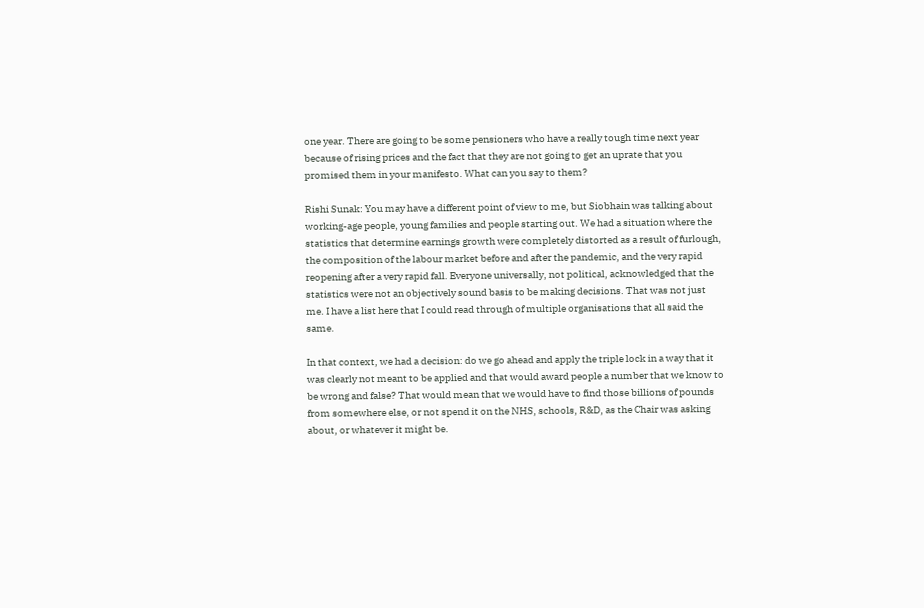one year. There are going to be some pensioners who have a really tough time next year because of rising prices and the fact that they are not going to get an uprate that you promised them in your manifesto. What can you say to them?

Rishi Sunak: You may have a different point of view to me, but Siobhain was talking about working-age people, young families and people starting out. We had a situation where the statistics that determine earnings growth were completely distorted as a result of furlough, the composition of the labour market before and after the pandemic, and the very rapid reopening after a very rapid fall. Everyone universally, not political, acknowledged that the statistics were not an objectively sound basis to be making decisions. That was not just me. I have a list here that I could read through of multiple organisations that all said the same.

In that context, we had a decision: do we go ahead and apply the triple lock in a way that it was clearly not meant to be applied and that would award people a number that we know to be wrong and false? That would mean that we would have to find those billions of pounds from somewhere else, or not spend it on the NHS, schools, R&D, as the Chair was asking about, or whatever it might be.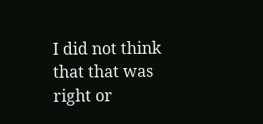I did not think that that was right or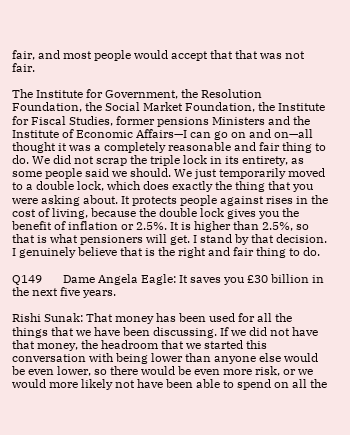fair, and most people would accept that that was not fair.

The Institute for Government, the Resolution Foundation, the Social Market Foundation, the Institute for Fiscal Studies, former pensions Ministers and the Institute of Economic Affairs—I can go on and on—all thought it was a completely reasonable and fair thing to do. We did not scrap the triple lock in its entirety, as some people said we should. We just temporarily moved to a double lock, which does exactly the thing that you were asking about. It protects people against rises in the cost of living, because the double lock gives you the benefit of inflation or 2.5%. It is higher than 2.5%, so that is what pensioners will get. I stand by that decision. I genuinely believe that is the right and fair thing to do.

Q149       Dame Angela Eagle: It saves you £30 billion in the next five years.

Rishi Sunak: That money has been used for all the things that we have been discussing. If we did not have that money, the headroom that we started this conversation with being lower than anyone else would be even lower, so there would be even more risk, or we would more likely not have been able to spend on all the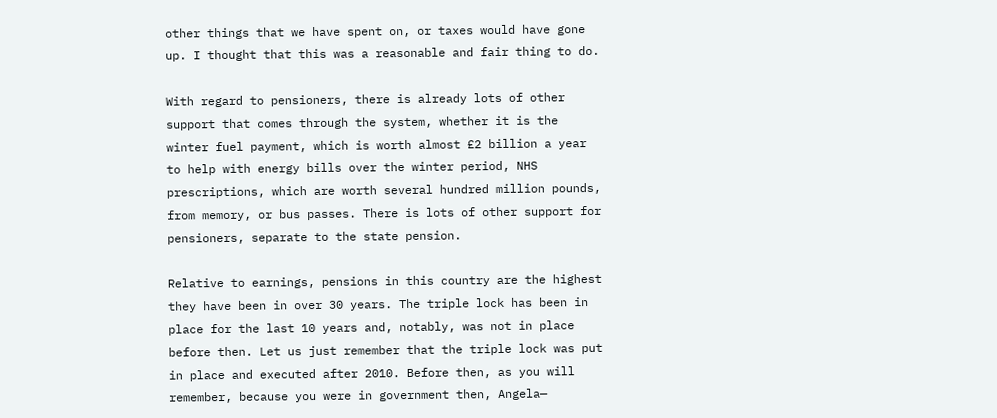other things that we have spent on, or taxes would have gone up. I thought that this was a reasonable and fair thing to do.

With regard to pensioners, there is already lots of other support that comes through the system, whether it is the winter fuel payment, which is worth almost £2 billion a year to help with energy bills over the winter period, NHS prescriptions, which are worth several hundred million pounds, from memory, or bus passes. There is lots of other support for pensioners, separate to the state pension.

Relative to earnings, pensions in this country are the highest they have been in over 30 years. The triple lock has been in place for the last 10 years and, notably, was not in place before then. Let us just remember that the triple lock was put in place and executed after 2010. Before then, as you will remember, because you were in government then, Angela—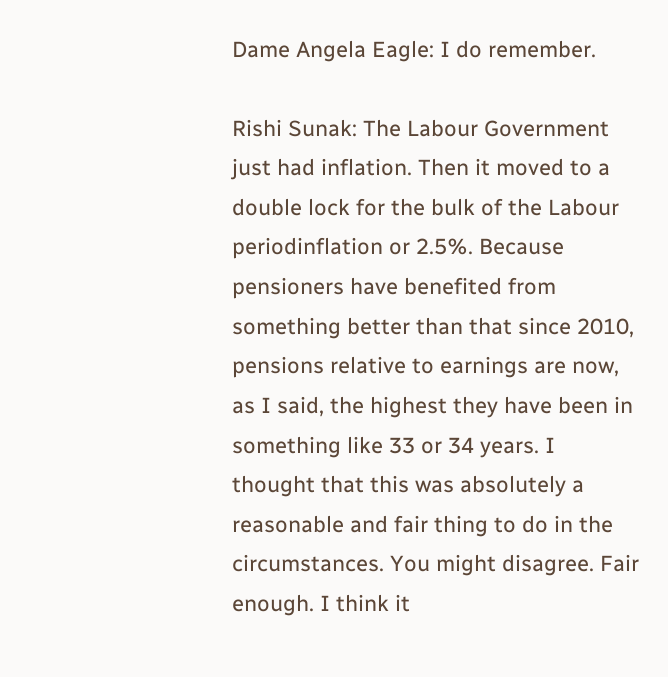Dame Angela Eagle: I do remember.

Rishi Sunak: The Labour Government just had inflation. Then it moved to a double lock for the bulk of the Labour periodinflation or 2.5%. Because pensioners have benefited from something better than that since 2010, pensions relative to earnings are now, as I said, the highest they have been in something like 33 or 34 years. I thought that this was absolutely a reasonable and fair thing to do in the circumstances. You might disagree. Fair enough. I think it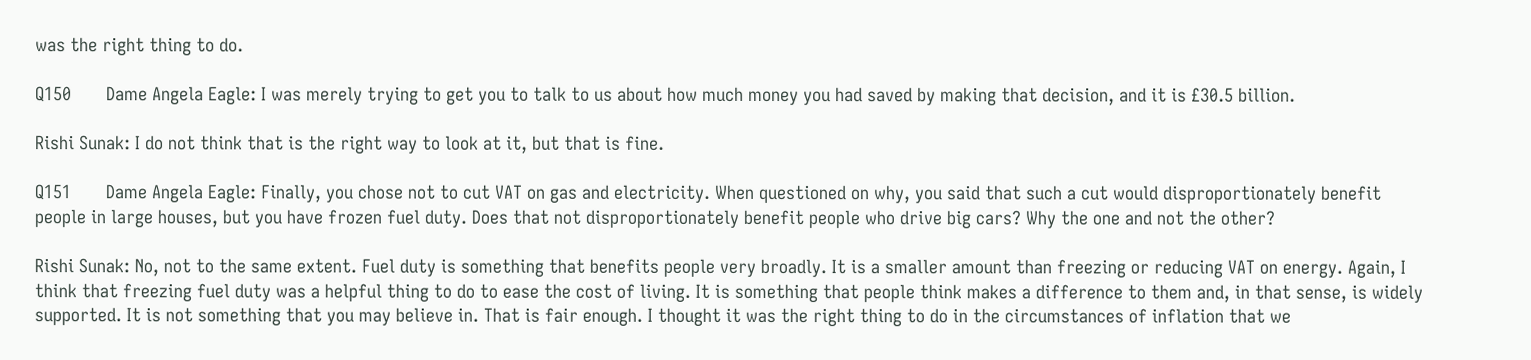was the right thing to do.

Q150       Dame Angela Eagle: I was merely trying to get you to talk to us about how much money you had saved by making that decision, and it is £30.5 billion.

Rishi Sunak: I do not think that is the right way to look at it, but that is fine.

Q151       Dame Angela Eagle: Finally, you chose not to cut VAT on gas and electricity. When questioned on why, you said that such a cut would disproportionately benefit people in large houses, but you have frozen fuel duty. Does that not disproportionately benefit people who drive big cars? Why the one and not the other?

Rishi Sunak: No, not to the same extent. Fuel duty is something that benefits people very broadly. It is a smaller amount than freezing or reducing VAT on energy. Again, I think that freezing fuel duty was a helpful thing to do to ease the cost of living. It is something that people think makes a difference to them and, in that sense, is widely supported. It is not something that you may believe in. That is fair enough. I thought it was the right thing to do in the circumstances of inflation that we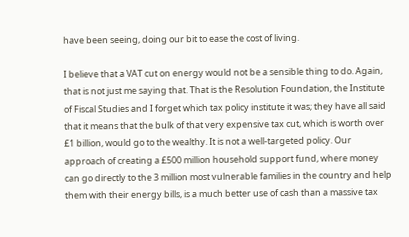have been seeing, doing our bit to ease the cost of living.

I believe that a VAT cut on energy would not be a sensible thing to do. Again, that is not just me saying that. That is the Resolution Foundation, the Institute of Fiscal Studies and I forget which tax policy institute it was; they have all said that it means that the bulk of that very expensive tax cut, which is worth over £1 billion, would go to the wealthy. It is not a well-targeted policy. Our approach of creating a £500 million household support fund, where money can go directly to the 3 million most vulnerable families in the country and help them with their energy bills, is a much better use of cash than a massive tax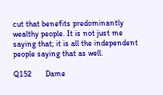cut that benefits predominantly wealthy people. It is not just me saying that; it is all the independent people saying that as well.

Q152       Dame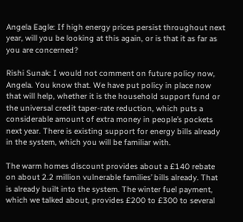Angela Eagle: If high energy prices persist throughout next year, will you be looking at this again, or is that it as far as you are concerned?

Rishi Sunak: I would not comment on future policy now, Angela. You know that. We have put policy in place now that will help, whether it is the household support fund or the universal credit taper-rate reduction, which puts a considerable amount of extra money in people’s pockets next year. There is existing support for energy bills already in the system, which you will be familiar with.

The warm homes discount provides about a £140 rebate on about 2.2 million vulnerable families’ bills already. That is already built into the system. The winter fuel payment, which we talked about, provides £200 to £300 to several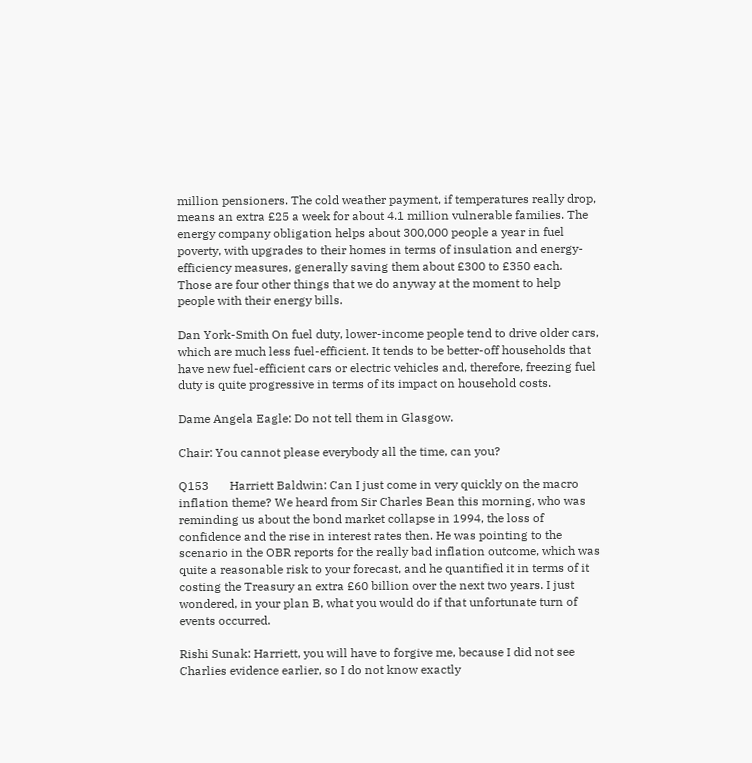million pensioners. The cold weather payment, if temperatures really drop, means an extra £25 a week for about 4.1 million vulnerable families. The energy company obligation helps about 300,000 people a year in fuel poverty, with upgrades to their homes in terms of insulation and energy-efficiency measures, generally saving them about £300 to £350 each. Those are four other things that we do anyway at the moment to help people with their energy bills.

Dan York-Smith On fuel duty, lower-income people tend to drive older cars, which are much less fuel-efficient. It tends to be better-off households that have new fuel-efficient cars or electric vehicles and, therefore, freezing fuel duty is quite progressive in terms of its impact on household costs.

Dame Angela Eagle: Do not tell them in Glasgow.

Chair: You cannot please everybody all the time, can you?

Q153       Harriett Baldwin: Can I just come in very quickly on the macro inflation theme? We heard from Sir Charles Bean this morning, who was reminding us about the bond market collapse in 1994, the loss of confidence and the rise in interest rates then. He was pointing to the scenario in the OBR reports for the really bad inflation outcome, which was quite a reasonable risk to your forecast, and he quantified it in terms of it costing the Treasury an extra £60 billion over the next two years. I just wondered, in your plan B, what you would do if that unfortunate turn of events occurred.

Rishi Sunak: Harriett, you will have to forgive me, because I did not see Charlies evidence earlier, so I do not know exactly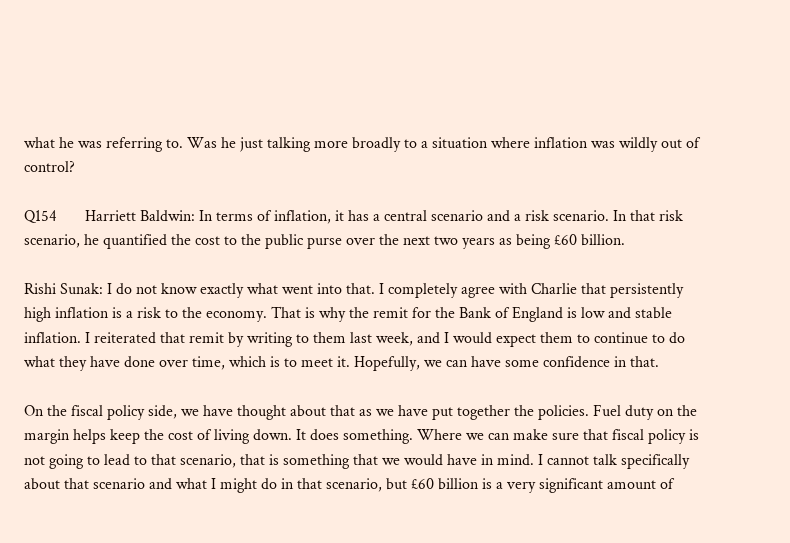what he was referring to. Was he just talking more broadly to a situation where inflation was wildly out of control?

Q154       Harriett Baldwin: In terms of inflation, it has a central scenario and a risk scenario. In that risk scenario, he quantified the cost to the public purse over the next two years as being £60 billion.

Rishi Sunak: I do not know exactly what went into that. I completely agree with Charlie that persistently high inflation is a risk to the economy. That is why the remit for the Bank of England is low and stable inflation. I reiterated that remit by writing to them last week, and I would expect them to continue to do what they have done over time, which is to meet it. Hopefully, we can have some confidence in that.

On the fiscal policy side, we have thought about that as we have put together the policies. Fuel duty on the margin helps keep the cost of living down. It does something. Where we can make sure that fiscal policy is not going to lead to that scenario, that is something that we would have in mind. I cannot talk specifically about that scenario and what I might do in that scenario, but £60 billion is a very significant amount of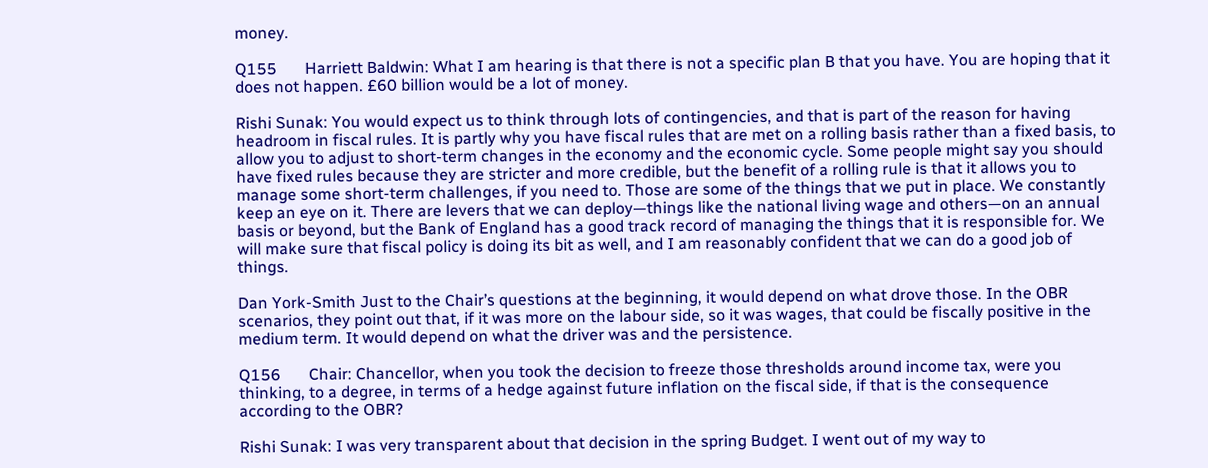money.

Q155       Harriett Baldwin: What I am hearing is that there is not a specific plan B that you have. You are hoping that it does not happen. £60 billion would be a lot of money.

Rishi Sunak: You would expect us to think through lots of contingencies, and that is part of the reason for having headroom in fiscal rules. It is partly why you have fiscal rules that are met on a rolling basis rather than a fixed basis, to allow you to adjust to short-term changes in the economy and the economic cycle. Some people might say you should have fixed rules because they are stricter and more credible, but the benefit of a rolling rule is that it allows you to manage some short-term challenges, if you need to. Those are some of the things that we put in place. We constantly keep an eye on it. There are levers that we can deploy—things like the national living wage and others—on an annual basis or beyond, but the Bank of England has a good track record of managing the things that it is responsible for. We will make sure that fiscal policy is doing its bit as well, and I am reasonably confident that we can do a good job of things.

Dan York-Smith Just to the Chair’s questions at the beginning, it would depend on what drove those. In the OBR scenarios, they point out that, if it was more on the labour side, so it was wages, that could be fiscally positive in the medium term. It would depend on what the driver was and the persistence.

Q156       Chair: Chancellor, when you took the decision to freeze those thresholds around income tax, were you thinking, to a degree, in terms of a hedge against future inflation on the fiscal side, if that is the consequence according to the OBR?

Rishi Sunak: I was very transparent about that decision in the spring Budget. I went out of my way to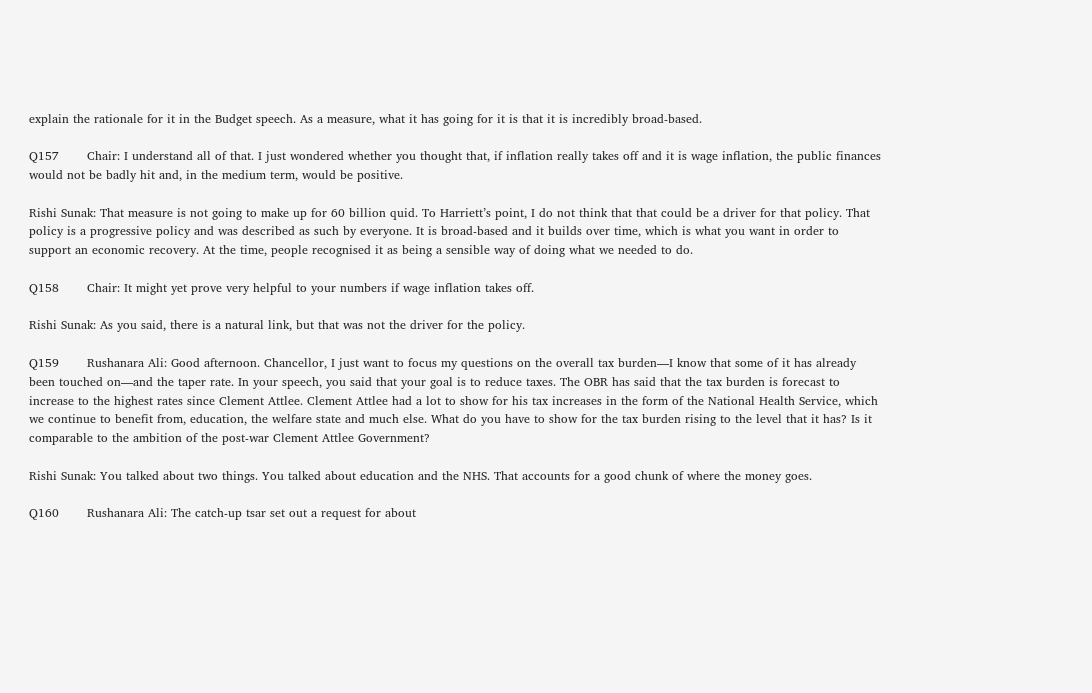explain the rationale for it in the Budget speech. As a measure, what it has going for it is that it is incredibly broad-based.

Q157       Chair: I understand all of that. I just wondered whether you thought that, if inflation really takes off and it is wage inflation, the public finances would not be badly hit and, in the medium term, would be positive.

Rishi Sunak: That measure is not going to make up for 60 billion quid. To Harriett’s point, I do not think that that could be a driver for that policy. That policy is a progressive policy and was described as such by everyone. It is broad-based and it builds over time, which is what you want in order to support an economic recovery. At the time, people recognised it as being a sensible way of doing what we needed to do.

Q158       Chair: It might yet prove very helpful to your numbers if wage inflation takes off.

Rishi Sunak: As you said, there is a natural link, but that was not the driver for the policy.

Q159       Rushanara Ali: Good afternoon. Chancellor, I just want to focus my questions on the overall tax burden—I know that some of it has already been touched on—and the taper rate. In your speech, you said that your goal is to reduce taxes. The OBR has said that the tax burden is forecast to increase to the highest rates since Clement Attlee. Clement Attlee had a lot to show for his tax increases in the form of the National Health Service, which we continue to benefit from, education, the welfare state and much else. What do you have to show for the tax burden rising to the level that it has? Is it comparable to the ambition of the post-war Clement Attlee Government?

Rishi Sunak: You talked about two things. You talked about education and the NHS. That accounts for a good chunk of where the money goes.

Q160       Rushanara Ali: The catch-up tsar set out a request for about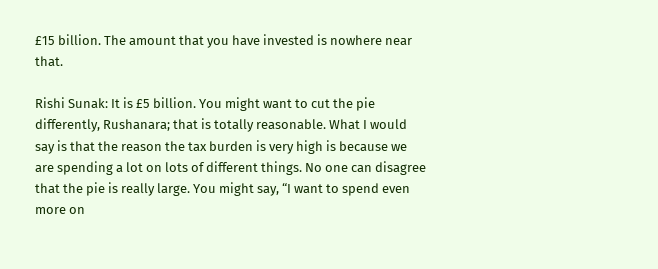£15 billion. The amount that you have invested is nowhere near that.

Rishi Sunak: It is £5 billion. You might want to cut the pie differently, Rushanara; that is totally reasonable. What I would say is that the reason the tax burden is very high is because we are spending a lot on lots of different things. No one can disagree that the pie is really large. You might say, “I want to spend even more on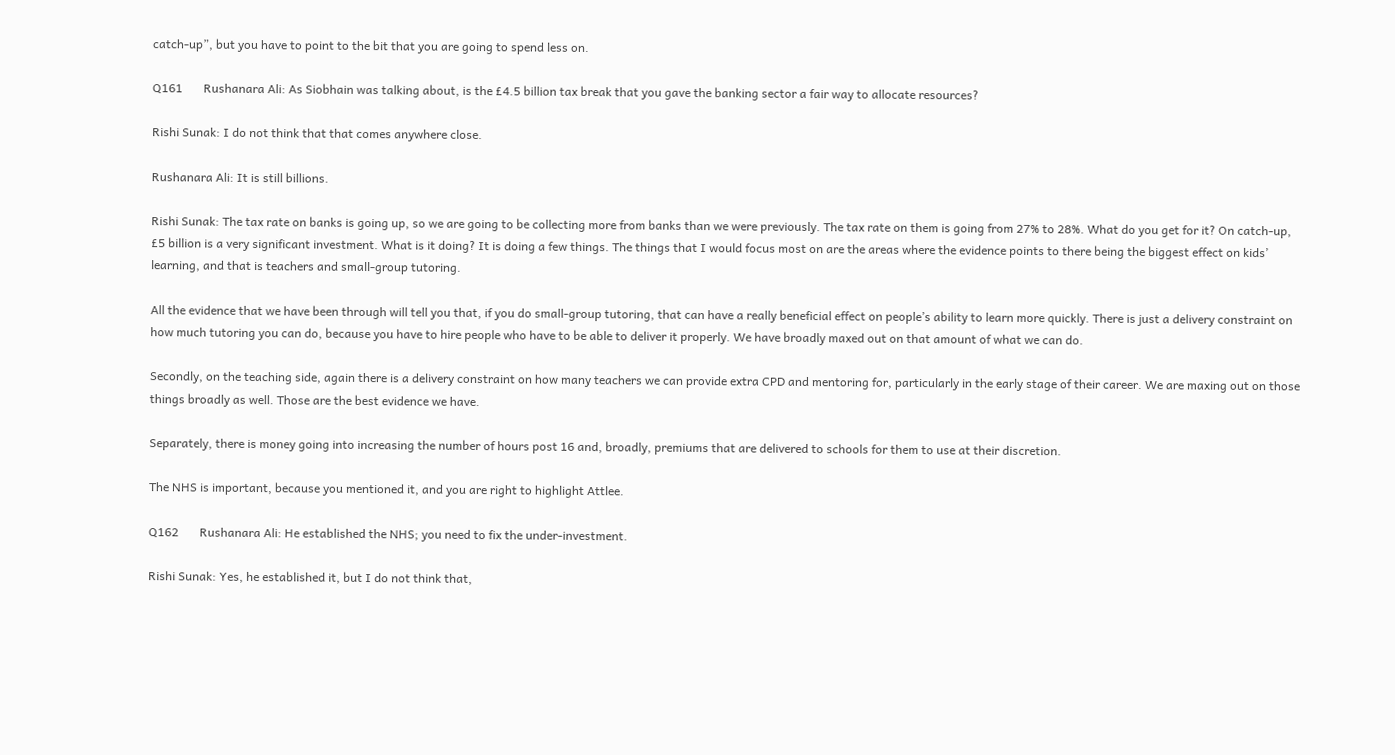catch-up”, but you have to point to the bit that you are going to spend less on.

Q161       Rushanara Ali: As Siobhain was talking about, is the £4.5 billion tax break that you gave the banking sector a fair way to allocate resources?

Rishi Sunak: I do not think that that comes anywhere close.

Rushanara Ali: It is still billions.

Rishi Sunak: The tax rate on banks is going up, so we are going to be collecting more from banks than we were previously. The tax rate on them is going from 27% to 28%. What do you get for it? On catch-up, £5 billion is a very significant investment. What is it doing? It is doing a few things. The things that I would focus most on are the areas where the evidence points to there being the biggest effect on kids’ learning, and that is teachers and small-group tutoring.

All the evidence that we have been through will tell you that, if you do small-group tutoring, that can have a really beneficial effect on people’s ability to learn more quickly. There is just a delivery constraint on how much tutoring you can do, because you have to hire people who have to be able to deliver it properly. We have broadly maxed out on that amount of what we can do.

Secondly, on the teaching side, again there is a delivery constraint on how many teachers we can provide extra CPD and mentoring for, particularly in the early stage of their career. We are maxing out on those things broadly as well. Those are the best evidence we have.

Separately, there is money going into increasing the number of hours post 16 and, broadly, premiums that are delivered to schools for them to use at their discretion.

The NHS is important, because you mentioned it, and you are right to highlight Attlee.

Q162       Rushanara Ali: He established the NHS; you need to fix the under-investment.

Rishi Sunak: Yes, he established it, but I do not think that,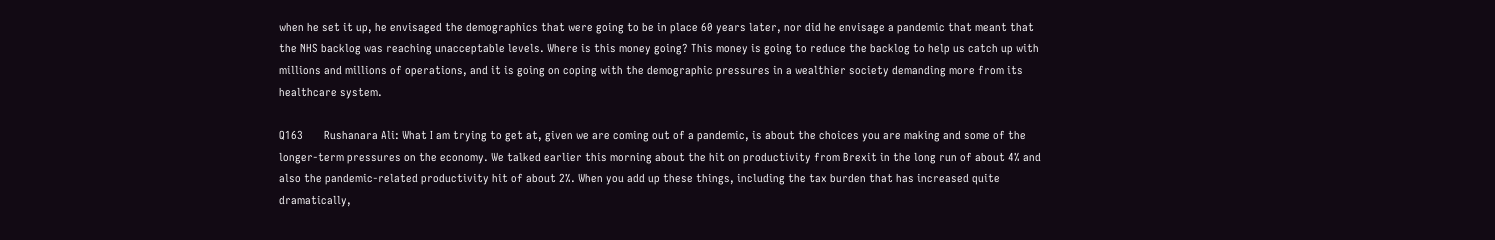when he set it up, he envisaged the demographics that were going to be in place 60 years later, nor did he envisage a pandemic that meant that the NHS backlog was reaching unacceptable levels. Where is this money going? This money is going to reduce the backlog to help us catch up with millions and millions of operations, and it is going on coping with the demographic pressures in a wealthier society demanding more from its healthcare system.

Q163       Rushanara Ali: What I am trying to get at, given we are coming out of a pandemic, is about the choices you are making and some of the longer-term pressures on the economy. We talked earlier this morning about the hit on productivity from Brexit in the long run of about 4% and also the pandemic-related productivity hit of about 2%. When you add up these things, including the tax burden that has increased quite dramatically,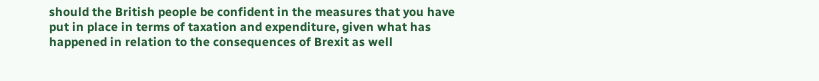should the British people be confident in the measures that you have put in place in terms of taxation and expenditure, given what has happened in relation to the consequences of Brexit as well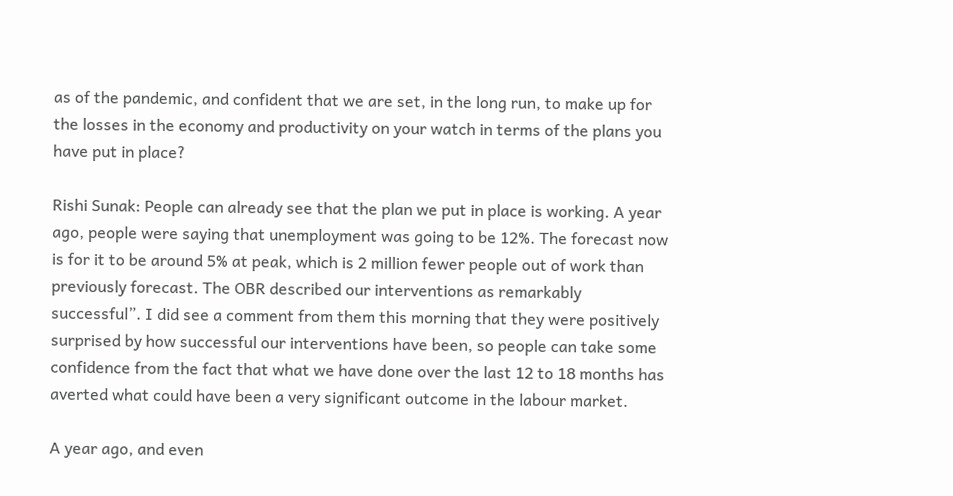as of the pandemic, and confident that we are set, in the long run, to make up for the losses in the economy and productivity on your watch in terms of the plans you have put in place?

Rishi Sunak: People can already see that the plan we put in place is working. A year ago, people were saying that unemployment was going to be 12%. The forecast now is for it to be around 5% at peak, which is 2 million fewer people out of work than previously forecast. The OBR described our interventions as remarkably successful”. I did see a comment from them this morning that they were positively surprised by how successful our interventions have been, so people can take some confidence from the fact that what we have done over the last 12 to 18 months has averted what could have been a very significant outcome in the labour market.

A year ago, and even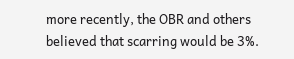more recently, the OBR and others believed that scarring would be 3%.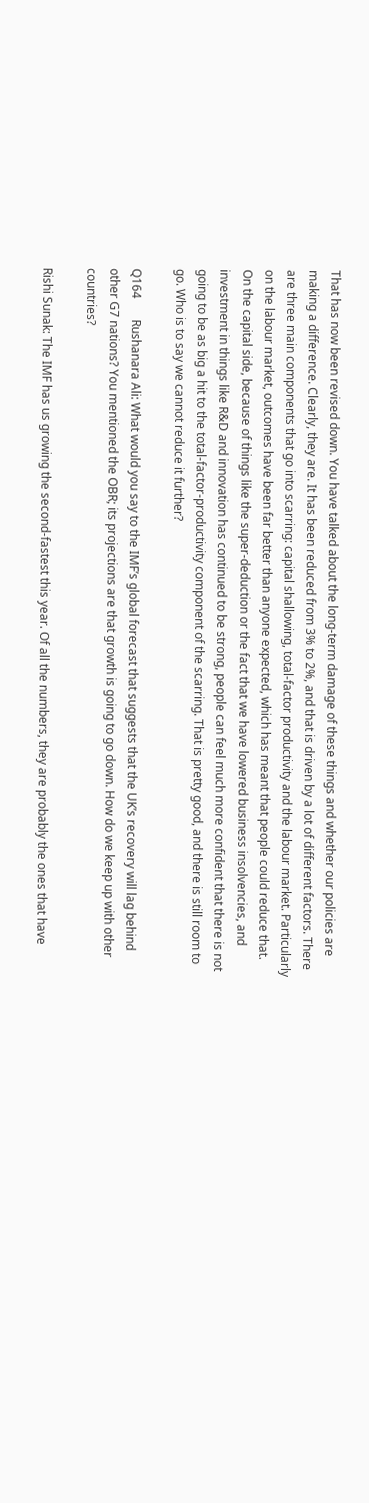That has now been revised down. You have talked about the long-term damage of these things and whether our policies are making a difference. Clearly, they are. It has been reduced from 3% to 2%, and that is driven by a lot of different factors. There are three main components that go into scarring: capital shallowing, total-factor productivity and the labour market. Particularly on the labour market, outcomes have been far better than anyone expected, which has meant that people could reduce that. On the capital side, because of things like the super-deduction or the fact that we have lowered business insolvencies, and investment in things like R&D and innovation has continued to be strong, people can feel much more confident that there is not going to be as big a hit to the total-factor-productivity component of the scarring. That is pretty good, and there is still room to go. Who is to say we cannot reduce it further?

Q164       Rushanara Ali: What would you say to the IMF’s global forecast that suggests that the UK’s recovery will lag behind other G7 nations? You mentioned the OBR; its projections are that growth is going to go down. How do we keep up with other countries?

Rishi Sunak: The IMF has us growing the second-fastest this year. Of all the numbers, they are probably the ones that have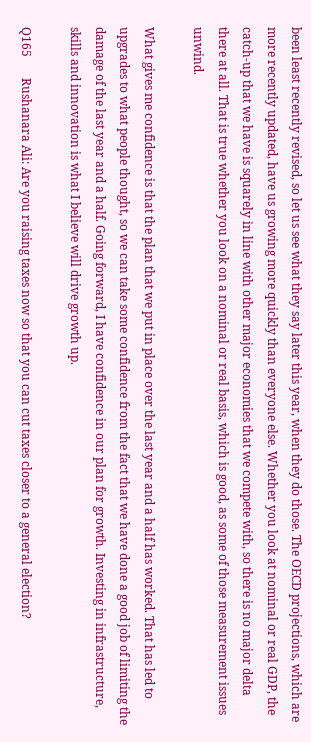been least recently revised, so let us see what they say later this year, when they do those. The OECD projections, which are more recently updated, have us growing more quickly than everyone else. Whether you look at nominal or real GDP, the catch-up that we have is squarely in line with other major economies that we compete with, so there is no major delta there at all. That is true whether you look on a nominal or real basis, which is good, as some of those measurement issues unwind.

What gives me confidence is that the plan that we put in place over the last year and a half has worked. That has led to upgrades to what people thought, so we can take some confidence from the fact that we have done a good job of limiting the damage of the last year and a half. Going forward, I have confidence in our plan for growth. Investing in infrastructure, skills and innovation is what I believe will drive growth up.

Q165       Rushanara Ali: Are you raising taxes now so that you can cut taxes closer to a general election?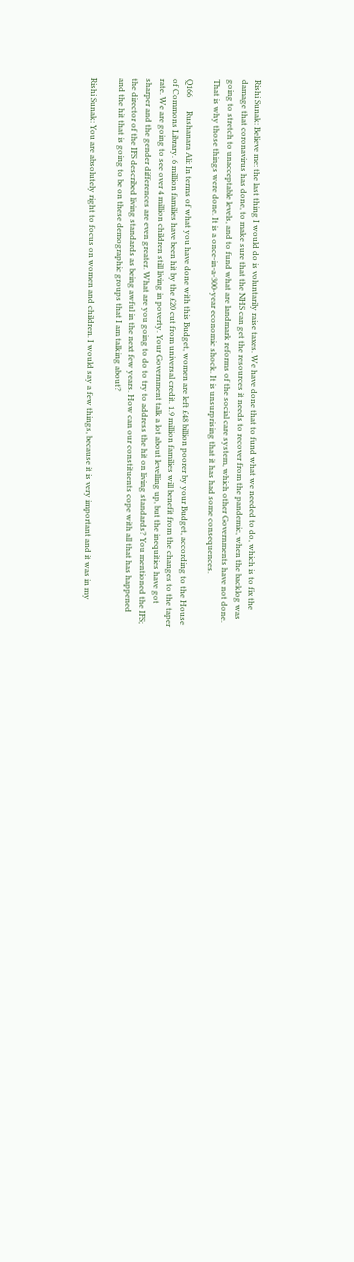Rishi Sunak: Believe me: the last thing I would do is voluntarily raise taxes. We have done that to fund what we needed to do, which is to fix the damage that coronavirus has done, to make sure that the NHS can get the resources it needs to recover from the pandemic, when the backlog was going to stretch to unacceptable levels, and to fund what are landmark reforms of the social care system, which other Governments have not done. That is why those things were done. It is a once-in-a-300-year economic shock. It is unsurprising that it has had some consequences.

Q166       Rushanara Ali: In terms of what you have done with this Budget, women are left £48 billion poorer by your Budget, according to the House of Commons Library. 6 million families have been hit by the £20 cut from universal credit. 1.9 million families will benefit from the changes to the taper rate. We are going to see over 4 million children still living in poverty. Your Government talk a lot about levelling up, but the inequities have got sharper and the gender differences are even greater. What are you going to do to try to address the hit on living standards? You mentioned the IFS; the director of the IFS described living standards as being awful in the next few years. How can our constituents cope with all that has happened and the hit that is going to be on these demographic groups that I am talking about?

Rishi Sunak: You are absolutely right to focus on women and children. I would say a few things, because it is very important and it was in my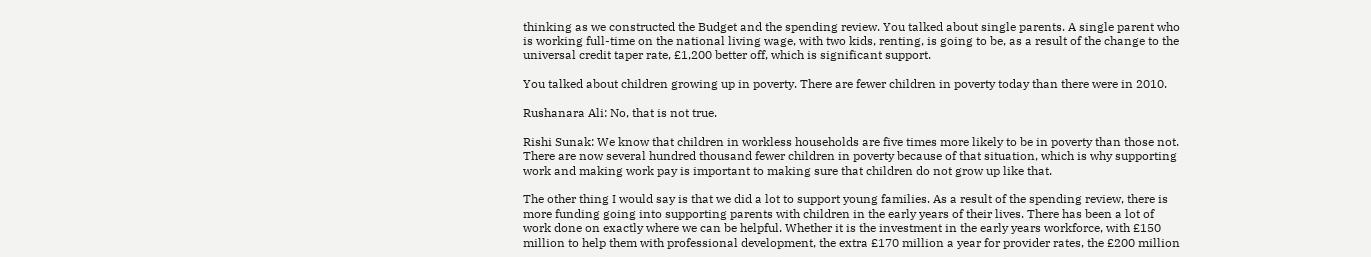thinking as we constructed the Budget and the spending review. You talked about single parents. A single parent who is working full-time on the national living wage, with two kids, renting, is going to be, as a result of the change to the universal credit taper rate, £1,200 better off, which is significant support.

You talked about children growing up in poverty. There are fewer children in poverty today than there were in 2010.

Rushanara Ali: No, that is not true.

Rishi Sunak: We know that children in workless households are five times more likely to be in poverty than those not. There are now several hundred thousand fewer children in poverty because of that situation, which is why supporting work and making work pay is important to making sure that children do not grow up like that.

The other thing I would say is that we did a lot to support young families. As a result of the spending review, there is more funding going into supporting parents with children in the early years of their lives. There has been a lot of work done on exactly where we can be helpful. Whether it is the investment in the early years workforce, with £150 million to help them with professional development, the extra £170 million a year for provider rates, the £200 million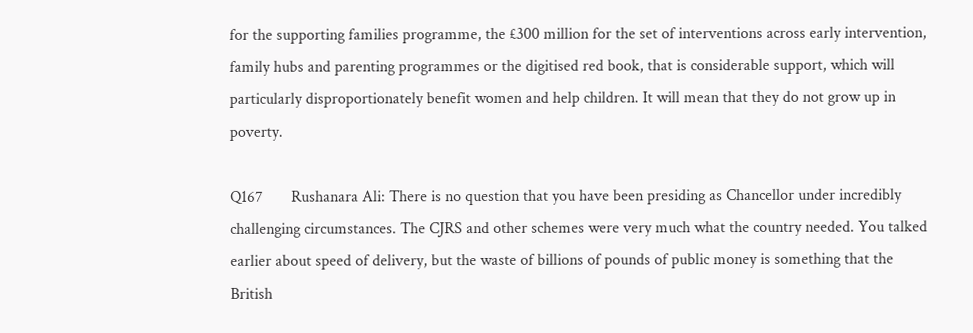for the supporting families programme, the £300 million for the set of interventions across early intervention, family hubs and parenting programmes or the digitised red book, that is considerable support, which will particularly disproportionately benefit women and help children. It will mean that they do not grow up in poverty.

Q167       Rushanara Ali: There is no question that you have been presiding as Chancellor under incredibly challenging circumstances. The CJRS and other schemes were very much what the country needed. You talked earlier about speed of delivery, but the waste of billions of pounds of public money is something that the British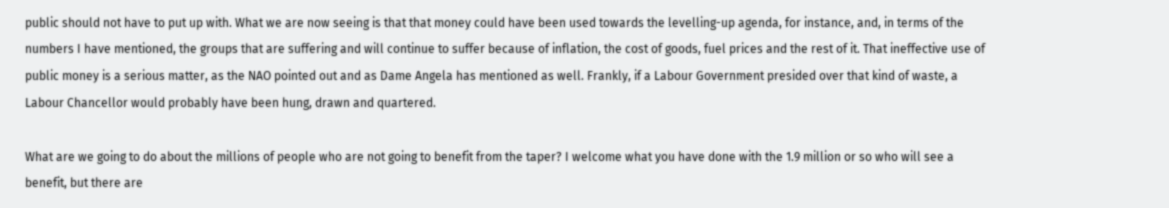public should not have to put up with. What we are now seeing is that that money could have been used towards the levelling-up agenda, for instance, and, in terms of the numbers I have mentioned, the groups that are suffering and will continue to suffer because of inflation, the cost of goods, fuel prices and the rest of it. That ineffective use of public money is a serious matter, as the NAO pointed out and as Dame Angela has mentioned as well. Frankly, if a Labour Government presided over that kind of waste, a Labour Chancellor would probably have been hung, drawn and quartered.

What are we going to do about the millions of people who are not going to benefit from the taper? I welcome what you have done with the 1.9 million or so who will see a benefit, but there are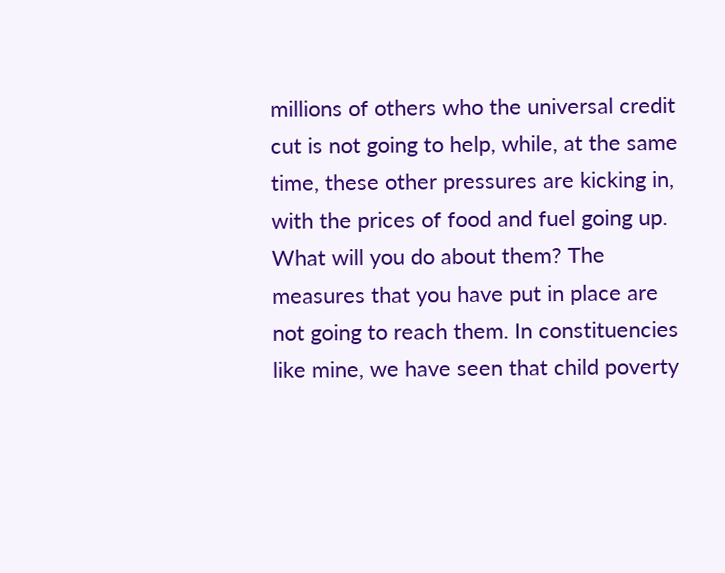millions of others who the universal credit cut is not going to help, while, at the same time, these other pressures are kicking in, with the prices of food and fuel going up. What will you do about them? The measures that you have put in place are not going to reach them. In constituencies like mine, we have seen that child poverty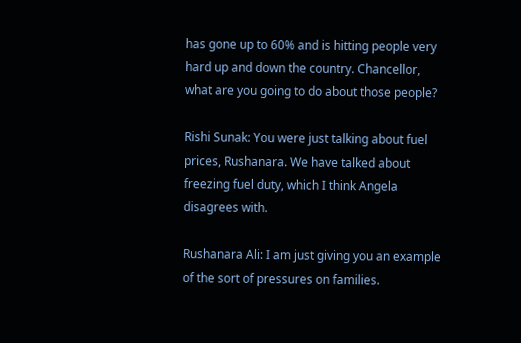has gone up to 60% and is hitting people very hard up and down the country. Chancellor, what are you going to do about those people?

Rishi Sunak: You were just talking about fuel prices, Rushanara. We have talked about freezing fuel duty, which I think Angela disagrees with.

Rushanara Ali: I am just giving you an example of the sort of pressures on families.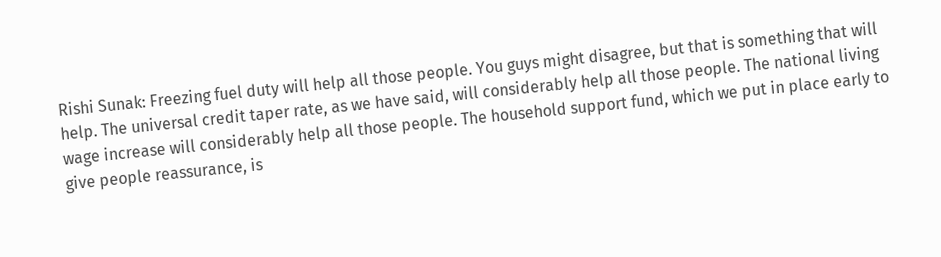Rishi Sunak: Freezing fuel duty will help all those people. You guys might disagree, but that is something that will help. The universal credit taper rate, as we have said, will considerably help all those people. The national living wage increase will considerably help all those people. The household support fund, which we put in place early to give people reassurance, is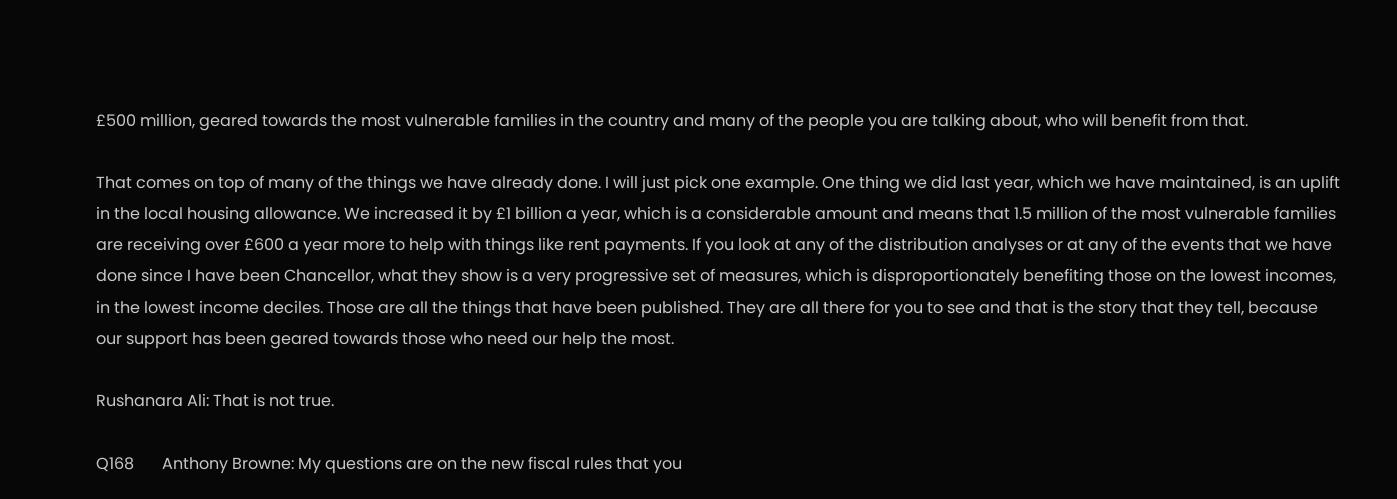£500 million, geared towards the most vulnerable families in the country and many of the people you are talking about, who will benefit from that.

That comes on top of many of the things we have already done. I will just pick one example. One thing we did last year, which we have maintained, is an uplift in the local housing allowance. We increased it by £1 billion a year, which is a considerable amount and means that 1.5 million of the most vulnerable families are receiving over £600 a year more to help with things like rent payments. If you look at any of the distribution analyses or at any of the events that we have done since I have been Chancellor, what they show is a very progressive set of measures, which is disproportionately benefiting those on the lowest incomes, in the lowest income deciles. Those are all the things that have been published. They are all there for you to see and that is the story that they tell, because our support has been geared towards those who need our help the most.

Rushanara Ali: That is not true.

Q168       Anthony Browne: My questions are on the new fiscal rules that you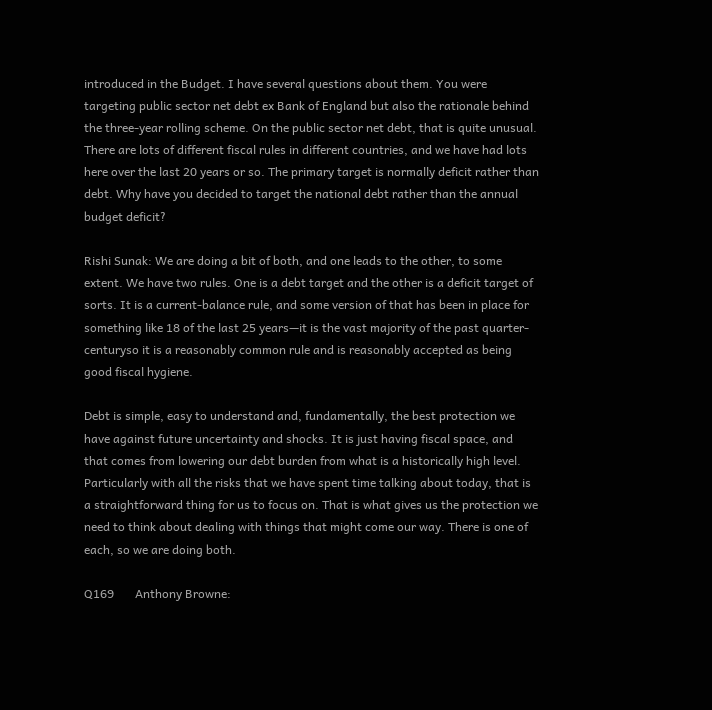introduced in the Budget. I have several questions about them. You were targeting public sector net debt ex Bank of England but also the rationale behind the three-year rolling scheme. On the public sector net debt, that is quite unusual. There are lots of different fiscal rules in different countries, and we have had lots here over the last 20 years or so. The primary target is normally deficit rather than debt. Why have you decided to target the national debt rather than the annual budget deficit?

Rishi Sunak: We are doing a bit of both, and one leads to the other, to some extent. We have two rules. One is a debt target and the other is a deficit target of sorts. It is a current-balance rule, and some version of that has been in place for something like 18 of the last 25 years—it is the vast majority of the past quarter-centuryso it is a reasonably common rule and is reasonably accepted as being good fiscal hygiene.

Debt is simple, easy to understand and, fundamentally, the best protection we have against future uncertainty and shocks. It is just having fiscal space, and that comes from lowering our debt burden from what is a historically high level. Particularly with all the risks that we have spent time talking about today, that is a straightforward thing for us to focus on. That is what gives us the protection we need to think about dealing with things that might come our way. There is one of each, so we are doing both.

Q169       Anthony Browne: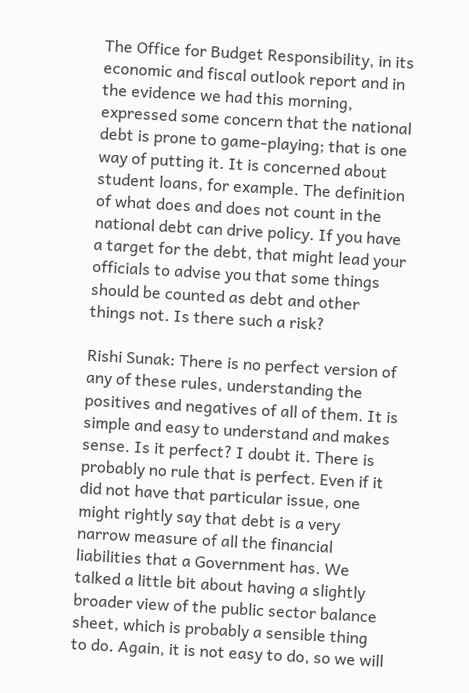The Office for Budget Responsibility, in its economic and fiscal outlook report and in the evidence we had this morning, expressed some concern that the national debt is prone to game-playing; that is one way of putting it. It is concerned about student loans, for example. The definition of what does and does not count in the national debt can drive policy. If you have a target for the debt, that might lead your officials to advise you that some things should be counted as debt and other things not. Is there such a risk?

Rishi Sunak: There is no perfect version of any of these rules, understanding the positives and negatives of all of them. It is simple and easy to understand and makes sense. Is it perfect? I doubt it. There is probably no rule that is perfect. Even if it did not have that particular issue, one might rightly say that debt is a very narrow measure of all the financial liabilities that a Government has. We talked a little bit about having a slightly broader view of the public sector balance sheet, which is probably a sensible thing to do. Again, it is not easy to do, so we will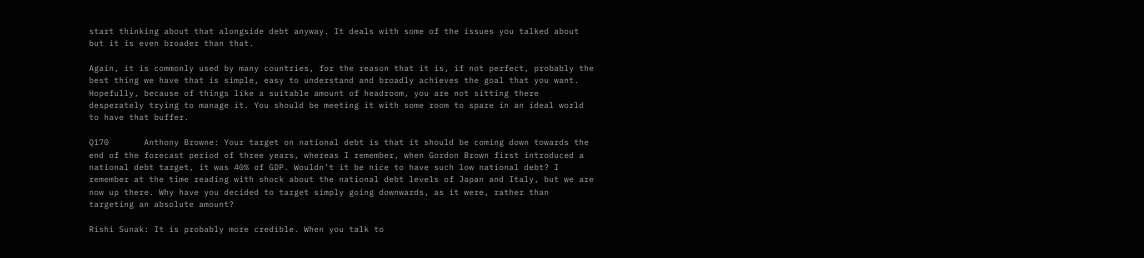start thinking about that alongside debt anyway. It deals with some of the issues you talked about but it is even broader than that.

Again, it is commonly used by many countries, for the reason that it is, if not perfect, probably the best thing we have that is simple, easy to understand and broadly achieves the goal that you want. Hopefully, because of things like a suitable amount of headroom, you are not sitting there desperately trying to manage it. You should be meeting it with some room to spare in an ideal world to have that buffer.

Q170       Anthony Browne: Your target on national debt is that it should be coming down towards the end of the forecast period of three years, whereas I remember, when Gordon Brown first introduced a national debt target, it was 40% of GDP. Wouldn’t it be nice to have such low national debt? I remember at the time reading with shock about the national debt levels of Japan and Italy, but we are now up there. Why have you decided to target simply going downwards, as it were, rather than targeting an absolute amount?

Rishi Sunak: It is probably more credible. When you talk to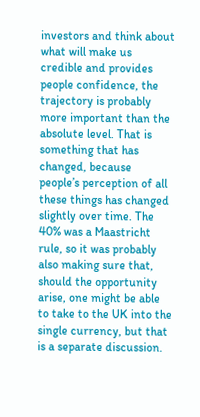investors and think about what will make us credible and provides people confidence, the trajectory is probably more important than the absolute level. That is something that has changed, because people’s perception of all these things has changed slightly over time. The 40% was a Maastricht rule, so it was probably also making sure that, should the opportunity arise, one might be able to take to the UK into the single currency, but that is a separate discussion.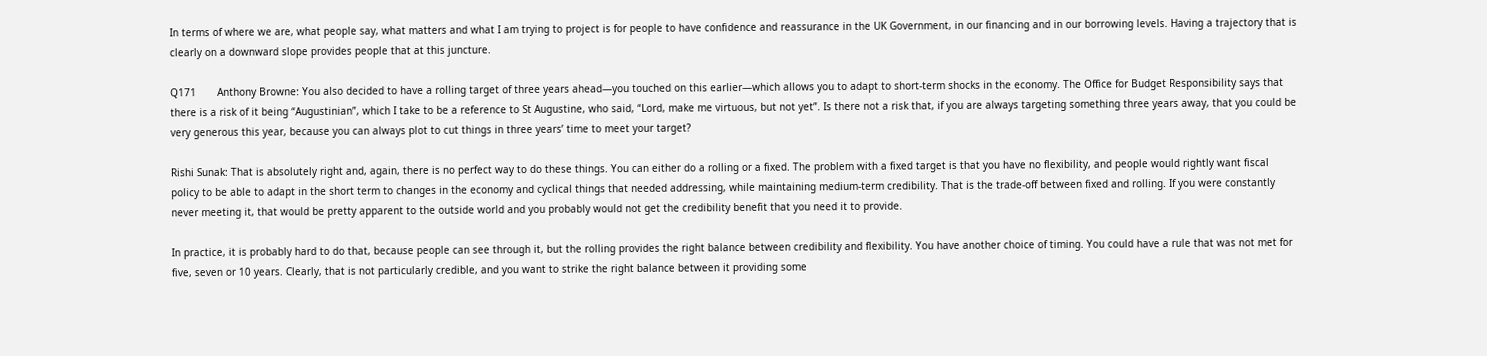In terms of where we are, what people say, what matters and what I am trying to project is for people to have confidence and reassurance in the UK Government, in our financing and in our borrowing levels. Having a trajectory that is clearly on a downward slope provides people that at this juncture.

Q171       Anthony Browne: You also decided to have a rolling target of three years ahead—you touched on this earlier—which allows you to adapt to short-term shocks in the economy. The Office for Budget Responsibility says that there is a risk of it being “Augustinian”, which I take to be a reference to St Augustine, who said, “Lord, make me virtuous, but not yet”. Is there not a risk that, if you are always targeting something three years away, that you could be very generous this year, because you can always plot to cut things in three years’ time to meet your target?

Rishi Sunak: That is absolutely right and, again, there is no perfect way to do these things. You can either do a rolling or a fixed. The problem with a fixed target is that you have no flexibility, and people would rightly want fiscal policy to be able to adapt in the short term to changes in the economy and cyclical things that needed addressing, while maintaining medium-term credibility. That is the trade-off between fixed and rolling. If you were constantly never meeting it, that would be pretty apparent to the outside world and you probably would not get the credibility benefit that you need it to provide.

In practice, it is probably hard to do that, because people can see through it, but the rolling provides the right balance between credibility and flexibility. You have another choice of timing. You could have a rule that was not met for five, seven or 10 years. Clearly, that is not particularly credible, and you want to strike the right balance between it providing some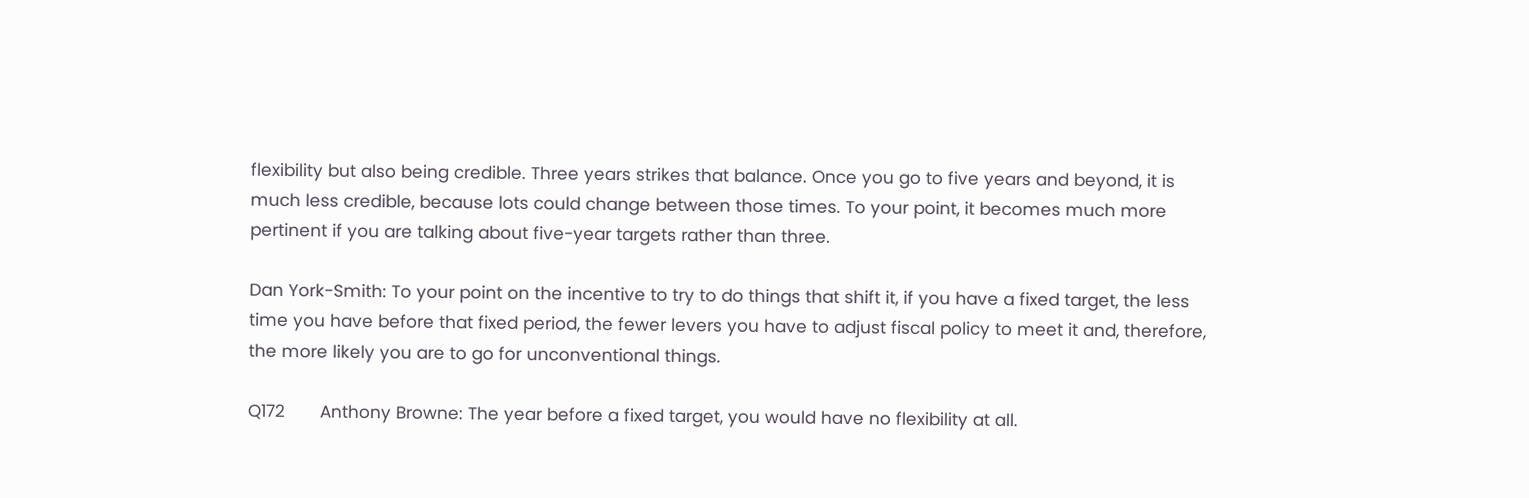flexibility but also being credible. Three years strikes that balance. Once you go to five years and beyond, it is much less credible, because lots could change between those times. To your point, it becomes much more pertinent if you are talking about five-year targets rather than three.

Dan York-Smith: To your point on the incentive to try to do things that shift it, if you have a fixed target, the less time you have before that fixed period, the fewer levers you have to adjust fiscal policy to meet it and, therefore, the more likely you are to go for unconventional things.

Q172       Anthony Browne: The year before a fixed target, you would have no flexibility at all.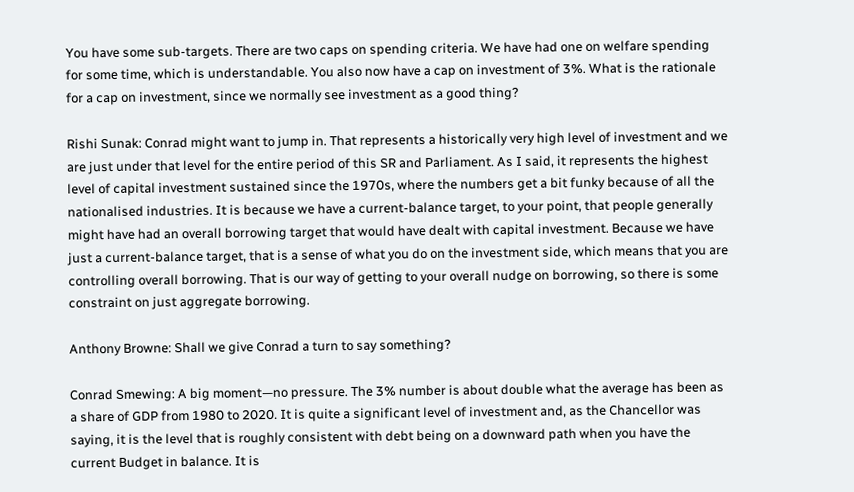You have some sub-targets. There are two caps on spending criteria. We have had one on welfare spending for some time, which is understandable. You also now have a cap on investment of 3%. What is the rationale for a cap on investment, since we normally see investment as a good thing?

Rishi Sunak: Conrad might want to jump in. That represents a historically very high level of investment and we are just under that level for the entire period of this SR and Parliament. As I said, it represents the highest level of capital investment sustained since the 1970s, where the numbers get a bit funky because of all the nationalised industries. It is because we have a current-balance target, to your point, that people generally might have had an overall borrowing target that would have dealt with capital investment. Because we have just a current-balance target, that is a sense of what you do on the investment side, which means that you are controlling overall borrowing. That is our way of getting to your overall nudge on borrowing, so there is some constraint on just aggregate borrowing.

Anthony Browne: Shall we give Conrad a turn to say something?

Conrad Smewing: A big moment—no pressure. The 3% number is about double what the average has been as a share of GDP from 1980 to 2020. It is quite a significant level of investment and, as the Chancellor was saying, it is the level that is roughly consistent with debt being on a downward path when you have the current Budget in balance. It is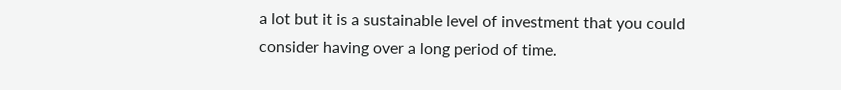a lot but it is a sustainable level of investment that you could consider having over a long period of time.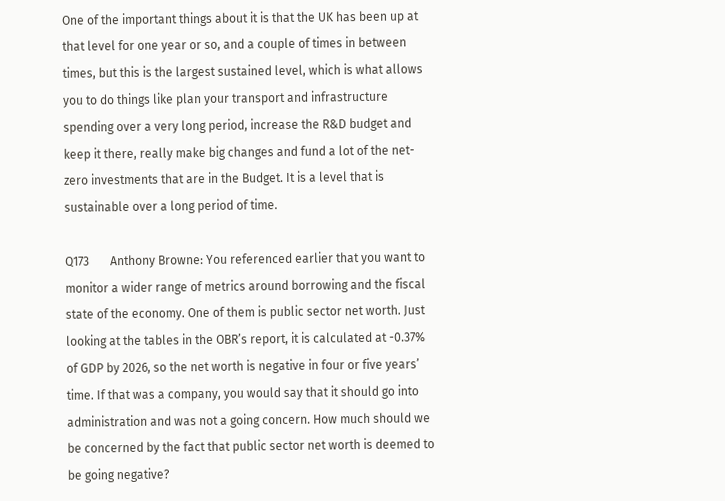One of the important things about it is that the UK has been up at that level for one year or so, and a couple of times in between times, but this is the largest sustained level, which is what allows you to do things like plan your transport and infrastructure spending over a very long period, increase the R&D budget and keep it there, really make big changes and fund a lot of the net-zero investments that are in the Budget. It is a level that is sustainable over a long period of time.

Q173       Anthony Browne: You referenced earlier that you want to monitor a wider range of metrics around borrowing and the fiscal state of the economy. One of them is public sector net worth. Just looking at the tables in the OBR’s report, it is calculated at -0.37% of GDP by 2026, so the net worth is negative in four or five years’ time. If that was a company, you would say that it should go into administration and was not a going concern. How much should we be concerned by the fact that public sector net worth is deemed to be going negative?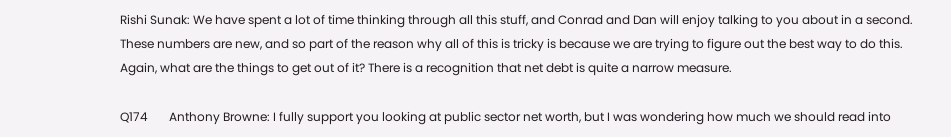Rishi Sunak: We have spent a lot of time thinking through all this stuff, and Conrad and Dan will enjoy talking to you about in a second. These numbers are new, and so part of the reason why all of this is tricky is because we are trying to figure out the best way to do this. Again, what are the things to get out of it? There is a recognition that net debt is quite a narrow measure.

Q174       Anthony Browne: I fully support you looking at public sector net worth, but I was wondering how much we should read into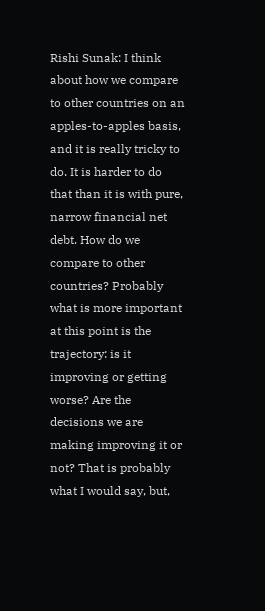Rishi Sunak: I think about how we compare to other countries on an apples-to-apples basis, and it is really tricky to do. It is harder to do that than it is with pure, narrow financial net debt. How do we compare to other countries? Probably what is more important at this point is the trajectory: is it improving or getting worse? Are the decisions we are making improving it or not? That is probably what I would say, but,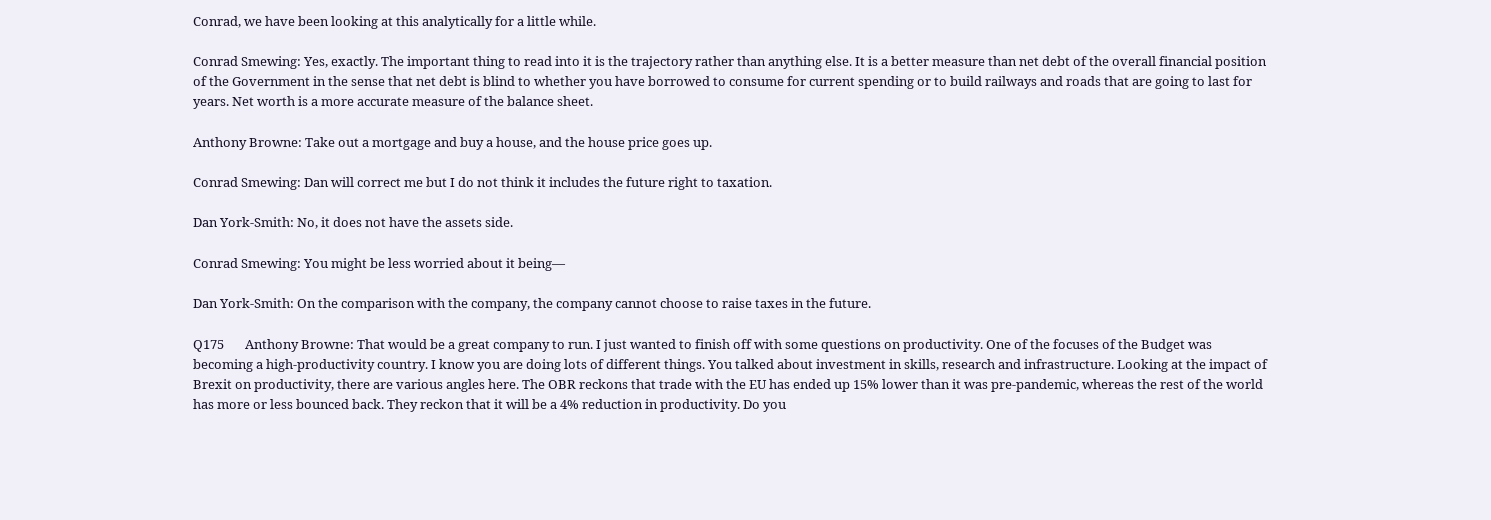Conrad, we have been looking at this analytically for a little while.

Conrad Smewing: Yes, exactly. The important thing to read into it is the trajectory rather than anything else. It is a better measure than net debt of the overall financial position of the Government in the sense that net debt is blind to whether you have borrowed to consume for current spending or to build railways and roads that are going to last for years. Net worth is a more accurate measure of the balance sheet.

Anthony Browne: Take out a mortgage and buy a house, and the house price goes up.

Conrad Smewing: Dan will correct me but I do not think it includes the future right to taxation.

Dan York-Smith: No, it does not have the assets side.

Conrad Smewing: You might be less worried about it being—

Dan York-Smith: On the comparison with the company, the company cannot choose to raise taxes in the future.

Q175       Anthony Browne: That would be a great company to run. I just wanted to finish off with some questions on productivity. One of the focuses of the Budget was becoming a high-productivity country. I know you are doing lots of different things. You talked about investment in skills, research and infrastructure. Looking at the impact of Brexit on productivity, there are various angles here. The OBR reckons that trade with the EU has ended up 15% lower than it was pre-pandemic, whereas the rest of the world has more or less bounced back. They reckon that it will be a 4% reduction in productivity. Do you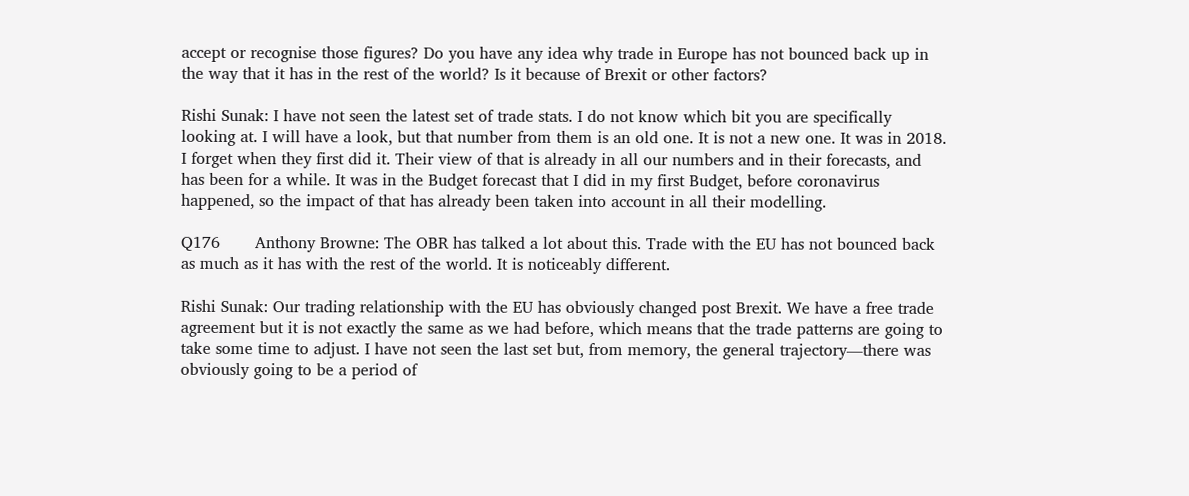accept or recognise those figures? Do you have any idea why trade in Europe has not bounced back up in the way that it has in the rest of the world? Is it because of Brexit or other factors?

Rishi Sunak: I have not seen the latest set of trade stats. I do not know which bit you are specifically looking at. I will have a look, but that number from them is an old one. It is not a new one. It was in 2018. I forget when they first did it. Their view of that is already in all our numbers and in their forecasts, and has been for a while. It was in the Budget forecast that I did in my first Budget, before coronavirus happened, so the impact of that has already been taken into account in all their modelling.

Q176       Anthony Browne: The OBR has talked a lot about this. Trade with the EU has not bounced back as much as it has with the rest of the world. It is noticeably different.

Rishi Sunak: Our trading relationship with the EU has obviously changed post Brexit. We have a free trade agreement but it is not exactly the same as we had before, which means that the trade patterns are going to take some time to adjust. I have not seen the last set but, from memory, the general trajectory—there was obviously going to be a period of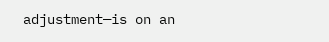adjustment—is on an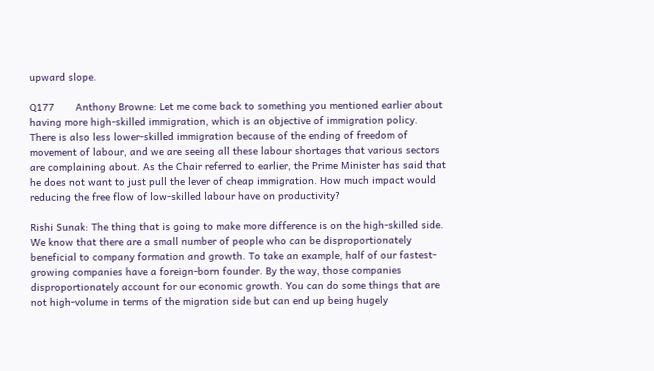upward slope.

Q177       Anthony Browne: Let me come back to something you mentioned earlier about having more high-skilled immigration, which is an objective of immigration policy. There is also less lower-skilled immigration because of the ending of freedom of movement of labour, and we are seeing all these labour shortages that various sectors are complaining about. As the Chair referred to earlier, the Prime Minister has said that he does not want to just pull the lever of cheap immigration. How much impact would reducing the free flow of low-skilled labour have on productivity?

Rishi Sunak: The thing that is going to make more difference is on the high-skilled side. We know that there are a small number of people who can be disproportionately beneficial to company formation and growth. To take an example, half of our fastest-growing companies have a foreign-born founder. By the way, those companies disproportionately account for our economic growth. You can do some things that are not high-volume in terms of the migration side but can end up being hugely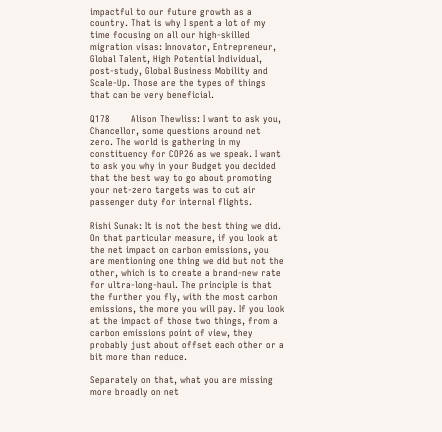impactful to our future growth as a country. That is why I spent a lot of my time focusing on all our high-skilled migration visas: Innovator, Entrepreneur, Global Talent, High Potential Individual, post-study, Global Business Mobility and Scale-Up. Those are the types of things that can be very beneficial.

Q178       Alison Thewliss: I want to ask you, Chancellor, some questions around net zero. The world is gathering in my constituency for COP26 as we speak. I want to ask you why in your Budget you decided that the best way to go about promoting your net-zero targets was to cut air passenger duty for internal flights.

Rishi Sunak: It is not the best thing we did. On that particular measure, if you look at the net impact on carbon emissions, you are mentioning one thing we did but not the other, which is to create a brand-new rate for ultra-long-haul. The principle is that the further you fly, with the most carbon emissions, the more you will pay. If you look at the impact of those two things, from a carbon emissions point of view, they probably just about offset each other or a bit more than reduce.

Separately on that, what you are missing more broadly on net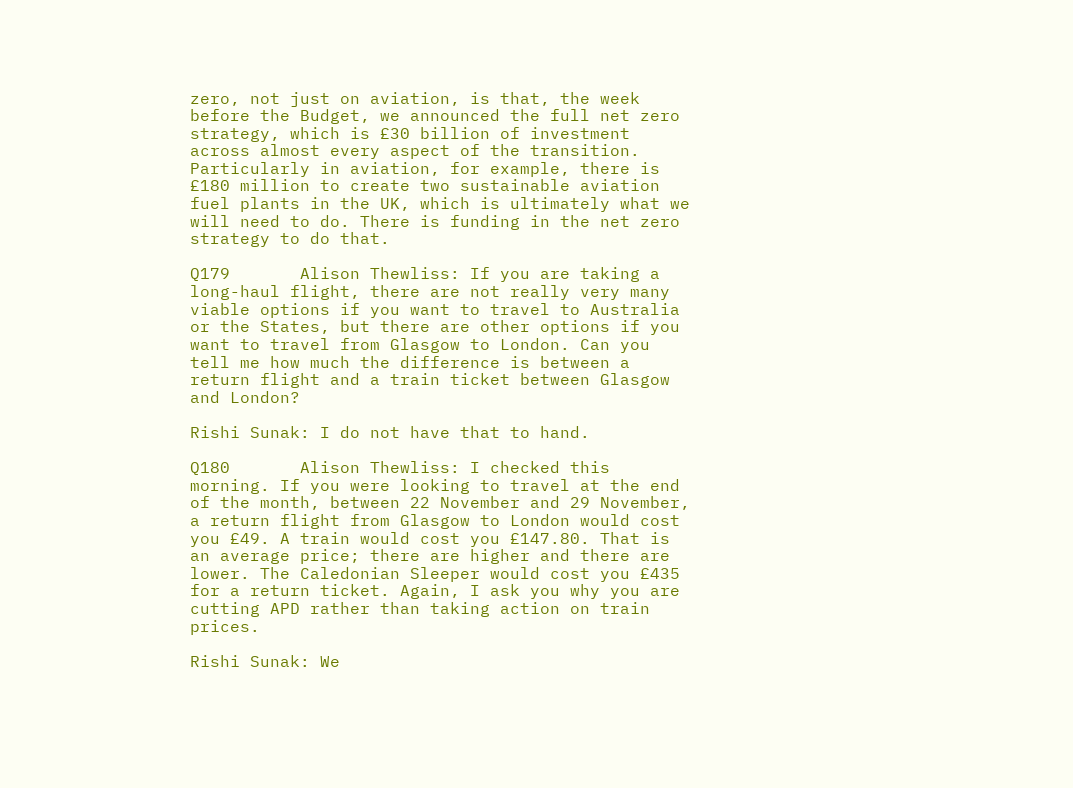zero, not just on aviation, is that, the week before the Budget, we announced the full net zero strategy, which is £30 billion of investment across almost every aspect of the transition. Particularly in aviation, for example, there is £180 million to create two sustainable aviation fuel plants in the UK, which is ultimately what we will need to do. There is funding in the net zero strategy to do that.

Q179       Alison Thewliss: If you are taking a long-haul flight, there are not really very many viable options if you want to travel to Australia or the States, but there are other options if you want to travel from Glasgow to London. Can you tell me how much the difference is between a return flight and a train ticket between Glasgow and London?

Rishi Sunak: I do not have that to hand.

Q180       Alison Thewliss: I checked this morning. If you were looking to travel at the end of the month, between 22 November and 29 November, a return flight from Glasgow to London would cost you £49. A train would cost you £147.80. That is an average price; there are higher and there are lower. The Caledonian Sleeper would cost you £435 for a return ticket. Again, I ask you why you are cutting APD rather than taking action on train prices.

Rishi Sunak: We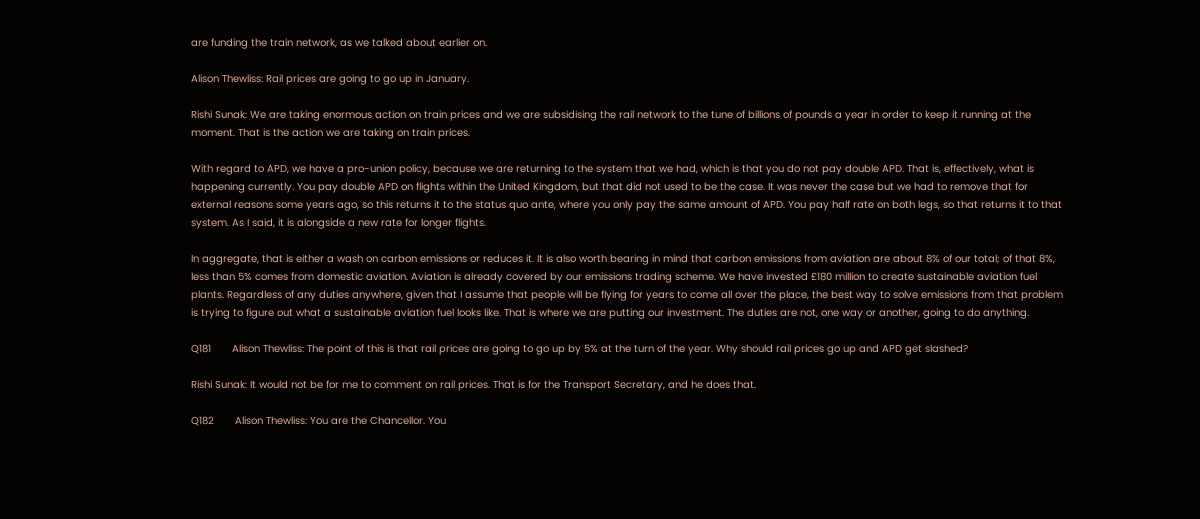are funding the train network, as we talked about earlier on.

Alison Thewliss: Rail prices are going to go up in January.

Rishi Sunak: We are taking enormous action on train prices and we are subsidising the rail network to the tune of billions of pounds a year in order to keep it running at the moment. That is the action we are taking on train prices.

With regard to APD, we have a pro-union policy, because we are returning to the system that we had, which is that you do not pay double APD. That is, effectively, what is happening currently. You pay double APD on flights within the United Kingdom, but that did not used to be the case. It was never the case but we had to remove that for external reasons some years ago, so this returns it to the status quo ante, where you only pay the same amount of APD. You pay half rate on both legs, so that returns it to that system. As I said, it is alongside a new rate for longer flights.

In aggregate, that is either a wash on carbon emissions or reduces it. It is also worth bearing in mind that carbon emissions from aviation are about 8% of our total; of that 8%, less than 5% comes from domestic aviation. Aviation is already covered by our emissions trading scheme. We have invested £180 million to create sustainable aviation fuel plants. Regardless of any duties anywhere, given that I assume that people will be flying for years to come all over the place, the best way to solve emissions from that problem is trying to figure out what a sustainable aviation fuel looks like. That is where we are putting our investment. The duties are not, one way or another, going to do anything.

Q181       Alison Thewliss: The point of this is that rail prices are going to go up by 5% at the turn of the year. Why should rail prices go up and APD get slashed?

Rishi Sunak: It would not be for me to comment on rail prices. That is for the Transport Secretary, and he does that.

Q182       Alison Thewliss: You are the Chancellor. You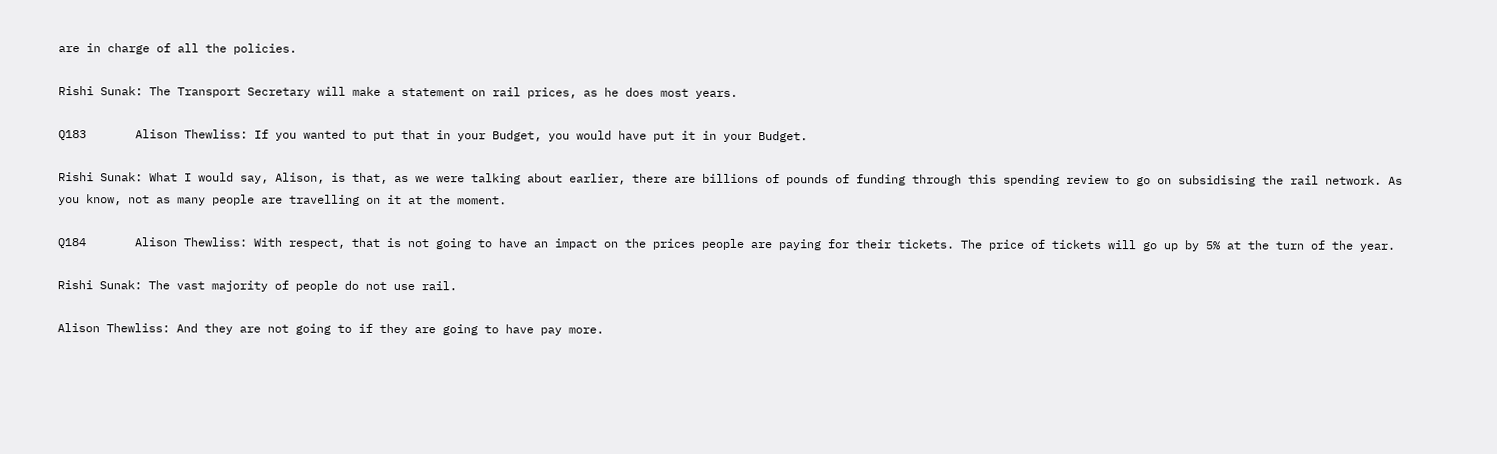are in charge of all the policies.

Rishi Sunak: The Transport Secretary will make a statement on rail prices, as he does most years.

Q183       Alison Thewliss: If you wanted to put that in your Budget, you would have put it in your Budget.

Rishi Sunak: What I would say, Alison, is that, as we were talking about earlier, there are billions of pounds of funding through this spending review to go on subsidising the rail network. As you know, not as many people are travelling on it at the moment.

Q184       Alison Thewliss: With respect, that is not going to have an impact on the prices people are paying for their tickets. The price of tickets will go up by 5% at the turn of the year.

Rishi Sunak: The vast majority of people do not use rail.

Alison Thewliss: And they are not going to if they are going to have pay more.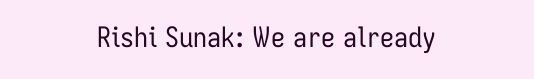Rishi Sunak: We are already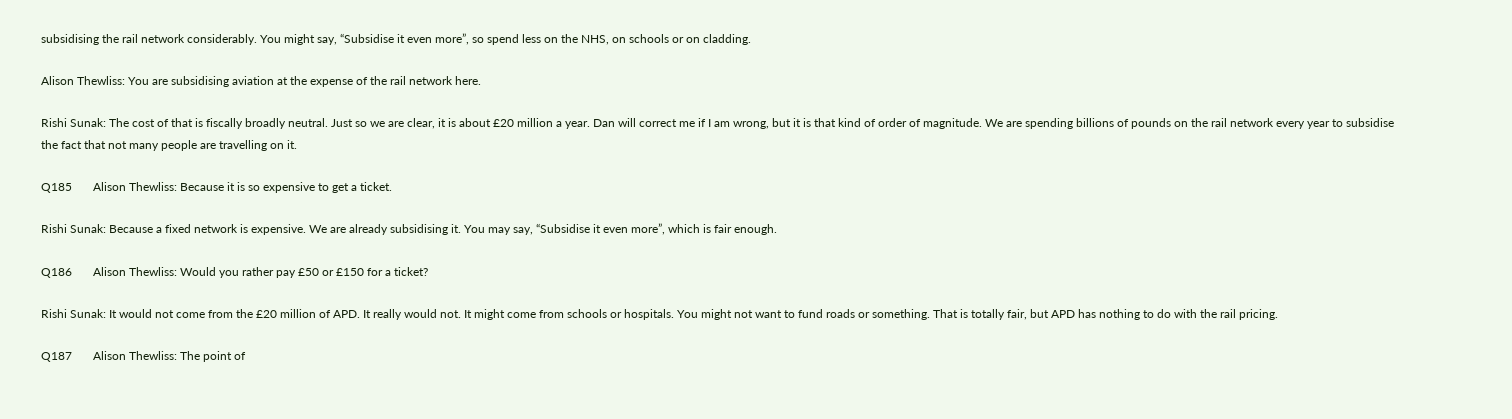subsidising the rail network considerably. You might say, “Subsidise it even more”, so spend less on the NHS, on schools or on cladding.

Alison Thewliss: You are subsidising aviation at the expense of the rail network here.

Rishi Sunak: The cost of that is fiscally broadly neutral. Just so we are clear, it is about £20 million a year. Dan will correct me if I am wrong, but it is that kind of order of magnitude. We are spending billions of pounds on the rail network every year to subsidise the fact that not many people are travelling on it.

Q185       Alison Thewliss: Because it is so expensive to get a ticket.

Rishi Sunak: Because a fixed network is expensive. We are already subsidising it. You may say, “Subsidise it even more”, which is fair enough.

Q186       Alison Thewliss: Would you rather pay £50 or £150 for a ticket?

Rishi Sunak: It would not come from the £20 million of APD. It really would not. It might come from schools or hospitals. You might not want to fund roads or something. That is totally fair, but APD has nothing to do with the rail pricing.

Q187       Alison Thewliss: The point of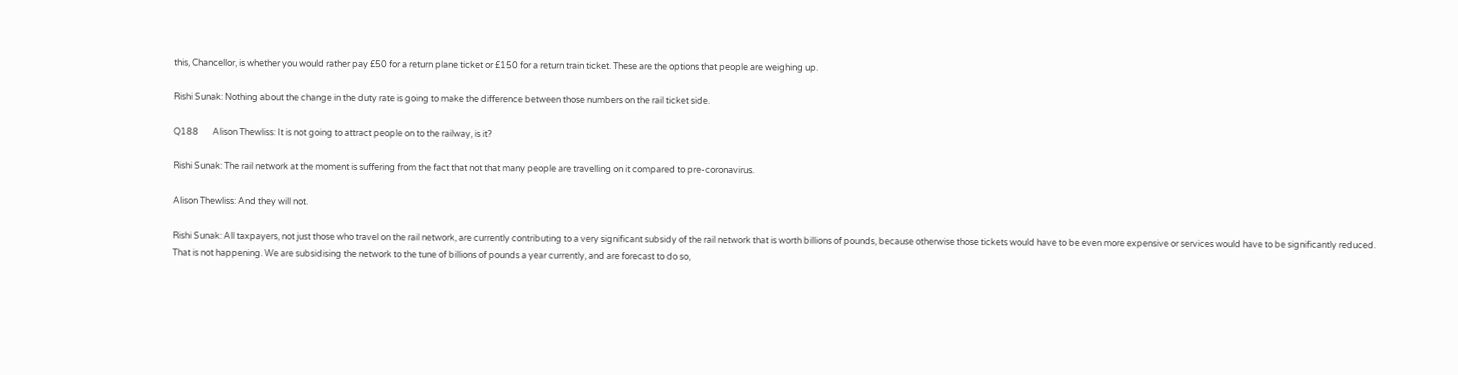this, Chancellor, is whether you would rather pay £50 for a return plane ticket or £150 for a return train ticket. These are the options that people are weighing up.

Rishi Sunak: Nothing about the change in the duty rate is going to make the difference between those numbers on the rail ticket side.

Q188       Alison Thewliss: It is not going to attract people on to the railway, is it?

Rishi Sunak: The rail network at the moment is suffering from the fact that not that many people are travelling on it compared to pre-coronavirus.

Alison Thewliss: And they will not.

Rishi Sunak: All taxpayers, not just those who travel on the rail network, are currently contributing to a very significant subsidy of the rail network that is worth billions of pounds, because otherwise those tickets would have to be even more expensive or services would have to be significantly reduced. That is not happening. We are subsidising the network to the tune of billions of pounds a year currently, and are forecast to do so,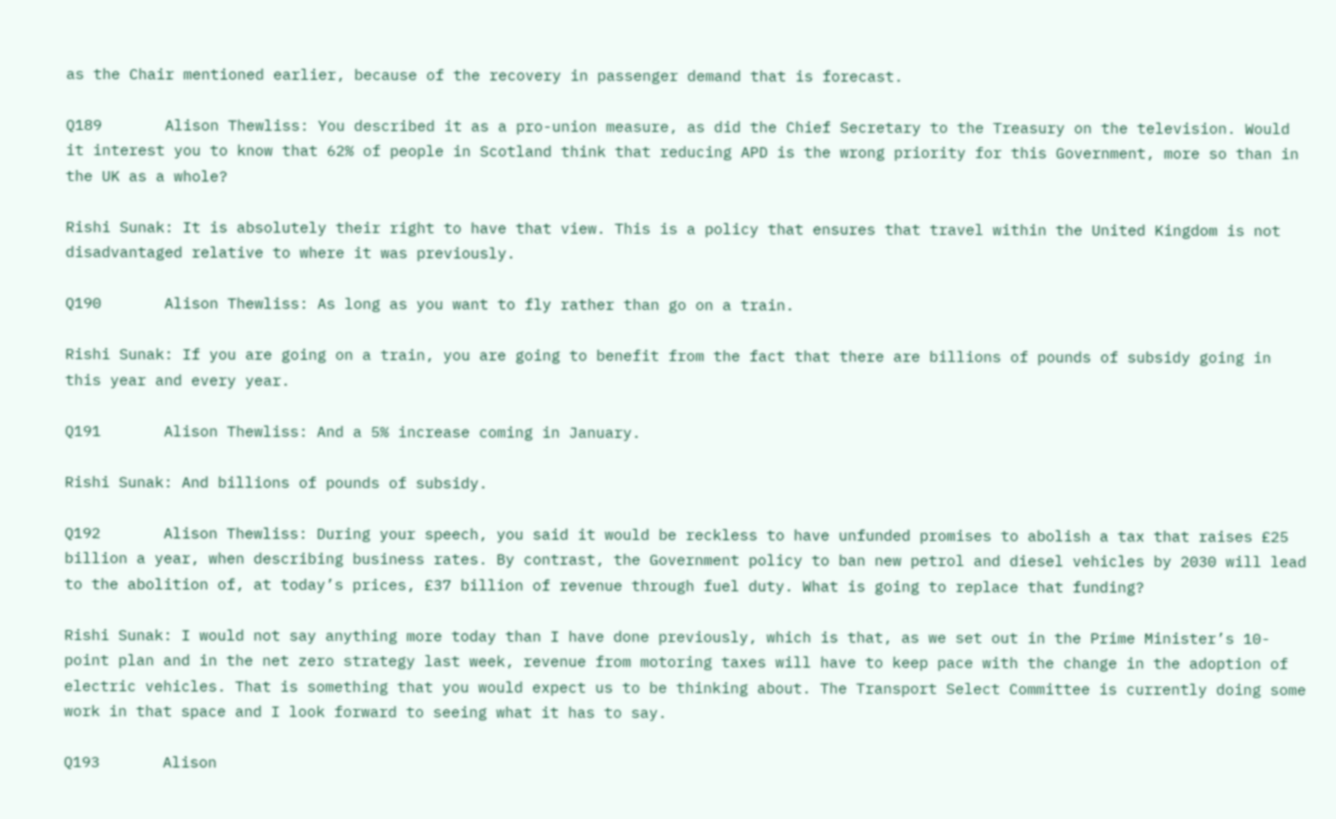as the Chair mentioned earlier, because of the recovery in passenger demand that is forecast.

Q189       Alison Thewliss: You described it as a pro-union measure, as did the Chief Secretary to the Treasury on the television. Would it interest you to know that 62% of people in Scotland think that reducing APD is the wrong priority for this Government, more so than in the UK as a whole?

Rishi Sunak: It is absolutely their right to have that view. This is a policy that ensures that travel within the United Kingdom is not disadvantaged relative to where it was previously.

Q190       Alison Thewliss: As long as you want to fly rather than go on a train.

Rishi Sunak: If you are going on a train, you are going to benefit from the fact that there are billions of pounds of subsidy going in this year and every year.

Q191       Alison Thewliss: And a 5% increase coming in January.

Rishi Sunak: And billions of pounds of subsidy.

Q192       Alison Thewliss: During your speech, you said it would be reckless to have unfunded promises to abolish a tax that raises £25 billion a year, when describing business rates. By contrast, the Government policy to ban new petrol and diesel vehicles by 2030 will lead to the abolition of, at today’s prices, £37 billion of revenue through fuel duty. What is going to replace that funding?

Rishi Sunak: I would not say anything more today than I have done previously, which is that, as we set out in the Prime Minister’s 10-point plan and in the net zero strategy last week, revenue from motoring taxes will have to keep pace with the change in the adoption of electric vehicles. That is something that you would expect us to be thinking about. The Transport Select Committee is currently doing some work in that space and I look forward to seeing what it has to say.

Q193       Alison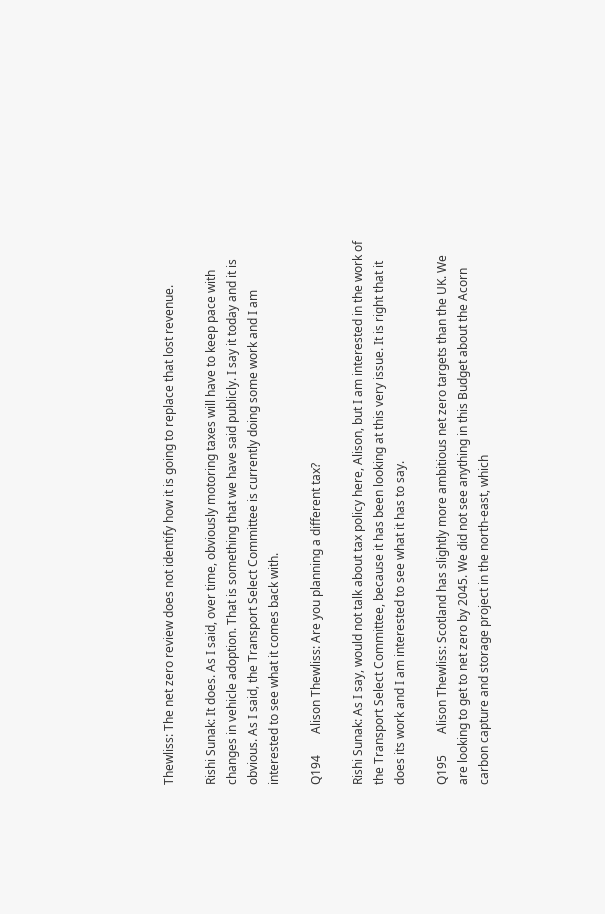Thewliss: The net zero review does not identify how it is going to replace that lost revenue.

Rishi Sunak: It does. As I said, over time, obviously motoring taxes will have to keep pace with changes in vehicle adoption. That is something that we have said publicly. I say it today and it is obvious. As I said, the Transport Select Committee is currently doing some work and I am interested to see what it comes back with.

Q194       Alison Thewliss: Are you planning a different tax?

Rishi Sunak: As I say, would not talk about tax policy here, Alison, but I am interested in the work of the Transport Select Committee, because it has been looking at this very issue. It is right that it does its work and I am interested to see what it has to say.

Q195       Alison Thewliss: Scotland has slightly more ambitious net zero targets than the UK. We are looking to get to net zero by 2045. We did not see anything in this Budget about the Acorn carbon capture and storage project in the north-east, which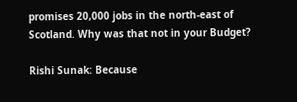promises 20,000 jobs in the north-east of Scotland. Why was that not in your Budget?

Rishi Sunak: Because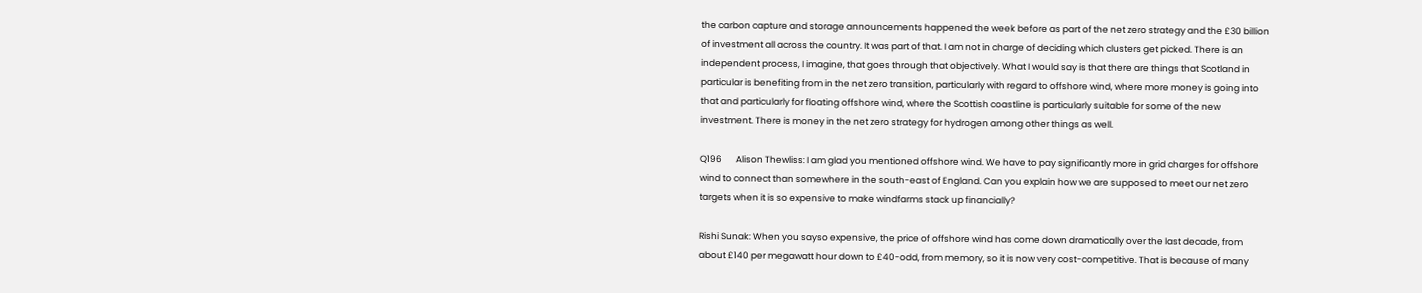the carbon capture and storage announcements happened the week before as part of the net zero strategy and the £30 billion of investment all across the country. It was part of that. I am not in charge of deciding which clusters get picked. There is an independent process, I imagine, that goes through that objectively. What I would say is that there are things that Scotland in particular is benefiting from in the net zero transition, particularly with regard to offshore wind, where more money is going into that and particularly for floating offshore wind, where the Scottish coastline is particularly suitable for some of the new investment. There is money in the net zero strategy for hydrogen among other things as well.

Q196       Alison Thewliss: I am glad you mentioned offshore wind. We have to pay significantly more in grid charges for offshore wind to connect than somewhere in the south-east of England. Can you explain how we are supposed to meet our net zero targets when it is so expensive to make windfarms stack up financially?

Rishi Sunak: When you sayso expensive, the price of offshore wind has come down dramatically over the last decade, from about £140 per megawatt hour down to £40-odd, from memory, so it is now very cost-competitive. That is because of many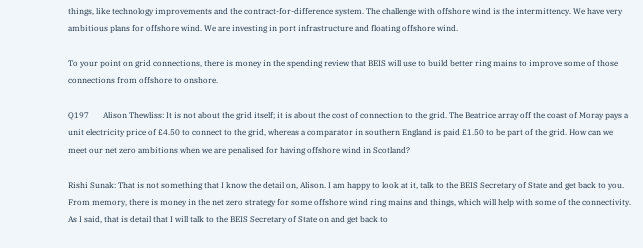things, like technology improvements and the contract-for-difference system. The challenge with offshore wind is the intermittency. We have very ambitious plans for offshore wind. We are investing in port infrastructure and floating offshore wind.

To your point on grid connections, there is money in the spending review that BEIS will use to build better ring mains to improve some of those connections from offshore to onshore.

Q197       Alison Thewliss: It is not about the grid itself; it is about the cost of connection to the grid. The Beatrice array off the coast of Moray pays a unit electricity price of £4.50 to connect to the grid, whereas a comparator in southern England is paid £1.50 to be part of the grid. How can we meet our net zero ambitions when we are penalised for having offshore wind in Scotland?

Rishi Sunak: That is not something that I know the detail on, Alison. I am happy to look at it, talk to the BEIS Secretary of State and get back to you. From memory, there is money in the net zero strategy for some offshore wind ring mains and things, which will help with some of the connectivity. As I said, that is detail that I will talk to the BEIS Secretary of State on and get back to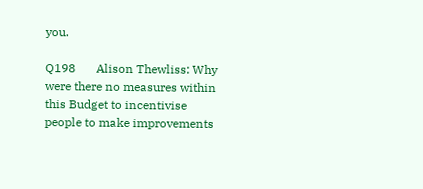you.

Q198       Alison Thewliss: Why were there no measures within this Budget to incentivise people to make improvements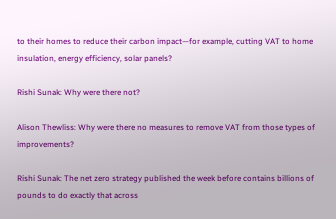to their homes to reduce their carbon impact—for example, cutting VAT to home insulation, energy efficiency, solar panels?

Rishi Sunak: Why were there not?

Alison Thewliss: Why were there no measures to remove VAT from those types of improvements?

Rishi Sunak: The net zero strategy published the week before contains billions of pounds to do exactly that across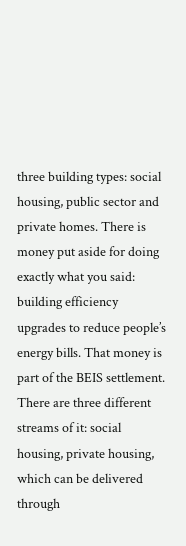three building types: social housing, public sector and private homes. There is money put aside for doing exactly what you said: building efficiency upgrades to reduce people’s energy bills. That money is part of the BEIS settlement. There are three different streams of it: social housing, private housing, which can be delivered through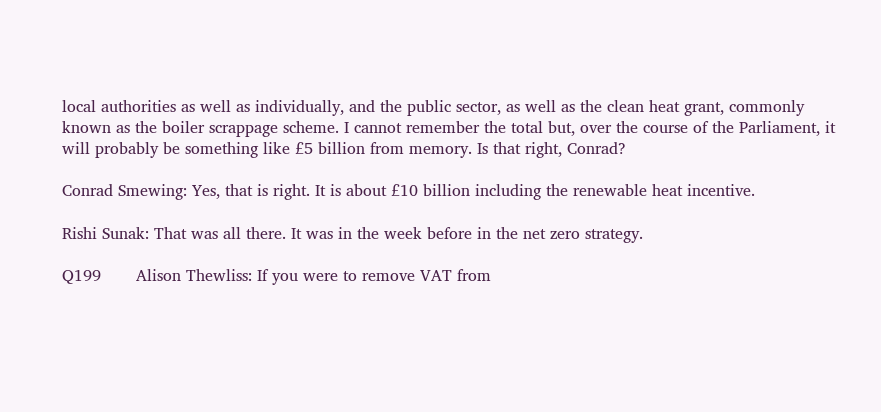local authorities as well as individually, and the public sector, as well as the clean heat grant, commonly known as the boiler scrappage scheme. I cannot remember the total but, over the course of the Parliament, it will probably be something like £5 billion from memory. Is that right, Conrad?

Conrad Smewing: Yes, that is right. It is about £10 billion including the renewable heat incentive.

Rishi Sunak: That was all there. It was in the week before in the net zero strategy.

Q199       Alison Thewliss: If you were to remove VAT from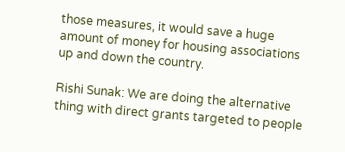those measures, it would save a huge amount of money for housing associations up and down the country.

Rishi Sunak: We are doing the alternative thing with direct grants targeted to people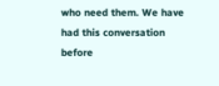who need them. We have had this conversation before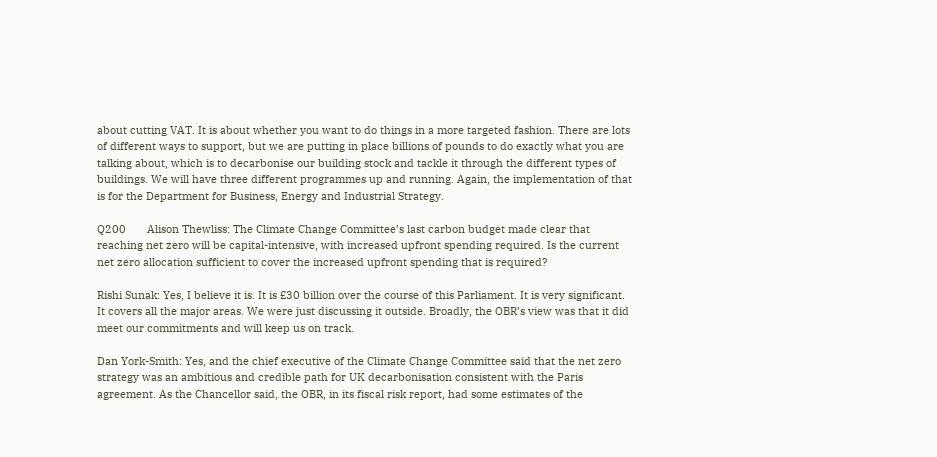about cutting VAT. It is about whether you want to do things in a more targeted fashion. There are lots of different ways to support, but we are putting in place billions of pounds to do exactly what you are talking about, which is to decarbonise our building stock and tackle it through the different types of buildings. We will have three different programmes up and running. Again, the implementation of that is for the Department for Business, Energy and Industrial Strategy.

Q200       Alison Thewliss: The Climate Change Committee’s last carbon budget made clear that reaching net zero will be capital-intensive, with increased upfront spending required. Is the current net zero allocation sufficient to cover the increased upfront spending that is required?

Rishi Sunak: Yes, I believe it is. It is £30 billion over the course of this Parliament. It is very significant. It covers all the major areas. We were just discussing it outside. Broadly, the OBR’s view was that it did meet our commitments and will keep us on track.

Dan York-Smith: Yes, and the chief executive of the Climate Change Committee said that the net zero strategy was an ambitious and credible path for UK decarbonisation consistent with the Paris agreement. As the Chancellor said, the OBR, in its fiscal risk report, had some estimates of the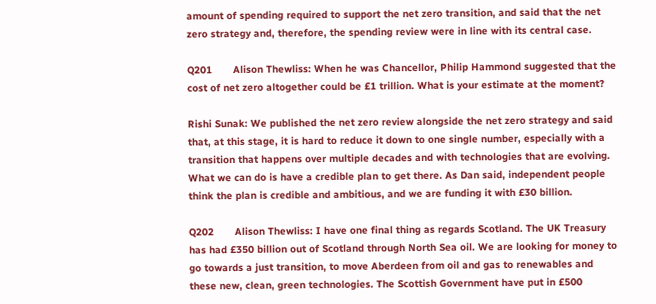amount of spending required to support the net zero transition, and said that the net zero strategy and, therefore, the spending review were in line with its central case.

Q201       Alison Thewliss: When he was Chancellor, Philip Hammond suggested that the cost of net zero altogether could be £1 trillion. What is your estimate at the moment?

Rishi Sunak: We published the net zero review alongside the net zero strategy and said that, at this stage, it is hard to reduce it down to one single number, especially with a transition that happens over multiple decades and with technologies that are evolving. What we can do is have a credible plan to get there. As Dan said, independent people think the plan is credible and ambitious, and we are funding it with £30 billion.

Q202       Alison Thewliss: I have one final thing as regards Scotland. The UK Treasury has had £350 billion out of Scotland through North Sea oil. We are looking for money to go towards a just transition, to move Aberdeen from oil and gas to renewables and these new, clean, green technologies. The Scottish Government have put in £500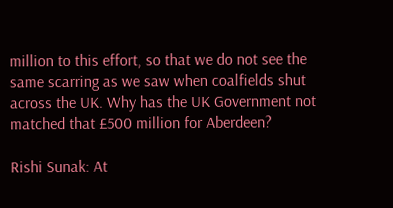million to this effort, so that we do not see the same scarring as we saw when coalfields shut across the UK. Why has the UK Government not matched that £500 million for Aberdeen?

Rishi Sunak: At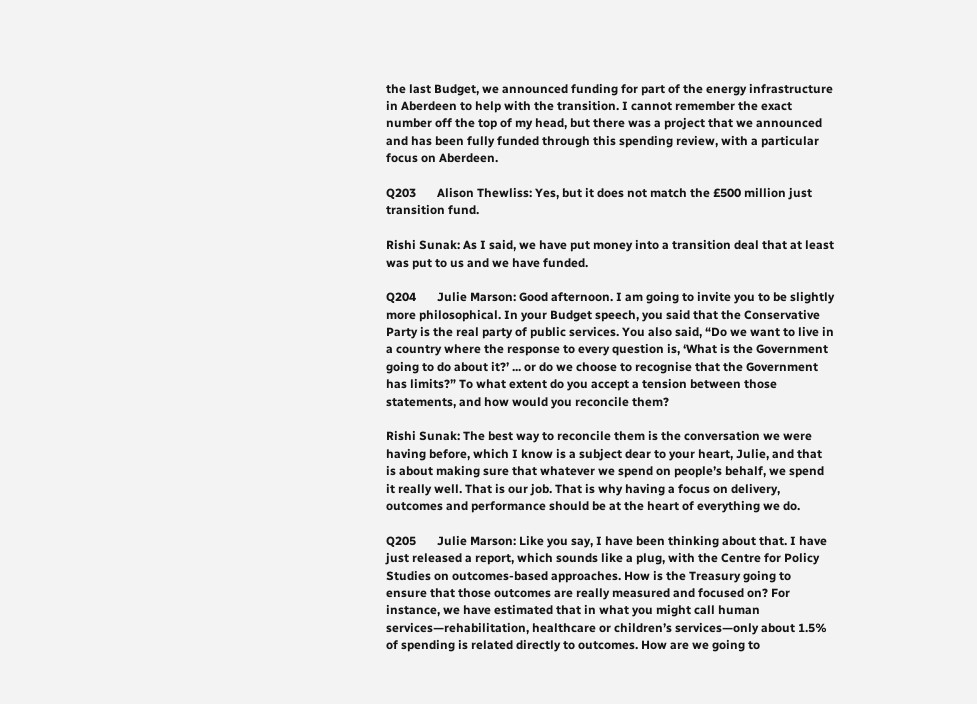the last Budget, we announced funding for part of the energy infrastructure in Aberdeen to help with the transition. I cannot remember the exact number off the top of my head, but there was a project that we announced and has been fully funded through this spending review, with a particular focus on Aberdeen.

Q203       Alison Thewliss: Yes, but it does not match the £500 million just transition fund.

Rishi Sunak: As I said, we have put money into a transition deal that at least was put to us and we have funded.

Q204       Julie Marson: Good afternoon. I am going to invite you to be slightly more philosophical. In your Budget speech, you said that the Conservative Party is the real party of public services. You also said, “Do we want to live in a country where the response to every question is, ‘What is the Government going to do about it?’ ... or do we choose to recognise that the Government has limits?” To what extent do you accept a tension between those statements, and how would you reconcile them?

Rishi Sunak: The best way to reconcile them is the conversation we were having before, which I know is a subject dear to your heart, Julie, and that is about making sure that whatever we spend on people’s behalf, we spend it really well. That is our job. That is why having a focus on delivery, outcomes and performance should be at the heart of everything we do.

Q205       Julie Marson: Like you say, I have been thinking about that. I have just released a report, which sounds like a plug, with the Centre for Policy Studies on outcomes-based approaches. How is the Treasury going to ensure that those outcomes are really measured and focused on? For instance, we have estimated that in what you might call human services—rehabilitation, healthcare or children’s services—only about 1.5% of spending is related directly to outcomes. How are we going to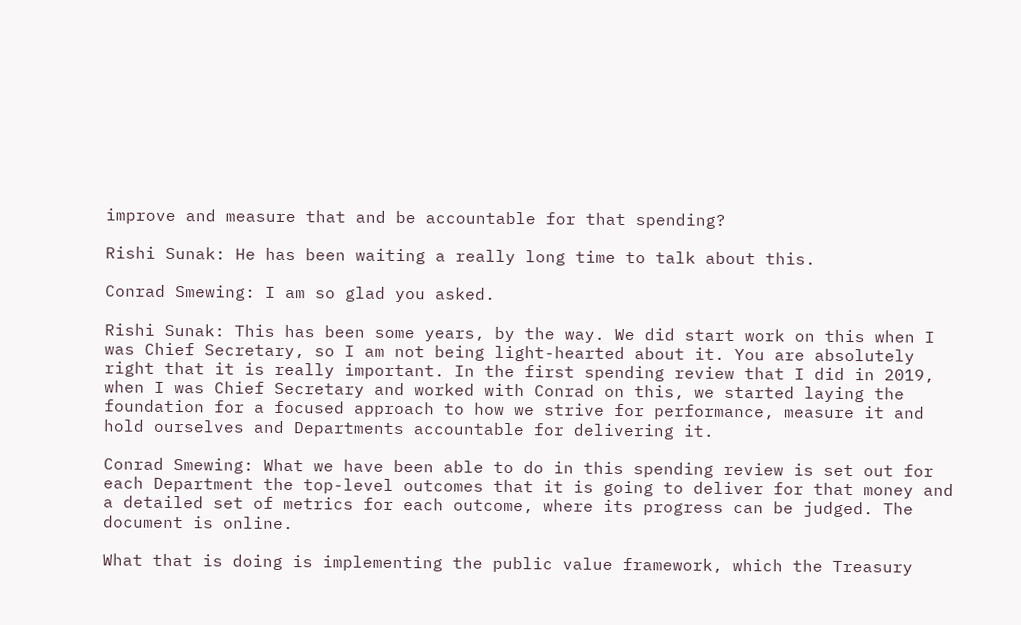improve and measure that and be accountable for that spending?

Rishi Sunak: He has been waiting a really long time to talk about this.

Conrad Smewing: I am so glad you asked.

Rishi Sunak: This has been some years, by the way. We did start work on this when I was Chief Secretary, so I am not being light-hearted about it. You are absolutely right that it is really important. In the first spending review that I did in 2019, when I was Chief Secretary and worked with Conrad on this, we started laying the foundation for a focused approach to how we strive for performance, measure it and hold ourselves and Departments accountable for delivering it.

Conrad Smewing: What we have been able to do in this spending review is set out for each Department the top-level outcomes that it is going to deliver for that money and a detailed set of metrics for each outcome, where its progress can be judged. The document is online.

What that is doing is implementing the public value framework, which the Treasury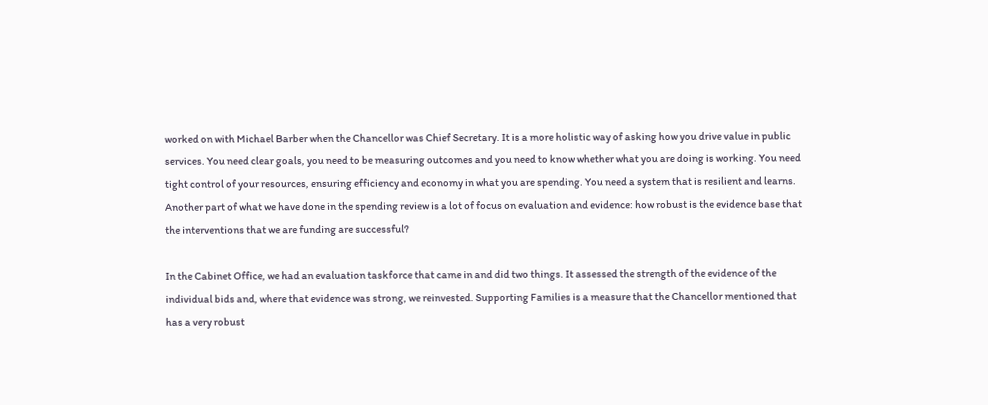worked on with Michael Barber when the Chancellor was Chief Secretary. It is a more holistic way of asking how you drive value in public services. You need clear goals, you need to be measuring outcomes and you need to know whether what you are doing is working. You need tight control of your resources, ensuring efficiency and economy in what you are spending. You need a system that is resilient and learns. Another part of what we have done in the spending review is a lot of focus on evaluation and evidence: how robust is the evidence base that the interventions that we are funding are successful?

In the Cabinet Office, we had an evaluation taskforce that came in and did two things. It assessed the strength of the evidence of the individual bids and, where that evidence was strong, we reinvested. Supporting Families is a measure that the Chancellor mentioned that has a very robust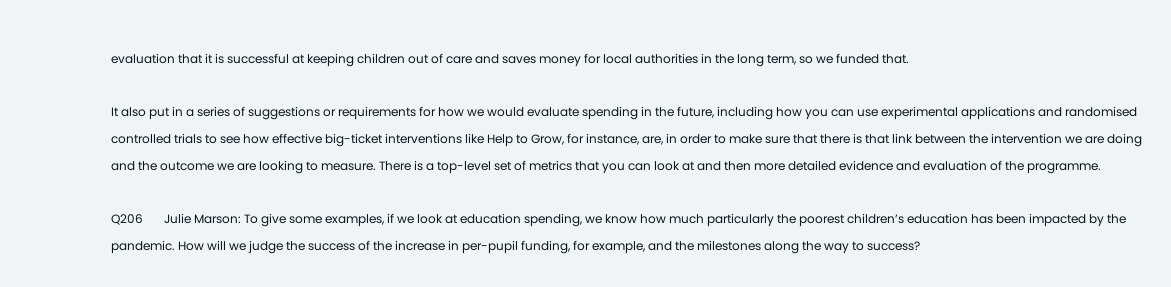evaluation that it is successful at keeping children out of care and saves money for local authorities in the long term, so we funded that.

It also put in a series of suggestions or requirements for how we would evaluate spending in the future, including how you can use experimental applications and randomised controlled trials to see how effective big-ticket interventions like Help to Grow, for instance, are, in order to make sure that there is that link between the intervention we are doing and the outcome we are looking to measure. There is a top-level set of metrics that you can look at and then more detailed evidence and evaluation of the programme.

Q206       Julie Marson: To give some examples, if we look at education spending, we know how much particularly the poorest children’s education has been impacted by the pandemic. How will we judge the success of the increase in per-pupil funding, for example, and the milestones along the way to success?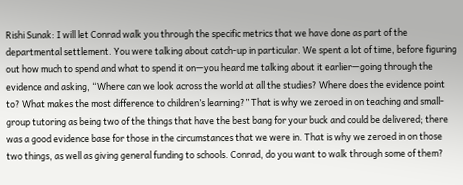Rishi Sunak: I will let Conrad walk you through the specific metrics that we have done as part of the departmental settlement. You were talking about catch-up in particular. We spent a lot of time, before figuring out how much to spend and what to spend it on—you heard me talking about it earlier—going through the evidence and asking, “Where can we look across the world at all the studies? Where does the evidence point to? What makes the most difference to children’s learning?” That is why we zeroed in on teaching and small-group tutoring as being two of the things that have the best bang for your buck and could be delivered; there was a good evidence base for those in the circumstances that we were in. That is why we zeroed in on those two things, as well as giving general funding to schools. Conrad, do you want to walk through some of them?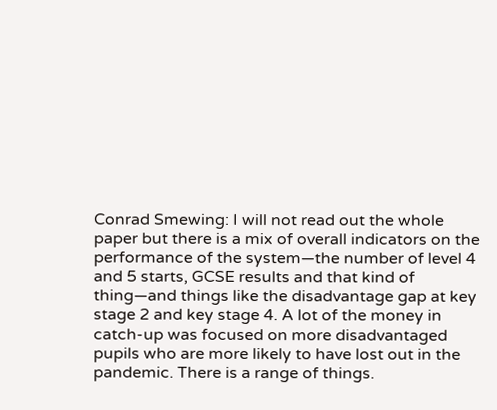Conrad Smewing: I will not read out the whole paper but there is a mix of overall indicators on the performance of the system—the number of level 4 and 5 starts, GCSE results and that kind of thing—and things like the disadvantage gap at key stage 2 and key stage 4. A lot of the money in catch-up was focused on more disadvantaged pupils who are more likely to have lost out in the pandemic. There is a range of things.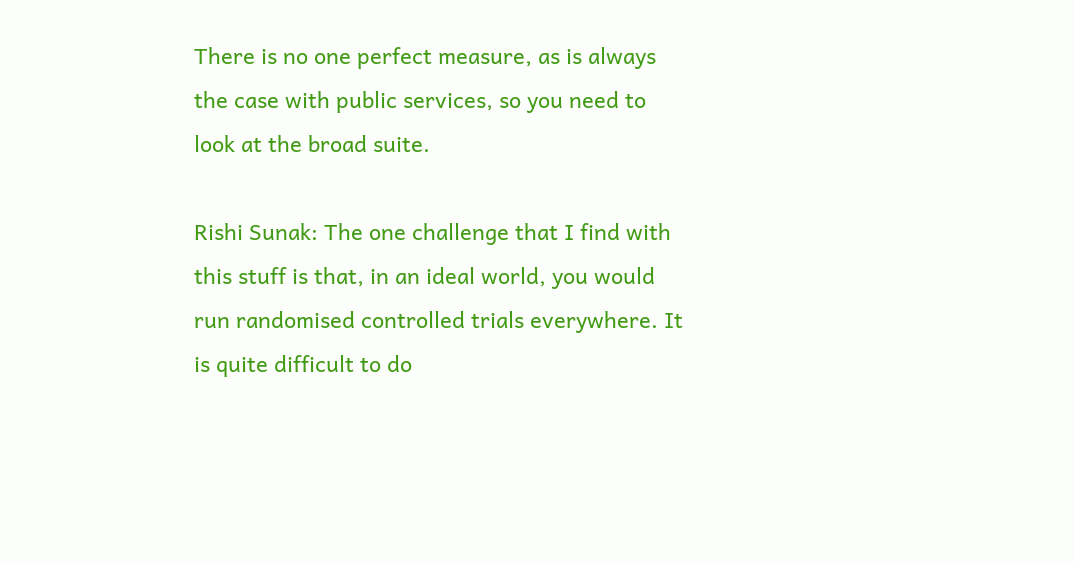There is no one perfect measure, as is always the case with public services, so you need to look at the broad suite.

Rishi Sunak: The one challenge that I find with this stuff is that, in an ideal world, you would run randomised controlled trials everywhere. It is quite difficult to do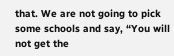that. We are not going to pick some schools and say, “You will not get the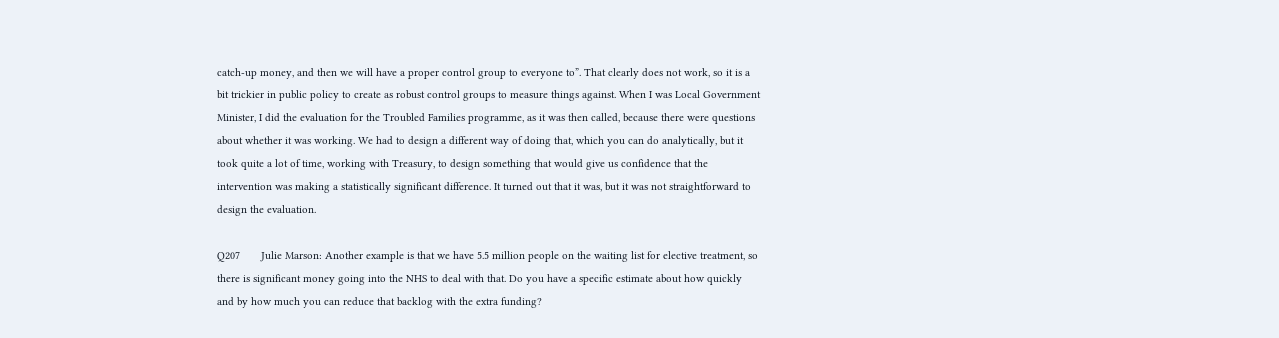catch-up money, and then we will have a proper control group to everyone to”. That clearly does not work, so it is a bit trickier in public policy to create as robust control groups to measure things against. When I was Local Government Minister, I did the evaluation for the Troubled Families programme, as it was then called, because there were questions about whether it was working. We had to design a different way of doing that, which you can do analytically, but it took quite a lot of time, working with Treasury, to design something that would give us confidence that the intervention was making a statistically significant difference. It turned out that it was, but it was not straightforward to design the evaluation.

Q207       Julie Marson: Another example is that we have 5.5 million people on the waiting list for elective treatment, so there is significant money going into the NHS to deal with that. Do you have a specific estimate about how quickly and by how much you can reduce that backlog with the extra funding?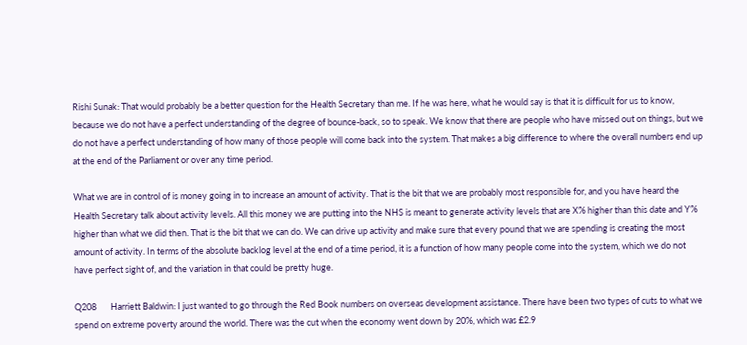Rishi Sunak: That would probably be a better question for the Health Secretary than me. If he was here, what he would say is that it is difficult for us to know, because we do not have a perfect understanding of the degree of bounce-back, so to speak. We know that there are people who have missed out on things, but we do not have a perfect understanding of how many of those people will come back into the system. That makes a big difference to where the overall numbers end up at the end of the Parliament or over any time period.

What we are in control of is money going in to increase an amount of activity. That is the bit that we are probably most responsible for, and you have heard the Health Secretary talk about activity levels. All this money we are putting into the NHS is meant to generate activity levels that are X% higher than this date and Y% higher than what we did then. That is the bit that we can do. We can drive up activity and make sure that every pound that we are spending is creating the most amount of activity. In terms of the absolute backlog level at the end of a time period, it is a function of how many people come into the system, which we do not have perfect sight of, and the variation in that could be pretty huge.

Q208       Harriett Baldwin: I just wanted to go through the Red Book numbers on overseas development assistance. There have been two types of cuts to what we spend on extreme poverty around the world. There was the cut when the economy went down by 20%, which was £2.9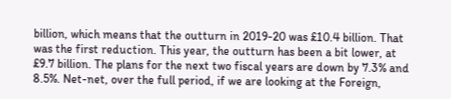billion, which means that the outturn in 2019-20 was £10.4 billion. That was the first reduction. This year, the outturn has been a bit lower, at £9.7 billion. The plans for the next two fiscal years are down by 7.3% and 8.5%. Net-net, over the full period, if we are looking at the Foreign,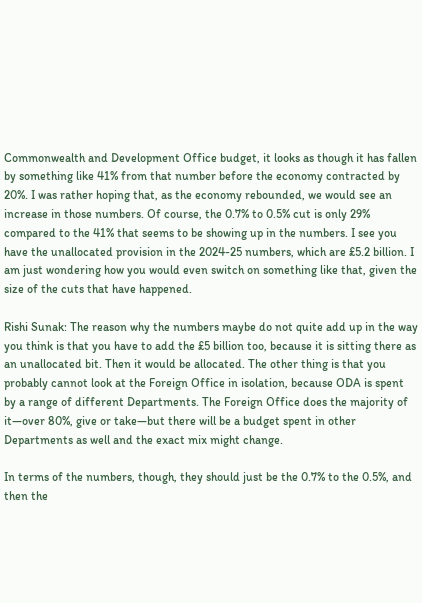Commonwealth and Development Office budget, it looks as though it has fallen by something like 41% from that number before the economy contracted by 20%. I was rather hoping that, as the economy rebounded, we would see an increase in those numbers. Of course, the 0.7% to 0.5% cut is only 29% compared to the 41% that seems to be showing up in the numbers. I see you have the unallocated provision in the 2024-25 numbers, which are £5.2 billion. I am just wondering how you would even switch on something like that, given the size of the cuts that have happened.

Rishi Sunak: The reason why the numbers maybe do not quite add up in the way you think is that you have to add the £5 billion too, because it is sitting there as an unallocated bit. Then it would be allocated. The other thing is that you probably cannot look at the Foreign Office in isolation, because ODA is spent by a range of different Departments. The Foreign Office does the majority of it—over 80%, give or take—but there will be a budget spent in other Departments as well and the exact mix might change.

In terms of the numbers, though, they should just be the 0.7% to the 0.5%, and then the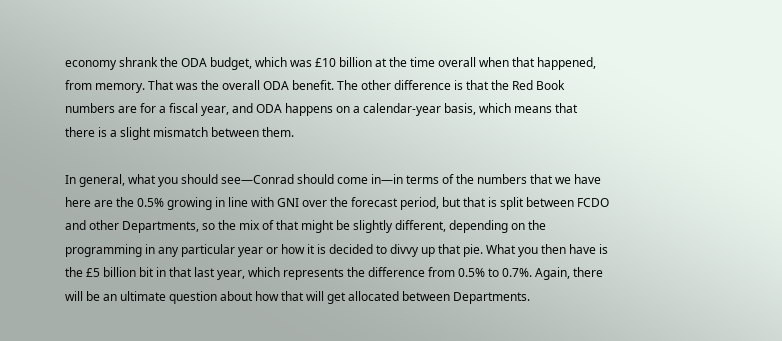economy shrank the ODA budget, which was £10 billion at the time overall when that happened, from memory. That was the overall ODA benefit. The other difference is that the Red Book numbers are for a fiscal year, and ODA happens on a calendar-year basis, which means that there is a slight mismatch between them.

In general, what you should see—Conrad should come in—in terms of the numbers that we have here are the 0.5% growing in line with GNI over the forecast period, but that is split between FCDO and other Departments, so the mix of that might be slightly different, depending on the programming in any particular year or how it is decided to divvy up that pie. What you then have is the £5 billion bit in that last year, which represents the difference from 0.5% to 0.7%. Again, there will be an ultimate question about how that will get allocated between Departments.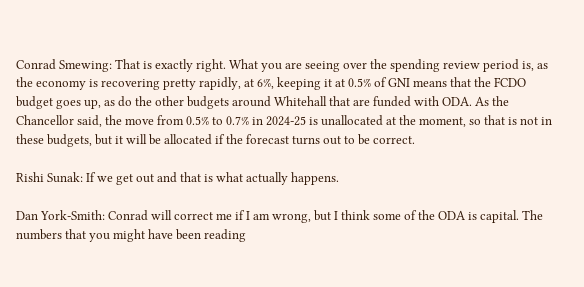Conrad Smewing: That is exactly right. What you are seeing over the spending review period is, as the economy is recovering pretty rapidly, at 6%, keeping it at 0.5% of GNI means that the FCDO budget goes up, as do the other budgets around Whitehall that are funded with ODA. As the Chancellor said, the move from 0.5% to 0.7% in 2024-25 is unallocated at the moment, so that is not in these budgets, but it will be allocated if the forecast turns out to be correct.

Rishi Sunak: If we get out and that is what actually happens.

Dan York-Smith: Conrad will correct me if I am wrong, but I think some of the ODA is capital. The numbers that you might have been reading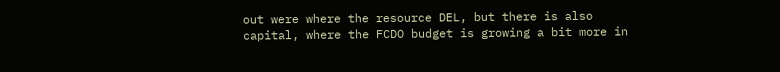out were where the resource DEL, but there is also capital, where the FCDO budget is growing a bit more in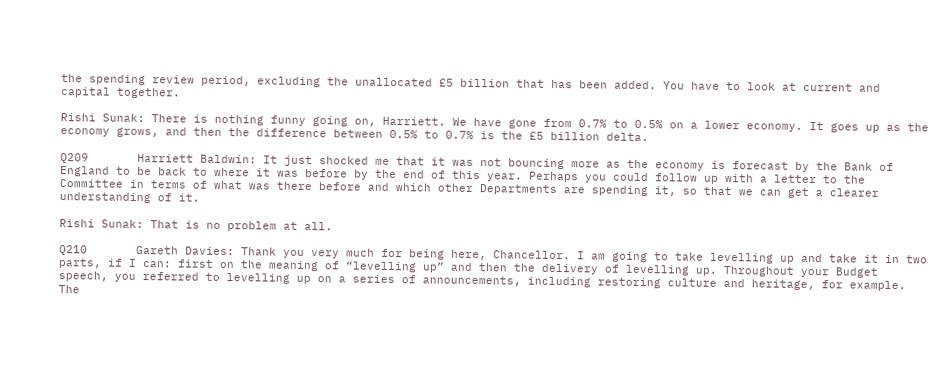the spending review period, excluding the unallocated £5 billion that has been added. You have to look at current and capital together.

Rishi Sunak: There is nothing funny going on, Harriett. We have gone from 0.7% to 0.5% on a lower economy. It goes up as the economy grows, and then the difference between 0.5% to 0.7% is the £5 billion delta.

Q209       Harriett Baldwin: It just shocked me that it was not bouncing more as the economy is forecast by the Bank of England to be back to where it was before by the end of this year. Perhaps you could follow up with a letter to the Committee in terms of what was there before and which other Departments are spending it, so that we can get a clearer understanding of it.

Rishi Sunak: That is no problem at all.

Q210       Gareth Davies: Thank you very much for being here, Chancellor. I am going to take levelling up and take it in two parts, if I can: first on the meaning of “levelling up” and then the delivery of levelling up. Throughout your Budget speech, you referred to levelling up on a series of announcements, including restoring culture and heritage, for example. The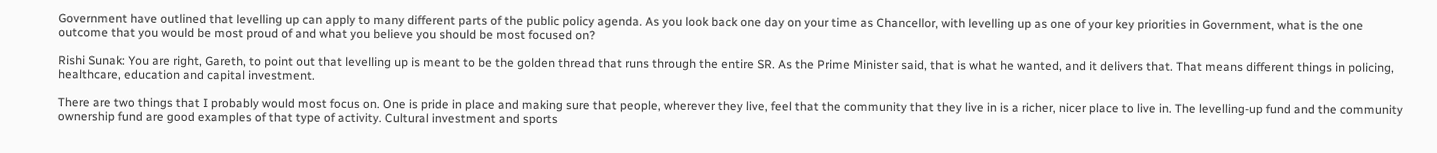Government have outlined that levelling up can apply to many different parts of the public policy agenda. As you look back one day on your time as Chancellor, with levelling up as one of your key priorities in Government, what is the one outcome that you would be most proud of and what you believe you should be most focused on?

Rishi Sunak: You are right, Gareth, to point out that levelling up is meant to be the golden thread that runs through the entire SR. As the Prime Minister said, that is what he wanted, and it delivers that. That means different things in policing, healthcare, education and capital investment.

There are two things that I probably would most focus on. One is pride in place and making sure that people, wherever they live, feel that the community that they live in is a richer, nicer place to live in. The levelling-up fund and the community ownership fund are good examples of that type of activity. Cultural investment and sports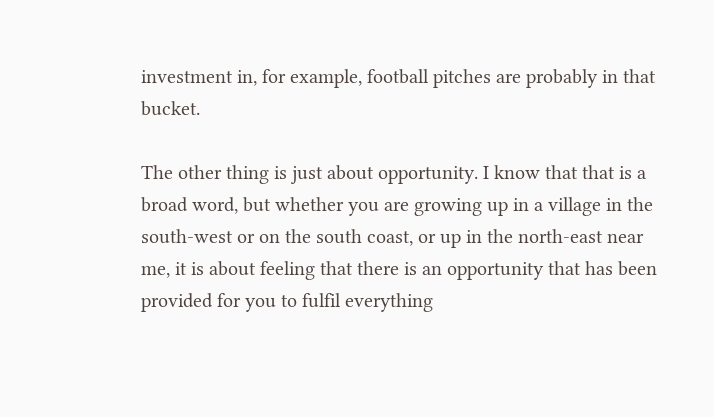investment in, for example, football pitches are probably in that bucket.

The other thing is just about opportunity. I know that that is a broad word, but whether you are growing up in a village in the south-west or on the south coast, or up in the north-east near me, it is about feeling that there is an opportunity that has been provided for you to fulfil everything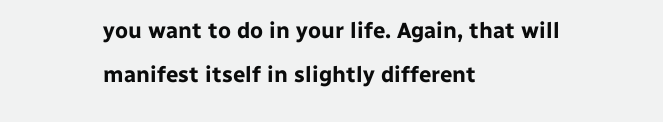you want to do in your life. Again, that will manifest itself in slightly different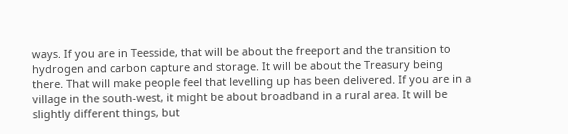ways. If you are in Teesside, that will be about the freeport and the transition to hydrogen and carbon capture and storage. It will be about the Treasury being there. That will make people feel that levelling up has been delivered. If you are in a village in the south-west, it might be about broadband in a rural area. It will be slightly different things, but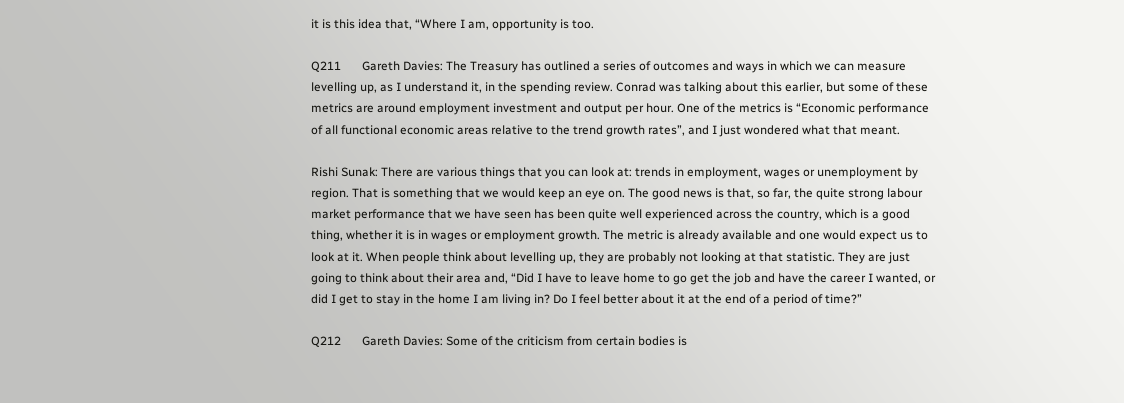it is this idea that, “Where I am, opportunity is too.

Q211       Gareth Davies: The Treasury has outlined a series of outcomes and ways in which we can measure levelling up, as I understand it, in the spending review. Conrad was talking about this earlier, but some of these metrics are around employment investment and output per hour. One of the metrics is “Economic performance of all functional economic areas relative to the trend growth rates”, and I just wondered what that meant.

Rishi Sunak: There are various things that you can look at: trends in employment, wages or unemployment by region. That is something that we would keep an eye on. The good news is that, so far, the quite strong labour market performance that we have seen has been quite well experienced across the country, which is a good thing, whether it is in wages or employment growth. The metric is already available and one would expect us to look at it. When people think about levelling up, they are probably not looking at that statistic. They are just going to think about their area and, “Did I have to leave home to go get the job and have the career I wanted, or did I get to stay in the home I am living in? Do I feel better about it at the end of a period of time?”

Q212       Gareth Davies: Some of the criticism from certain bodies is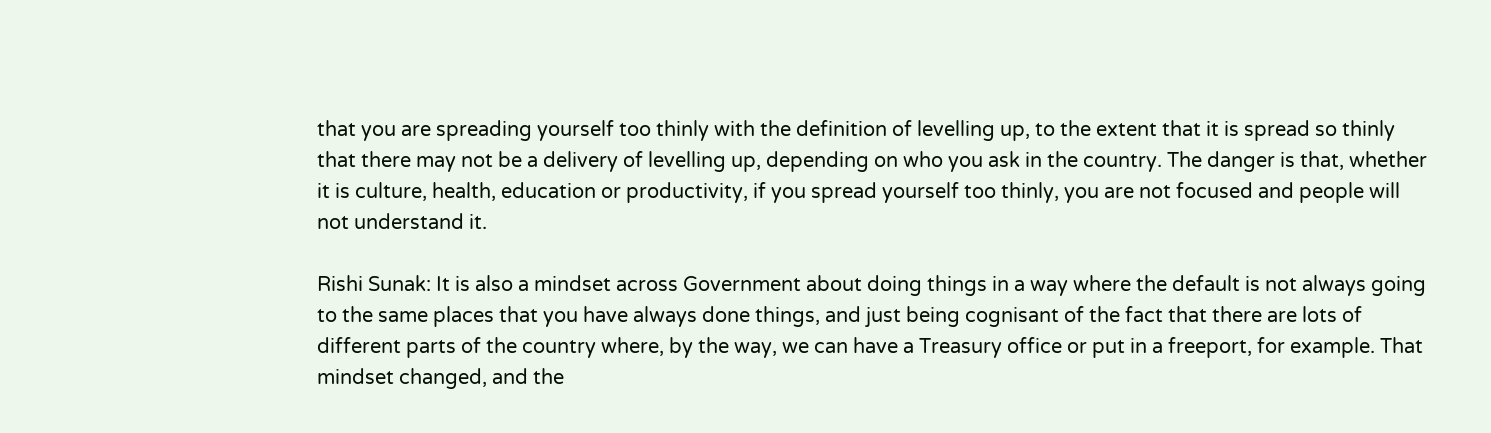that you are spreading yourself too thinly with the definition of levelling up, to the extent that it is spread so thinly that there may not be a delivery of levelling up, depending on who you ask in the country. The danger is that, whether it is culture, health, education or productivity, if you spread yourself too thinly, you are not focused and people will not understand it.

Rishi Sunak: It is also a mindset across Government about doing things in a way where the default is not always going to the same places that you have always done things, and just being cognisant of the fact that there are lots of different parts of the country where, by the way, we can have a Treasury office or put in a freeport, for example. That mindset changed, and the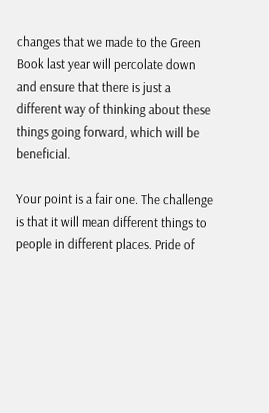changes that we made to the Green Book last year will percolate down and ensure that there is just a different way of thinking about these things going forward, which will be beneficial.

Your point is a fair one. The challenge is that it will mean different things to people in different places. Pride of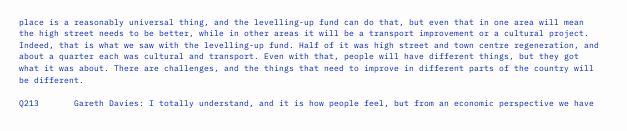place is a reasonably universal thing, and the levelling-up fund can do that, but even that in one area will mean the high street needs to be better, while in other areas it will be a transport improvement or a cultural project. Indeed, that is what we saw with the levelling-up fund. Half of it was high street and town centre regeneration, and about a quarter each was cultural and transport. Even with that, people will have different things, but they got what it was about. There are challenges, and the things that need to improve in different parts of the country will be different.

Q213       Gareth Davies: I totally understand, and it is how people feel, but from an economic perspective we have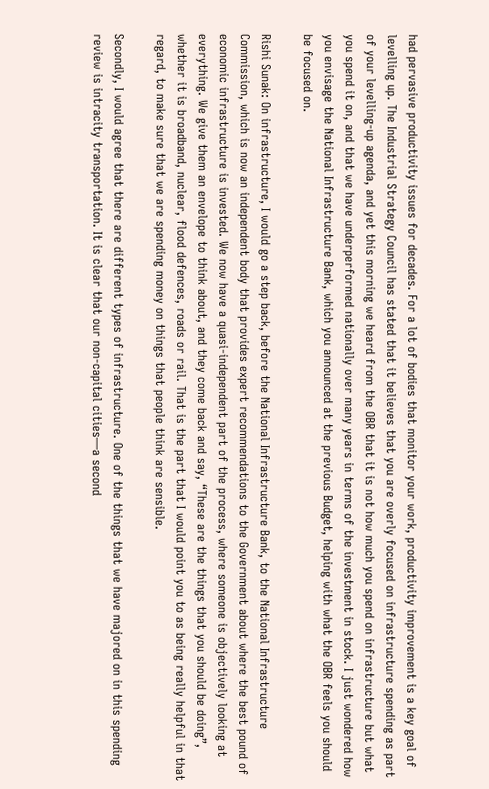had pervasive productivity issues for decades. For a lot of bodies that monitor your work, productivity improvement is a key goal of levelling up. The Industrial Strategy Council has stated that it believes that you are overly focused on infrastructure spending as part of your levelling-up agenda, and yet this morning we heard from the OBR that it is not how much you spend on infrastructure but what you spend it on, and that we have underperformed nationally over many years in terms of the investment in stock. I just wondered how you envisage the National Infrastructure Bank, which you announced at the previous Budget, helping with what the OBR feels you should be focused on.

Rishi Sunak: On infrastructure, I would go a step back, before the National Infrastructure Bank, to the National Infrastructure Commission, which is now an independent body that provides expert recommendations to the Government about where the best pound of economic infrastructure is invested. We now have a quasi-independent part of the process, where someone is objectively looking at everything. We give them an envelope to think about, and they come back and say, “These are the things that you should be doing”, whether it is broadband, nuclear, flood defences, roads or rail. That is the part that I would point you to as being really helpful in that regard, to make sure that we are spending money on things that people think are sensible.

Secondly, I would agree that there are different types of infrastructure. One of the things that we have majored on in this spending review is intracity transportation. It is clear that our non-capital cities—a second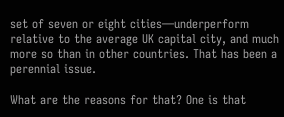set of seven or eight cities—underperform relative to the average UK capital city, and much more so than in other countries. That has been a perennial issue.

What are the reasons for that? One is that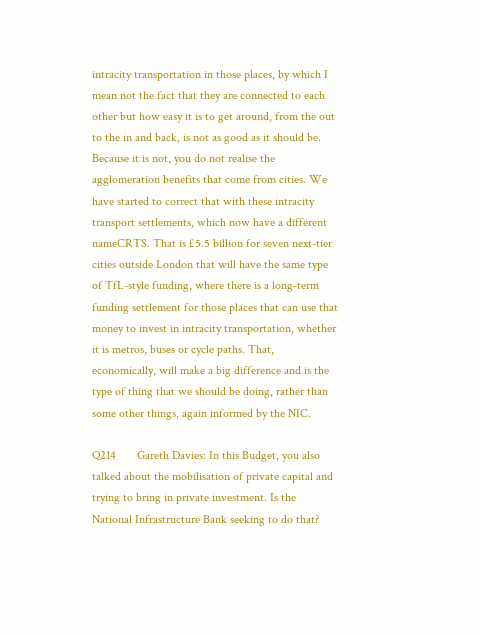intracity transportation in those places, by which I mean not the fact that they are connected to each other but how easy it is to get around, from the out to the in and back, is not as good as it should be. Because it is not, you do not realise the agglomeration benefits that come from cities. We have started to correct that with these intracity transport settlements, which now have a different nameCRTS. That is £5.5 billion for seven next-tier cities outside London that will have the same type of TfL-style funding, where there is a long-term funding settlement for those places that can use that money to invest in intracity transportation, whether it is metros, buses or cycle paths. That, economically, will make a big difference and is the type of thing that we should be doing, rather than some other things, again informed by the NIC.

Q214       Gareth Davies: In this Budget, you also talked about the mobilisation of private capital and trying to bring in private investment. Is the National Infrastructure Bank seeking to do that?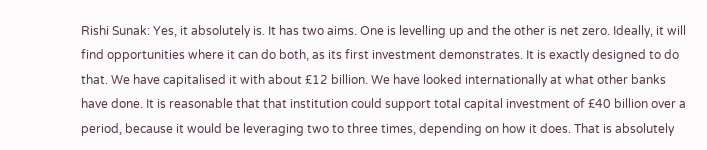Rishi Sunak: Yes, it absolutely is. It has two aims. One is levelling up and the other is net zero. Ideally, it will find opportunities where it can do both, as its first investment demonstrates. It is exactly designed to do that. We have capitalised it with about £12 billion. We have looked internationally at what other banks have done. It is reasonable that that institution could support total capital investment of £40 billion over a period, because it would be leveraging two to three times, depending on how it does. That is absolutely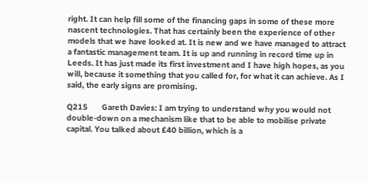right. It can help fill some of the financing gaps in some of these more nascent technologies. That has certainly been the experience of other models that we have looked at. It is new and we have managed to attract a fantastic management team. It is up and running in record time up in Leeds. It has just made its first investment and I have high hopes, as you will, because it something that you called for, for what it can achieve. As I said, the early signs are promising.

Q215       Gareth Davies: I am trying to understand why you would not double-down on a mechanism like that to be able to mobilise private capital. You talked about £40 billion, which is a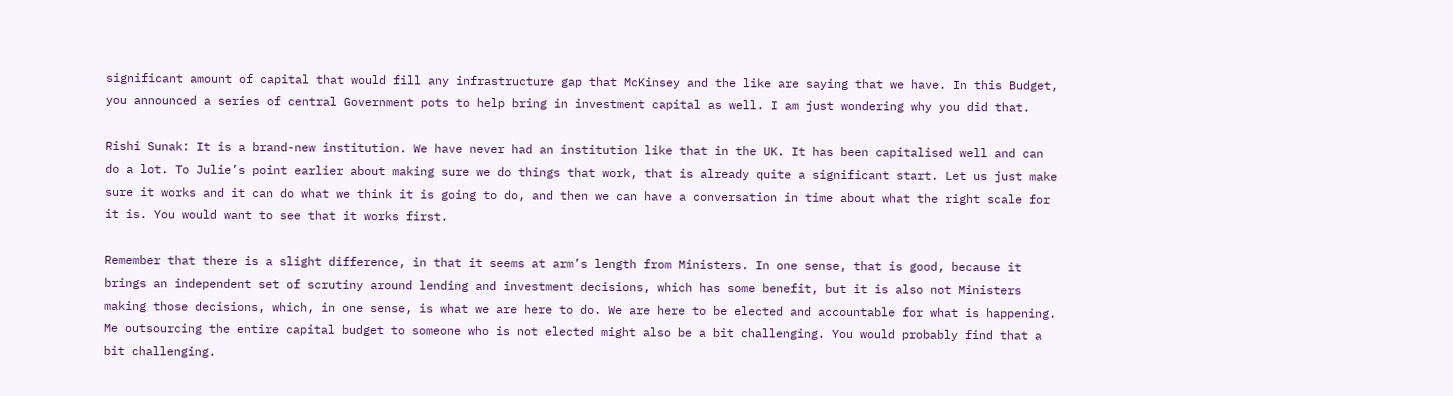significant amount of capital that would fill any infrastructure gap that McKinsey and the like are saying that we have. In this Budget, you announced a series of central Government pots to help bring in investment capital as well. I am just wondering why you did that.

Rishi Sunak: It is a brand-new institution. We have never had an institution like that in the UK. It has been capitalised well and can do a lot. To Julie’s point earlier about making sure we do things that work, that is already quite a significant start. Let us just make sure it works and it can do what we think it is going to do, and then we can have a conversation in time about what the right scale for it is. You would want to see that it works first.

Remember that there is a slight difference, in that it seems at arm’s length from Ministers. In one sense, that is good, because it brings an independent set of scrutiny around lending and investment decisions, which has some benefit, but it is also not Ministers making those decisions, which, in one sense, is what we are here to do. We are here to be elected and accountable for what is happening. Me outsourcing the entire capital budget to someone who is not elected might also be a bit challenging. You would probably find that a bit challenging.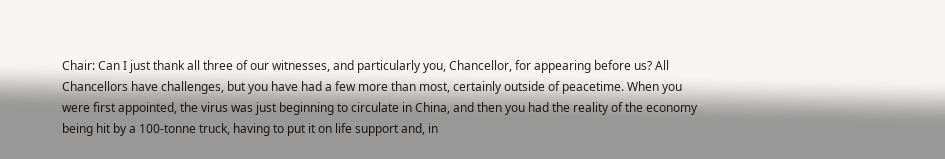Chair: Can I just thank all three of our witnesses, and particularly you, Chancellor, for appearing before us? All Chancellors have challenges, but you have had a few more than most, certainly outside of peacetime. When you were first appointed, the virus was just beginning to circulate in China, and then you had the reality of the economy being hit by a 100-tonne truck, having to put it on life support and, in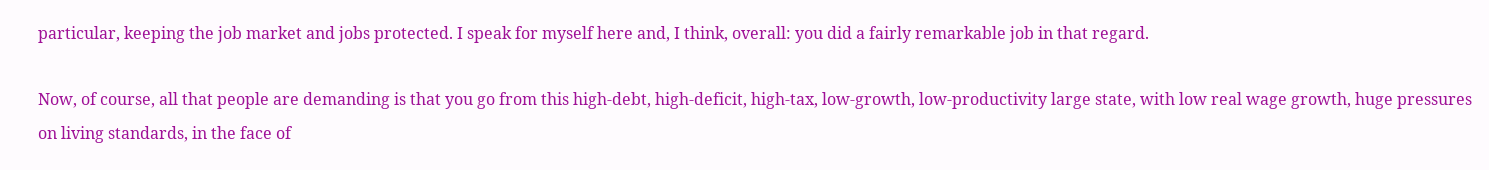particular, keeping the job market and jobs protected. I speak for myself here and, I think, overall: you did a fairly remarkable job in that regard.

Now, of course, all that people are demanding is that you go from this high-debt, high-deficit, high-tax, low-growth, low-productivity large state, with low real wage growth, huge pressures on living standards, in the face of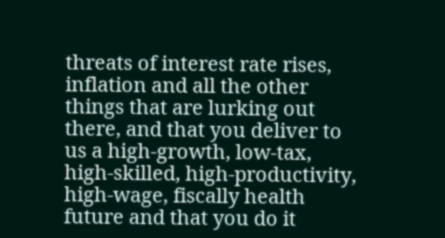threats of interest rate rises, inflation and all the other things that are lurking out there, and that you deliver to us a high-growth, low-tax, high-skilled, high-productivity, high-wage, fiscally health future and that you do it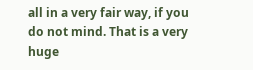all in a very fair way, if you do not mind. That is a very huge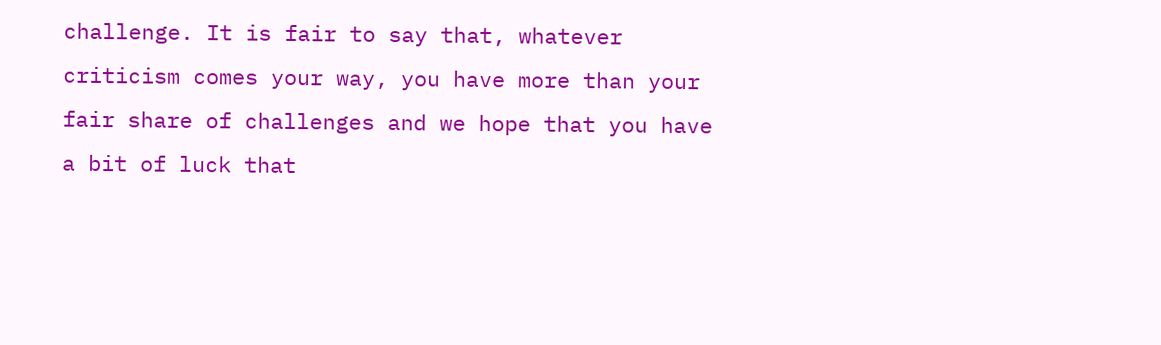challenge. It is fair to say that, whatever criticism comes your way, you have more than your fair share of challenges and we hope that you have a bit of luck that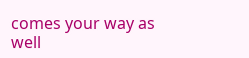comes your way as well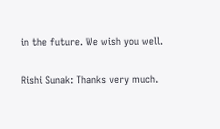in the future. We wish you well.

Rishi Sunak: Thanks very much.